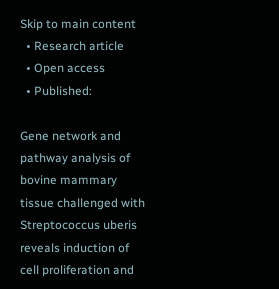Skip to main content
  • Research article
  • Open access
  • Published:

Gene network and pathway analysis of bovine mammary tissue challenged with Streptococcus uberis reveals induction of cell proliferation and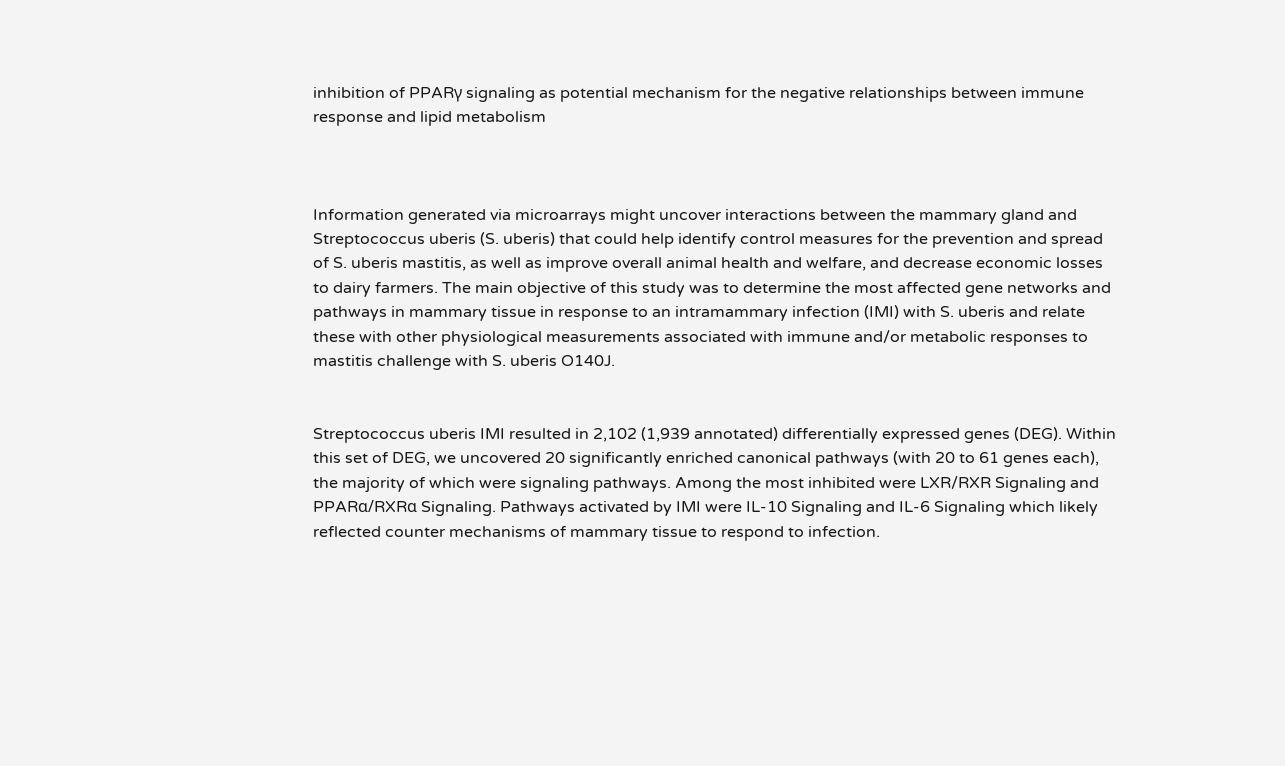inhibition of PPARγ signaling as potential mechanism for the negative relationships between immune response and lipid metabolism



Information generated via microarrays might uncover interactions between the mammary gland and Streptococcus uberis (S. uberis) that could help identify control measures for the prevention and spread of S. uberis mastitis, as well as improve overall animal health and welfare, and decrease economic losses to dairy farmers. The main objective of this study was to determine the most affected gene networks and pathways in mammary tissue in response to an intramammary infection (IMI) with S. uberis and relate these with other physiological measurements associated with immune and/or metabolic responses to mastitis challenge with S. uberis O140J.


Streptococcus uberis IMI resulted in 2,102 (1,939 annotated) differentially expressed genes (DEG). Within this set of DEG, we uncovered 20 significantly enriched canonical pathways (with 20 to 61 genes each), the majority of which were signaling pathways. Among the most inhibited were LXR/RXR Signaling and PPARα/RXRα Signaling. Pathways activated by IMI were IL-10 Signaling and IL-6 Signaling which likely reflected counter mechanisms of mammary tissue to respond to infection.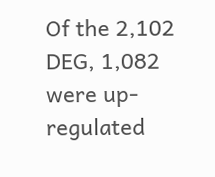Of the 2,102 DEG, 1,082 were up-regulated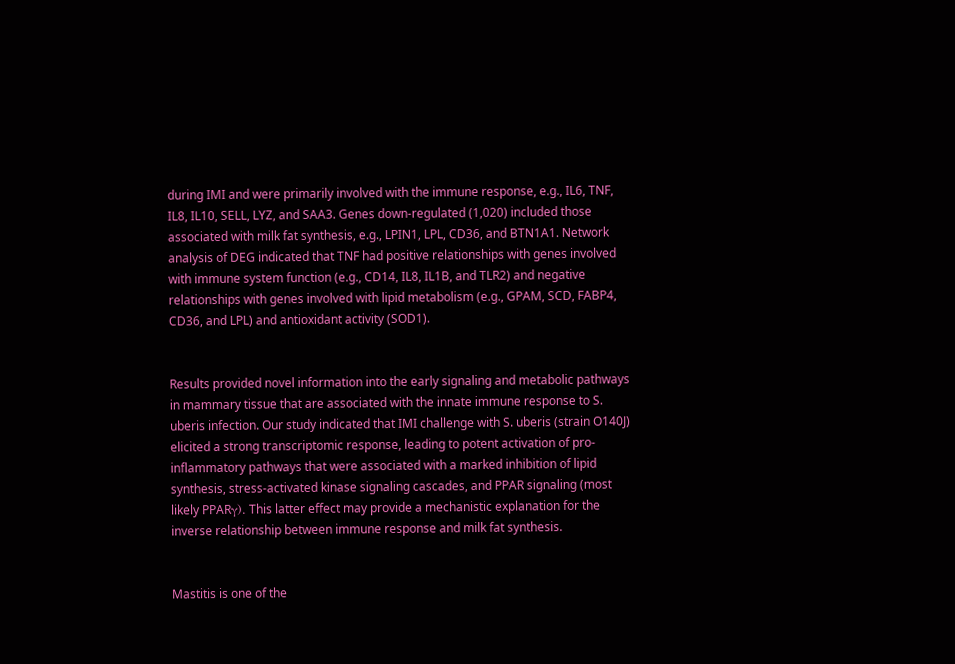during IMI and were primarily involved with the immune response, e.g., IL6, TNF, IL8, IL10, SELL, LYZ, and SAA3. Genes down-regulated (1,020) included those associated with milk fat synthesis, e.g., LPIN1, LPL, CD36, and BTN1A1. Network analysis of DEG indicated that TNF had positive relationships with genes involved with immune system function (e.g., CD14, IL8, IL1B, and TLR2) and negative relationships with genes involved with lipid metabolism (e.g., GPAM, SCD, FABP4, CD36, and LPL) and antioxidant activity (SOD1).


Results provided novel information into the early signaling and metabolic pathways in mammary tissue that are associated with the innate immune response to S. uberis infection. Our study indicated that IMI challenge with S. uberis (strain O140J) elicited a strong transcriptomic response, leading to potent activation of pro-inflammatory pathways that were associated with a marked inhibition of lipid synthesis, stress-activated kinase signaling cascades, and PPAR signaling (most likely PPARγ). This latter effect may provide a mechanistic explanation for the inverse relationship between immune response and milk fat synthesis.


Mastitis is one of the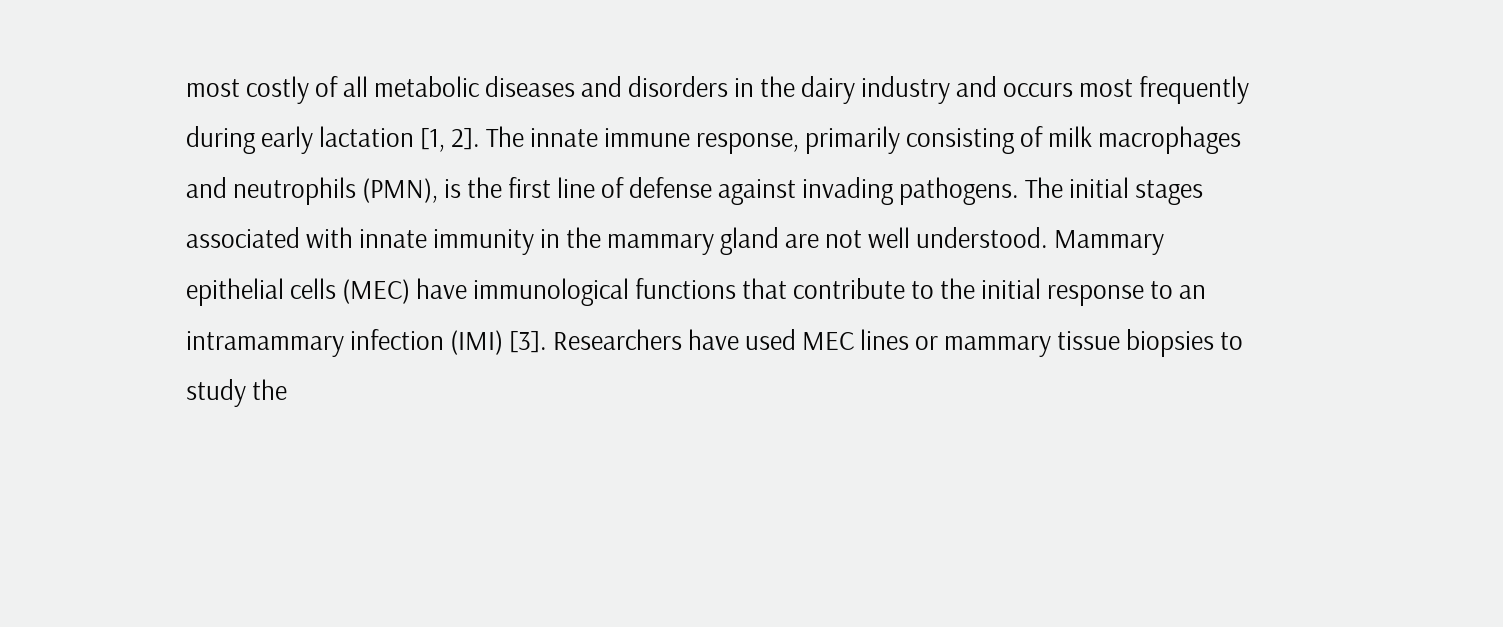most costly of all metabolic diseases and disorders in the dairy industry and occurs most frequently during early lactation [1, 2]. The innate immune response, primarily consisting of milk macrophages and neutrophils (PMN), is the first line of defense against invading pathogens. The initial stages associated with innate immunity in the mammary gland are not well understood. Mammary epithelial cells (MEC) have immunological functions that contribute to the initial response to an intramammary infection (IMI) [3]. Researchers have used MEC lines or mammary tissue biopsies to study the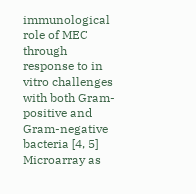immunological role of MEC through response to in vitro challenges with both Gram-positive and Gram-negative bacteria [4, 5] Microarray as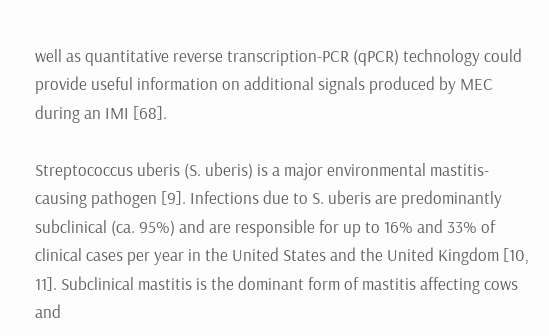well as quantitative reverse transcription-PCR (qPCR) technology could provide useful information on additional signals produced by MEC during an IMI [68].

Streptococcus uberis (S. uberis) is a major environmental mastitis-causing pathogen [9]. Infections due to S. uberis are predominantly subclinical (ca. 95%) and are responsible for up to 16% and 33% of clinical cases per year in the United States and the United Kingdom [10, 11]. Subclinical mastitis is the dominant form of mastitis affecting cows and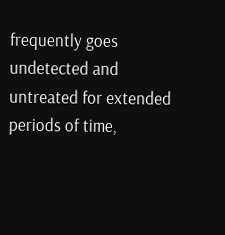frequently goes undetected and untreated for extended periods of time,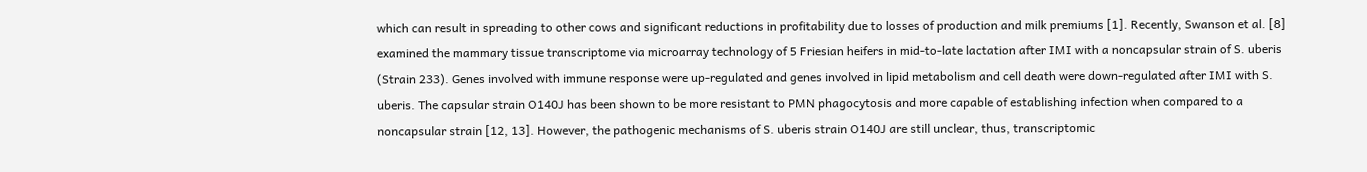which can result in spreading to other cows and significant reductions in profitability due to losses of production and milk premiums [1]. Recently, Swanson et al. [8] examined the mammary tissue transcriptome via microarray technology of 5 Friesian heifers in mid-to-late lactation after IMI with a noncapsular strain of S. uberis (Strain 233). Genes involved with immune response were up-regulated and genes involved in lipid metabolism and cell death were down-regulated after IMI with S. uberis. The capsular strain O140J has been shown to be more resistant to PMN phagocytosis and more capable of establishing infection when compared to a noncapsular strain [12, 13]. However, the pathogenic mechanisms of S. uberis strain O140J are still unclear, thus, transcriptomic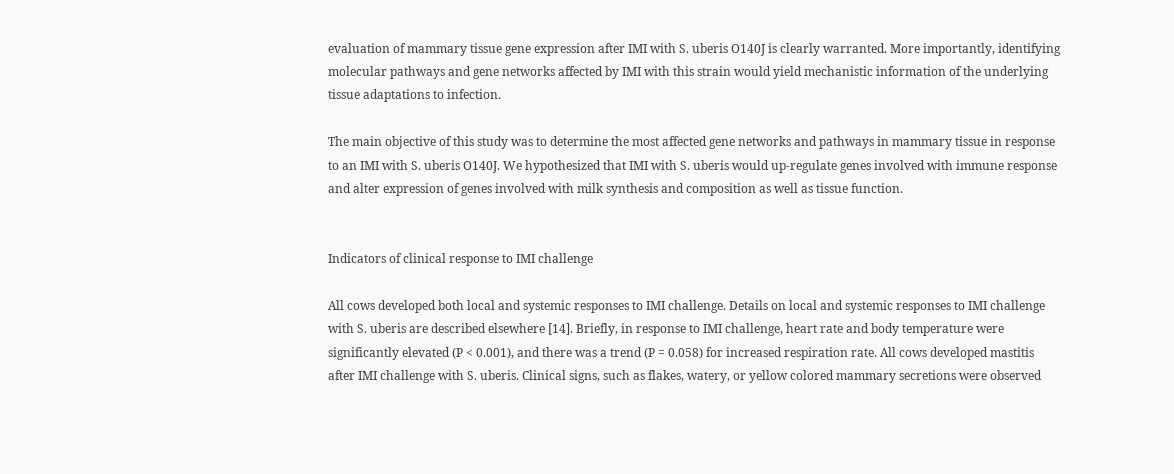evaluation of mammary tissue gene expression after IMI with S. uberis O140J is clearly warranted. More importantly, identifying molecular pathways and gene networks affected by IMI with this strain would yield mechanistic information of the underlying tissue adaptations to infection.

The main objective of this study was to determine the most affected gene networks and pathways in mammary tissue in response to an IMI with S. uberis O140J. We hypothesized that IMI with S. uberis would up-regulate genes involved with immune response and alter expression of genes involved with milk synthesis and composition as well as tissue function.


Indicators of clinical response to IMI challenge

All cows developed both local and systemic responses to IMI challenge. Details on local and systemic responses to IMI challenge with S. uberis are described elsewhere [14]. Briefly, in response to IMI challenge, heart rate and body temperature were significantly elevated (P < 0.001), and there was a trend (P = 0.058) for increased respiration rate. All cows developed mastitis after IMI challenge with S. uberis. Clinical signs, such as flakes, watery, or yellow colored mammary secretions were observed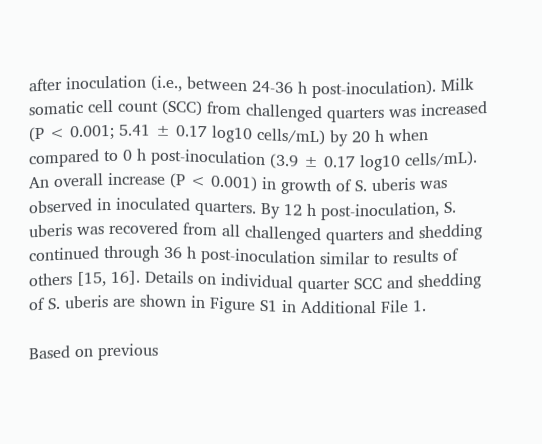after inoculation (i.e., between 24-36 h post-inoculation). Milk somatic cell count (SCC) from challenged quarters was increased (P < 0.001; 5.41 ± 0.17 log10 cells/mL) by 20 h when compared to 0 h post-inoculation (3.9 ± 0.17 log10 cells/mL). An overall increase (P < 0.001) in growth of S. uberis was observed in inoculated quarters. By 12 h post-inoculation, S. uberis was recovered from all challenged quarters and shedding continued through 36 h post-inoculation similar to results of others [15, 16]. Details on individual quarter SCC and shedding of S. uberis are shown in Figure S1 in Additional File 1.

Based on previous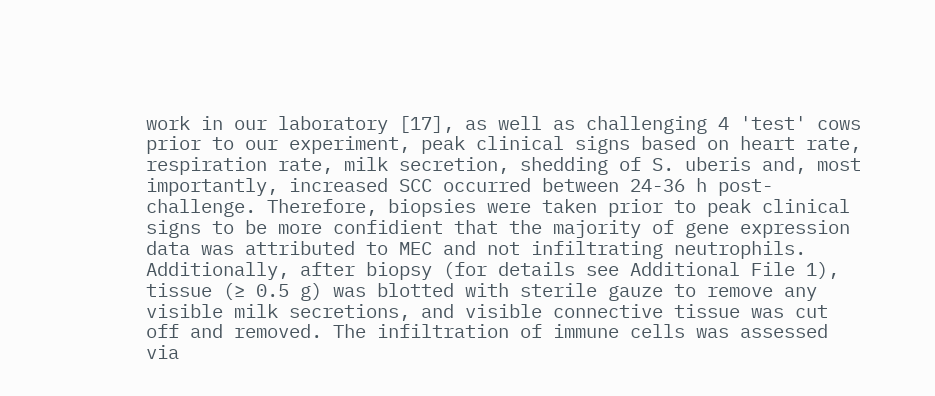work in our laboratory [17], as well as challenging 4 'test' cows prior to our experiment, peak clinical signs based on heart rate, respiration rate, milk secretion, shedding of S. uberis and, most importantly, increased SCC occurred between 24-36 h post-challenge. Therefore, biopsies were taken prior to peak clinical signs to be more confidient that the majority of gene expression data was attributed to MEC and not infiltrating neutrophils. Additionally, after biopsy (for details see Additional File 1), tissue (≥ 0.5 g) was blotted with sterile gauze to remove any visible milk secretions, and visible connective tissue was cut off and removed. The infiltration of immune cells was assessed via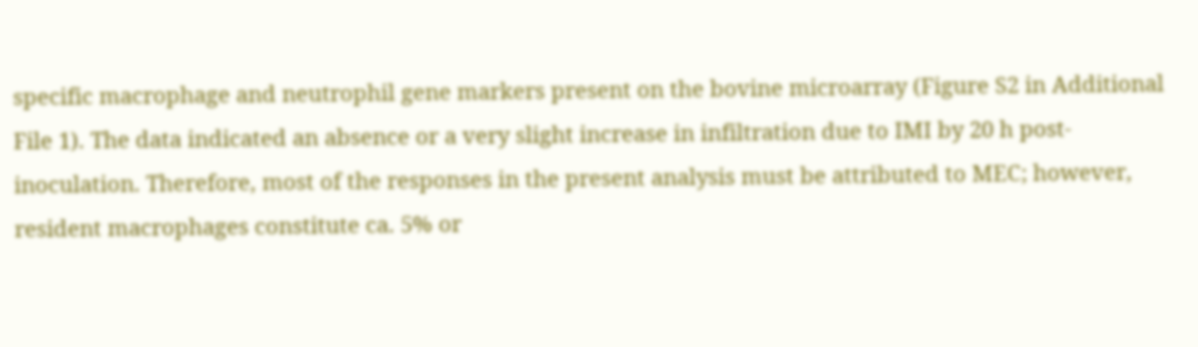specific macrophage and neutrophil gene markers present on the bovine microarray (Figure S2 in Additional File 1). The data indicated an absence or a very slight increase in infiltration due to IMI by 20 h post-inoculation. Therefore, most of the responses in the present analysis must be attributed to MEC; however, resident macrophages constitute ca. 5% or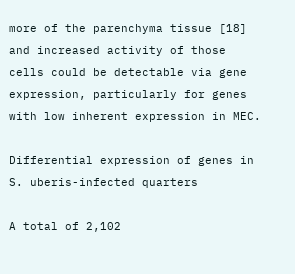more of the parenchyma tissue [18] and increased activity of those cells could be detectable via gene expression, particularly for genes with low inherent expression in MEC.

Differential expression of genes in S. uberis-infected quarters

A total of 2,102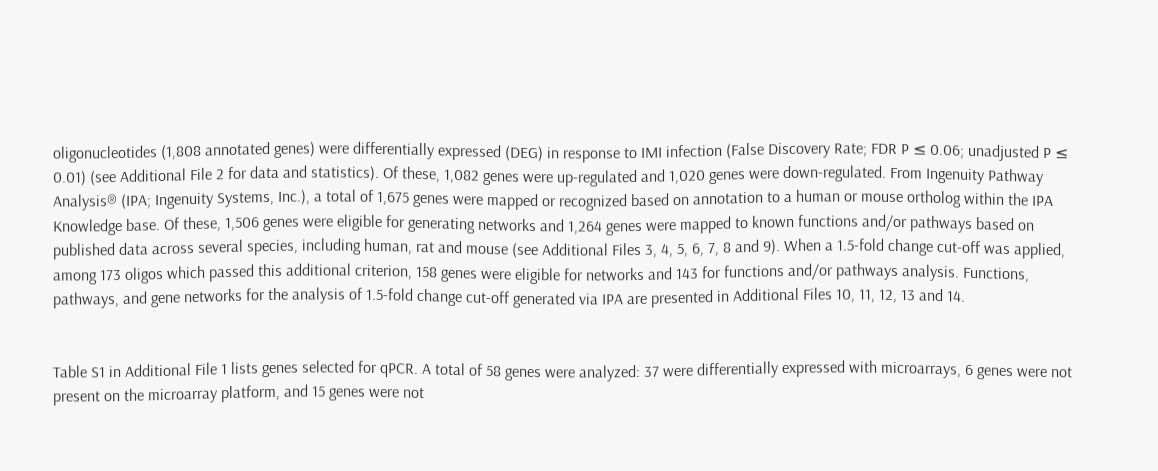oligonucleotides (1,808 annotated genes) were differentially expressed (DEG) in response to IMI infection (False Discovery Rate; FDR P ≤ 0.06; unadjusted P ≤ 0.01) (see Additional File 2 for data and statistics). Of these, 1,082 genes were up-regulated and 1,020 genes were down-regulated. From Ingenuity Pathway Analysis® (IPA; Ingenuity Systems, Inc.), a total of 1,675 genes were mapped or recognized based on annotation to a human or mouse ortholog within the IPA Knowledge base. Of these, 1,506 genes were eligible for generating networks and 1,264 genes were mapped to known functions and/or pathways based on published data across several species, including human, rat and mouse (see Additional Files 3, 4, 5, 6, 7, 8 and 9). When a 1.5-fold change cut-off was applied, among 173 oligos which passed this additional criterion, 158 genes were eligible for networks and 143 for functions and/or pathways analysis. Functions, pathways, and gene networks for the analysis of 1.5-fold change cut-off generated via IPA are presented in Additional Files 10, 11, 12, 13 and 14.


Table S1 in Additional File 1 lists genes selected for qPCR. A total of 58 genes were analyzed: 37 were differentially expressed with microarrays, 6 genes were not present on the microarray platform, and 15 genes were not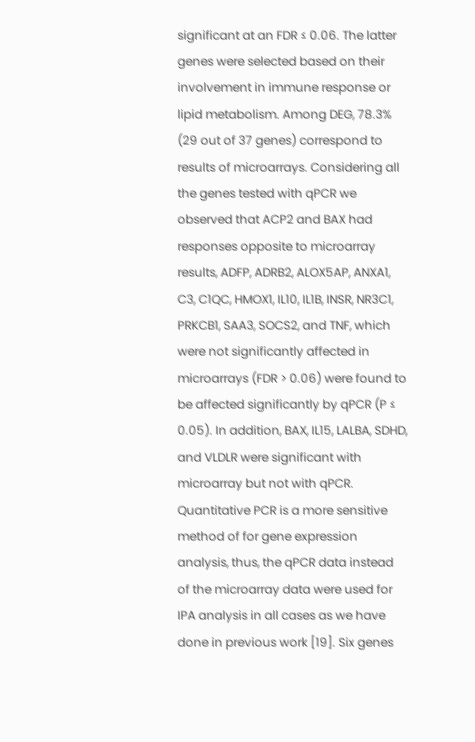significant at an FDR ≤ 0.06. The latter genes were selected based on their involvement in immune response or lipid metabolism. Among DEG, 78.3% (29 out of 37 genes) correspond to results of microarrays. Considering all the genes tested with qPCR we observed that ACP2 and BAX had responses opposite to microarray results, ADFP, ADRB2, ALOX5AP, ANXA1, C3, C1QC, HMOX1, IL10, IL1B, INSR, NR3C1, PRKCB1, SAA3, SOCS2, and TNF, which were not significantly affected in microarrays (FDR > 0.06) were found to be affected significantly by qPCR (P ≤ 0.05). In addition, BAX, IL15, LALBA, SDHD, and VLDLR were significant with microarray but not with qPCR. Quantitative PCR is a more sensitive method of for gene expression analysis, thus, the qPCR data instead of the microarray data were used for IPA analysis in all cases as we have done in previous work [19]. Six genes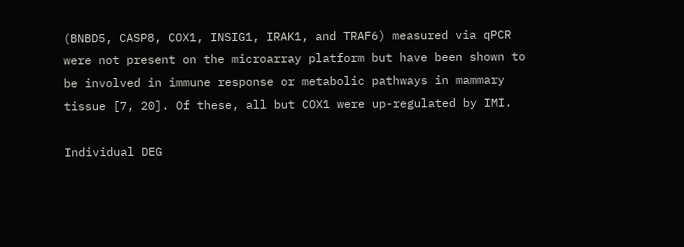(BNBD5, CASP8, COX1, INSIG1, IRAK1, and TRAF6) measured via qPCR were not present on the microarray platform but have been shown to be involved in immune response or metabolic pathways in mammary tissue [7, 20]. Of these, all but COX1 were up-regulated by IMI.

Individual DEG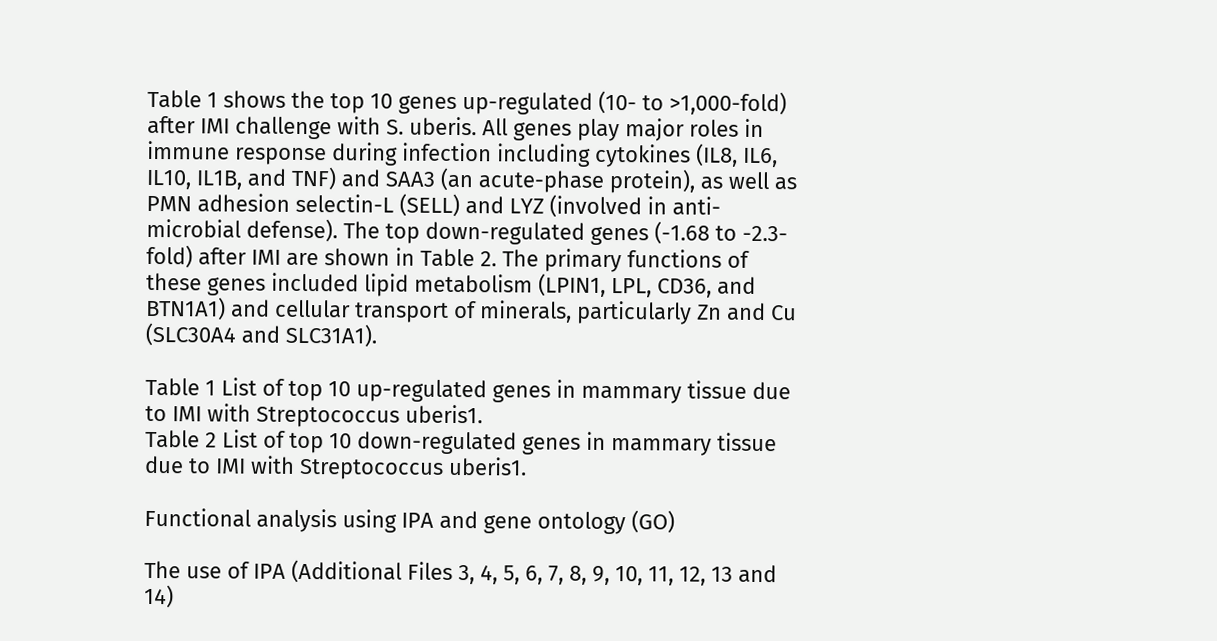Table 1 shows the top 10 genes up-regulated (10- to >1,000-fold) after IMI challenge with S. uberis. All genes play major roles in immune response during infection including cytokines (IL8, IL6, IL10, IL1B, and TNF) and SAA3 (an acute-phase protein), as well as PMN adhesion selectin-L (SELL) and LYZ (involved in anti-microbial defense). The top down-regulated genes (-1.68 to -2.3-fold) after IMI are shown in Table 2. The primary functions of these genes included lipid metabolism (LPIN1, LPL, CD36, and BTN1A1) and cellular transport of minerals, particularly Zn and Cu (SLC30A4 and SLC31A1).

Table 1 List of top 10 up-regulated genes in mammary tissue due to IMI with Streptococcus uberis1.
Table 2 List of top 10 down-regulated genes in mammary tissue due to IMI with Streptococcus uberis1.

Functional analysis using IPA and gene ontology (GO)

The use of IPA (Additional Files 3, 4, 5, 6, 7, 8, 9, 10, 11, 12, 13 and 14)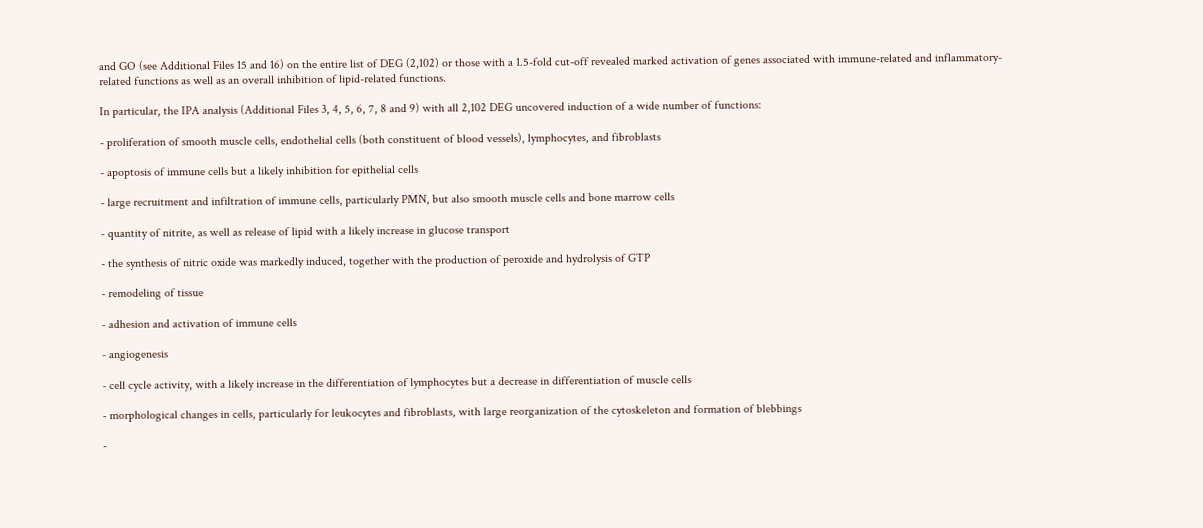and GO (see Additional Files 15 and 16) on the entire list of DEG (2,102) or those with a 1.5-fold cut-off revealed marked activation of genes associated with immune-related and inflammatory-related functions as well as an overall inhibition of lipid-related functions.

In particular, the IPA analysis (Additional Files 3, 4, 5, 6, 7, 8 and 9) with all 2,102 DEG uncovered induction of a wide number of functions:

- proliferation of smooth muscle cells, endothelial cells (both constituent of blood vessels), lymphocytes, and fibroblasts

- apoptosis of immune cells but a likely inhibition for epithelial cells

- large recruitment and infiltration of immune cells, particularly PMN, but also smooth muscle cells and bone marrow cells

- quantity of nitrite, as well as release of lipid with a likely increase in glucose transport

- the synthesis of nitric oxide was markedly induced, together with the production of peroxide and hydrolysis of GTP

- remodeling of tissue

- adhesion and activation of immune cells

- angiogenesis

- cell cycle activity, with a likely increase in the differentiation of lymphocytes but a decrease in differentiation of muscle cells

- morphological changes in cells, particularly for leukocytes and fibroblasts, with large reorganization of the cytoskeleton and formation of blebbings

-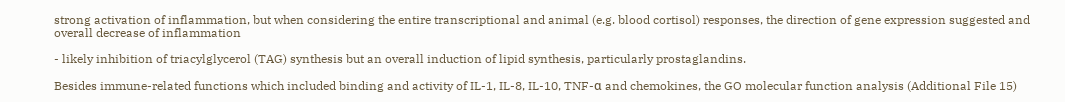strong activation of inflammation, but when considering the entire transcriptional and animal (e.g. blood cortisol) responses, the direction of gene expression suggested and overall decrease of inflammation

- likely inhibition of triacylglycerol (TAG) synthesis but an overall induction of lipid synthesis, particularly prostaglandins.

Besides immune-related functions which included binding and activity of IL-1, IL-8, IL-10, TNF-α and chemokines, the GO molecular function analysis (Additional File 15)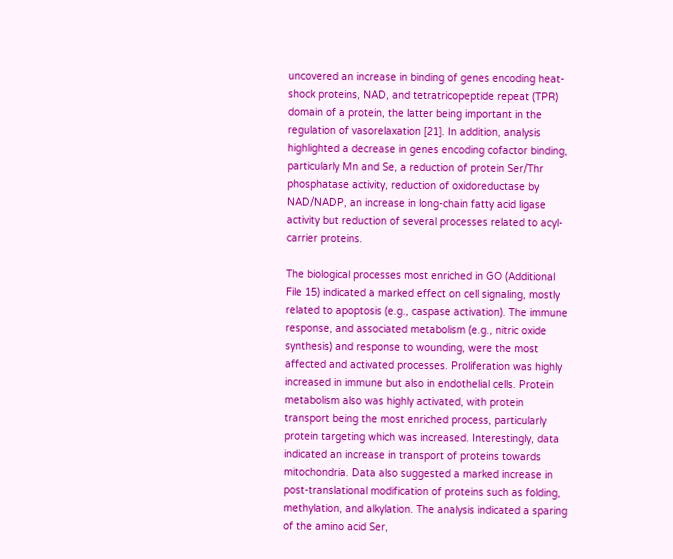uncovered an increase in binding of genes encoding heat-shock proteins, NAD, and tetratricopeptide repeat (TPR) domain of a protein, the latter being important in the regulation of vasorelaxation [21]. In addition, analysis highlighted a decrease in genes encoding cofactor binding, particularly Mn and Se, a reduction of protein Ser/Thr phosphatase activity, reduction of oxidoreductase by NAD/NADP, an increase in long-chain fatty acid ligase activity but reduction of several processes related to acyl-carrier proteins.

The biological processes most enriched in GO (Additional File 15) indicated a marked effect on cell signaling, mostly related to apoptosis (e.g., caspase activation). The immune response, and associated metabolism (e.g., nitric oxide synthesis) and response to wounding, were the most affected and activated processes. Proliferation was highly increased in immune but also in endothelial cells. Protein metabolism also was highly activated, with protein transport being the most enriched process, particularly protein targeting which was increased. Interestingly, data indicated an increase in transport of proteins towards mitochondria. Data also suggested a marked increase in post-translational modification of proteins such as folding, methylation, and alkylation. The analysis indicated a sparing of the amino acid Ser,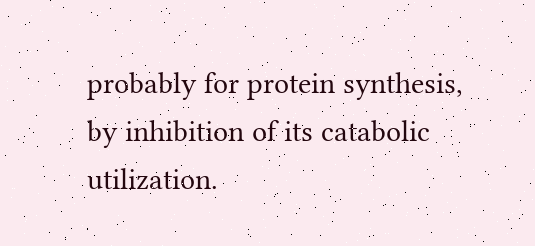probably for protein synthesis, by inhibition of its catabolic utilization.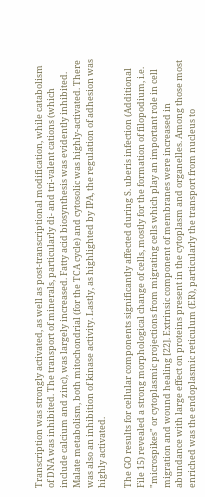Transcription was strongly activated, as well as post-transcriptional modification, while catabolism of DNA was inhibited. The transport of minerals, particularly di- and tri-valent cations (which include calcium and zinc), was largely increased. Fatty acid biosynthesis was evidently inhibited. Malate metabolism, both mitochondrial (for the TCA cycle) and cytosolic was highly-activated. There was also an inhibition of kinase activity. Lastly, as highlighted by IPA, the regulation of adhesion was highly activated.

The GO results for cellular components significantly affected during S. uberis infection (Additional File 15) revealed a strong morphological change of cells, mostly for the formation of filopodium, i.e. "microspikes" or cytoplasmic projections from migrating cells which play an important role in cell migration and wound healing [22]. Extrinsic component of membranes were increased in abundance with large effect on proteins present in the cytoplasm and organelles. Among those most enriched was the endoplasmic reticulum (ER), particularly the transport from nucleus to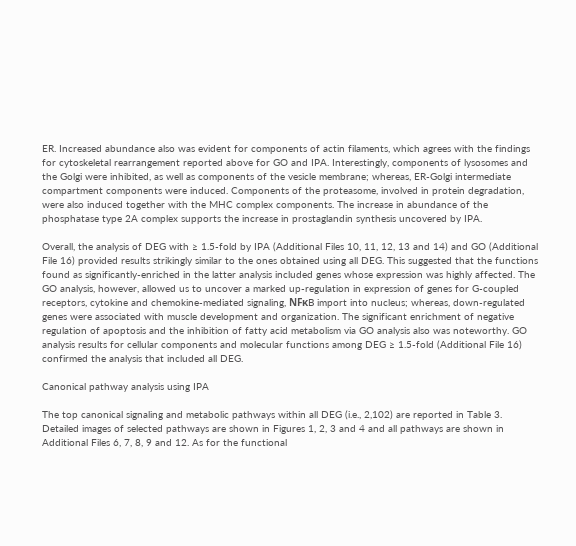ER. Increased abundance also was evident for components of actin filaments, which agrees with the findings for cytoskeletal rearrangement reported above for GO and IPA. Interestingly, components of lysosomes and the Golgi were inhibited, as well as components of the vesicle membrane; whereas, ER-Golgi intermediate compartment components were induced. Components of the proteasome, involved in protein degradation, were also induced together with the MHC complex components. The increase in abundance of the phosphatase type 2A complex supports the increase in prostaglandin synthesis uncovered by IPA.

Overall, the analysis of DEG with ≥ 1.5-fold by IPA (Additional Files 10, 11, 12, 13 and 14) and GO (Additional File 16) provided results strikingly similar to the ones obtained using all DEG. This suggested that the functions found as significantly-enriched in the latter analysis included genes whose expression was highly affected. The GO analysis, however, allowed us to uncover a marked up-regulation in expression of genes for G-coupled receptors, cytokine and chemokine-mediated signaling, NFκB import into nucleus; whereas, down-regulated genes were associated with muscle development and organization. The significant enrichment of negative regulation of apoptosis and the inhibition of fatty acid metabolism via GO analysis also was noteworthy. GO analysis results for cellular components and molecular functions among DEG ≥ 1.5-fold (Additional File 16) confirmed the analysis that included all DEG.

Canonical pathway analysis using IPA

The top canonical signaling and metabolic pathways within all DEG (i.e., 2,102) are reported in Table 3. Detailed images of selected pathways are shown in Figures 1, 2, 3 and 4 and all pathways are shown in Additional Files 6, 7, 8, 9 and 12. As for the functional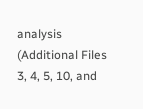analysis (Additional Files 3, 4, 5, 10, and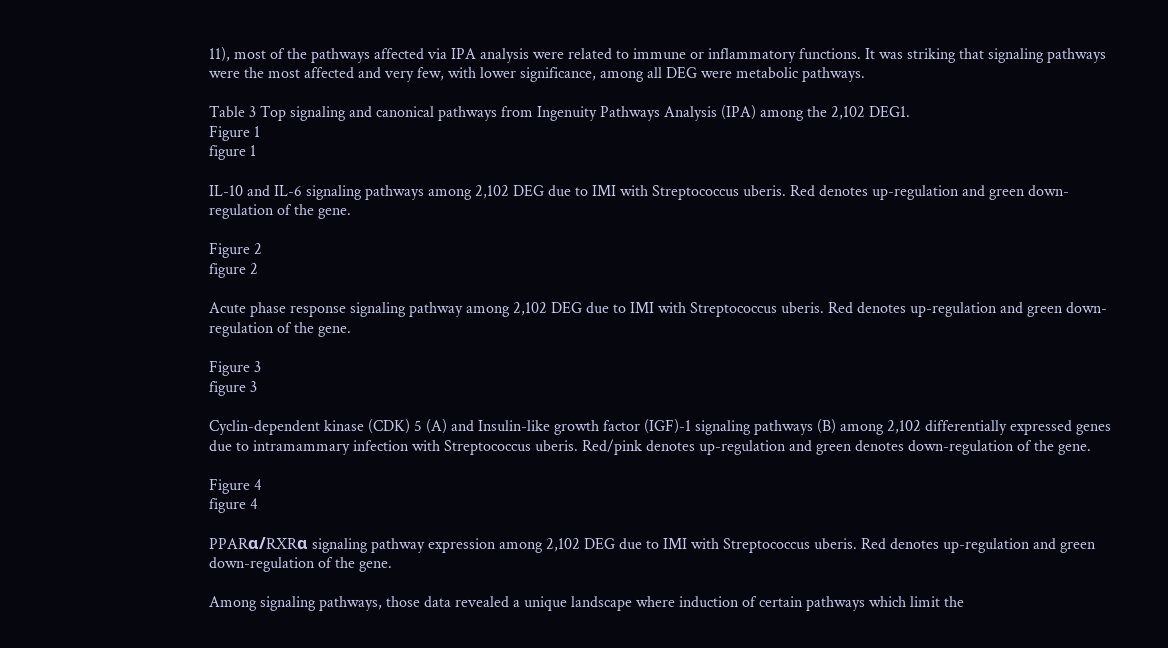11), most of the pathways affected via IPA analysis were related to immune or inflammatory functions. It was striking that signaling pathways were the most affected and very few, with lower significance, among all DEG were metabolic pathways.

Table 3 Top signaling and canonical pathways from Ingenuity Pathways Analysis (IPA) among the 2,102 DEG1.
Figure 1
figure 1

IL-10 and IL-6 signaling pathways among 2,102 DEG due to IMI with Streptococcus uberis. Red denotes up-regulation and green down-regulation of the gene.

Figure 2
figure 2

Acute phase response signaling pathway among 2,102 DEG due to IMI with Streptococcus uberis. Red denotes up-regulation and green down-regulation of the gene.

Figure 3
figure 3

Cyclin-dependent kinase (CDK) 5 (A) and Insulin-like growth factor (IGF)-1 signaling pathways (B) among 2,102 differentially expressed genes due to intramammary infection with Streptococcus uberis. Red/pink denotes up-regulation and green denotes down-regulation of the gene.

Figure 4
figure 4

PPARα/RXRα signaling pathway expression among 2,102 DEG due to IMI with Streptococcus uberis. Red denotes up-regulation and green down-regulation of the gene.

Among signaling pathways, those data revealed a unique landscape where induction of certain pathways which limit the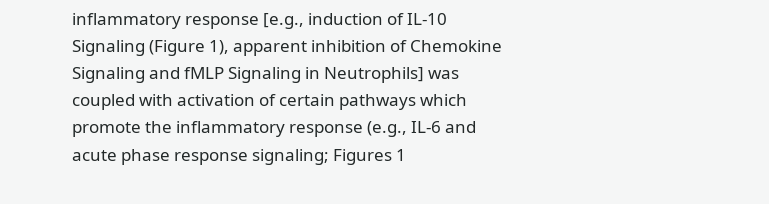inflammatory response [e.g., induction of IL-10 Signaling (Figure 1), apparent inhibition of Chemokine Signaling and fMLP Signaling in Neutrophils] was coupled with activation of certain pathways which promote the inflammatory response (e.g., IL-6 and acute phase response signaling; Figures 1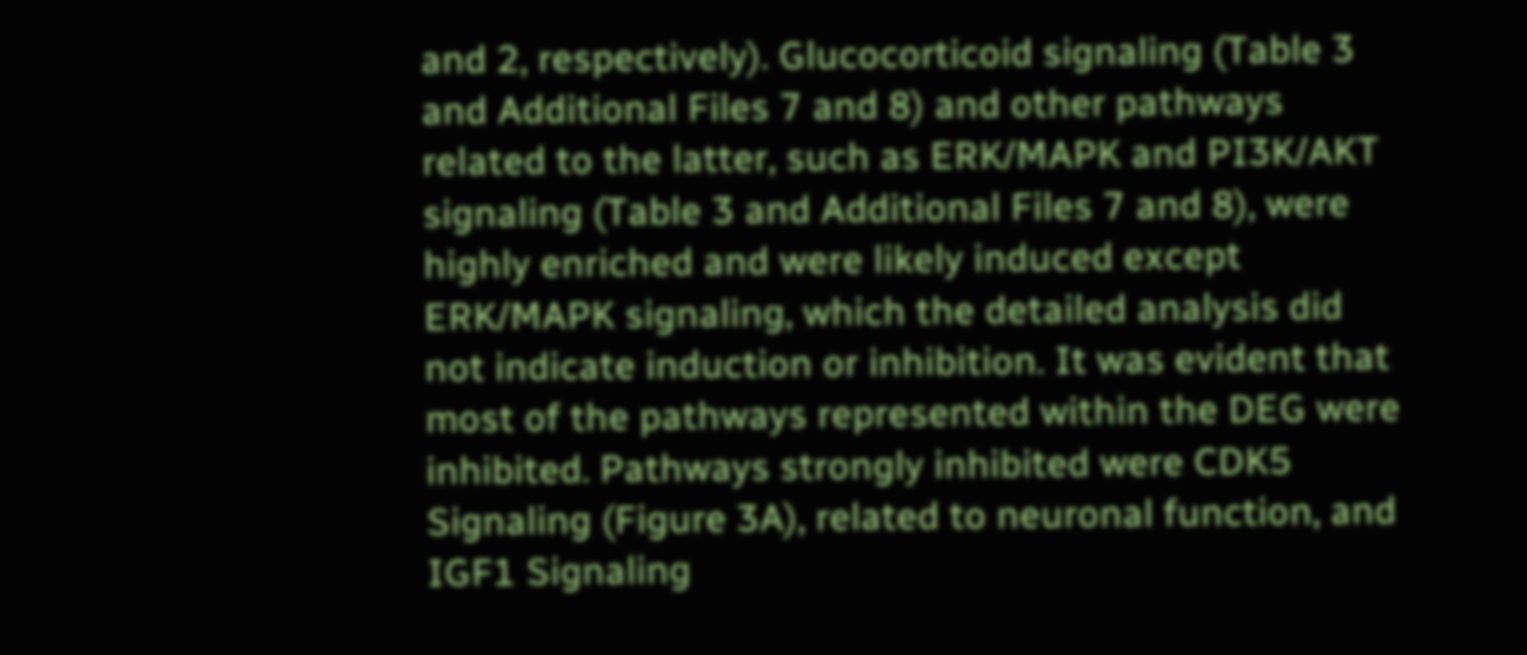and 2, respectively). Glucocorticoid signaling (Table 3 and Additional Files 7 and 8) and other pathways related to the latter, such as ERK/MAPK and PI3K/AKT signaling (Table 3 and Additional Files 7 and 8), were highly enriched and were likely induced except ERK/MAPK signaling, which the detailed analysis did not indicate induction or inhibition. It was evident that most of the pathways represented within the DEG were inhibited. Pathways strongly inhibited were CDK5 Signaling (Figure 3A), related to neuronal function, and IGF1 Signaling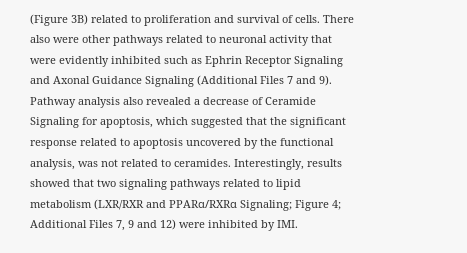(Figure 3B) related to proliferation and survival of cells. There also were other pathways related to neuronal activity that were evidently inhibited such as Ephrin Receptor Signaling and Axonal Guidance Signaling (Additional Files 7 and 9). Pathway analysis also revealed a decrease of Ceramide Signaling for apoptosis, which suggested that the significant response related to apoptosis uncovered by the functional analysis, was not related to ceramides. Interestingly, results showed that two signaling pathways related to lipid metabolism (LXR/RXR and PPARα/RXRα Signaling; Figure 4; Additional Files 7, 9 and 12) were inhibited by IMI.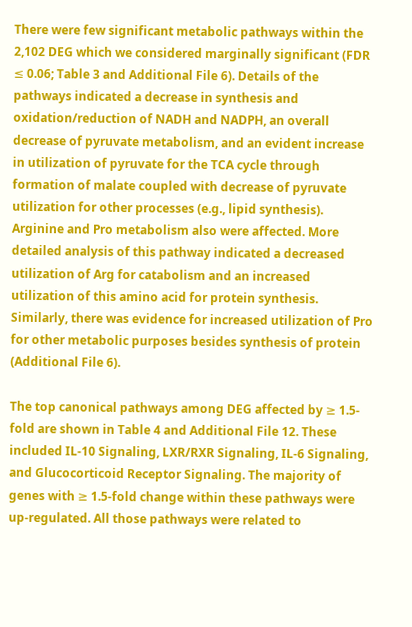There were few significant metabolic pathways within the 2,102 DEG which we considered marginally significant (FDR ≤ 0.06; Table 3 and Additional File 6). Details of the pathways indicated a decrease in synthesis and oxidation/reduction of NADH and NADPH, an overall decrease of pyruvate metabolism, and an evident increase in utilization of pyruvate for the TCA cycle through formation of malate coupled with decrease of pyruvate utilization for other processes (e.g., lipid synthesis). Arginine and Pro metabolism also were affected. More detailed analysis of this pathway indicated a decreased utilization of Arg for catabolism and an increased utilization of this amino acid for protein synthesis. Similarly, there was evidence for increased utilization of Pro for other metabolic purposes besides synthesis of protein (Additional File 6).

The top canonical pathways among DEG affected by ≥ 1.5-fold are shown in Table 4 and Additional File 12. These included IL-10 Signaling, LXR/RXR Signaling, IL-6 Signaling, and Glucocorticoid Receptor Signaling. The majority of genes with ≥ 1.5-fold change within these pathways were up-regulated. All those pathways were related to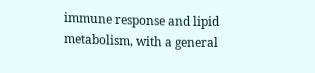immune response and lipid metabolism, with a general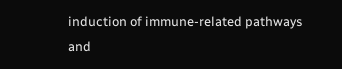induction of immune-related pathways and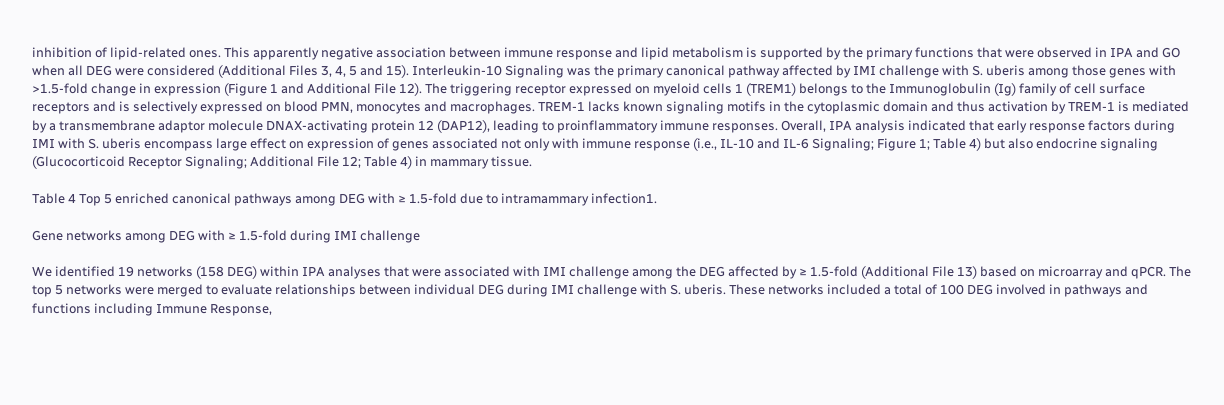inhibition of lipid-related ones. This apparently negative association between immune response and lipid metabolism is supported by the primary functions that were observed in IPA and GO when all DEG were considered (Additional Files 3, 4, 5 and 15). Interleukin-10 Signaling was the primary canonical pathway affected by IMI challenge with S. uberis among those genes with >1.5-fold change in expression (Figure 1 and Additional File 12). The triggering receptor expressed on myeloid cells 1 (TREM1) belongs to the Immunoglobulin (Ig) family of cell surface receptors and is selectively expressed on blood PMN, monocytes and macrophages. TREM-1 lacks known signaling motifs in the cytoplasmic domain and thus activation by TREM-1 is mediated by a transmembrane adaptor molecule DNAX-activating protein 12 (DAP12), leading to proinflammatory immune responses. Overall, IPA analysis indicated that early response factors during IMI with S. uberis encompass large effect on expression of genes associated not only with immune response (i.e., IL-10 and IL-6 Signaling; Figure 1; Table 4) but also endocrine signaling (Glucocorticoid Receptor Signaling; Additional File 12; Table 4) in mammary tissue.

Table 4 Top 5 enriched canonical pathways among DEG with ≥ 1.5-fold due to intramammary infection1.

Gene networks among DEG with ≥ 1.5-fold during IMI challenge

We identified 19 networks (158 DEG) within IPA analyses that were associated with IMI challenge among the DEG affected by ≥ 1.5-fold (Additional File 13) based on microarray and qPCR. The top 5 networks were merged to evaluate relationships between individual DEG during IMI challenge with S. uberis. These networks included a total of 100 DEG involved in pathways and functions including Immune Response,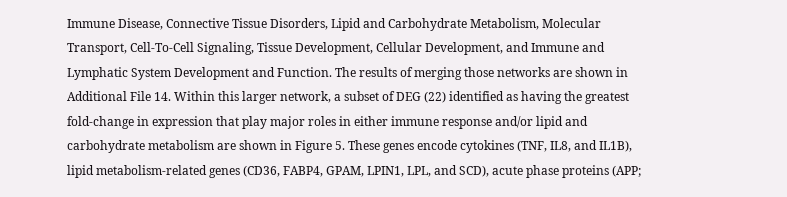Immune Disease, Connective Tissue Disorders, Lipid and Carbohydrate Metabolism, Molecular Transport, Cell-To-Cell Signaling, Tissue Development, Cellular Development, and Immune and Lymphatic System Development and Function. The results of merging those networks are shown in Additional File 14. Within this larger network, a subset of DEG (22) identified as having the greatest fold-change in expression that play major roles in either immune response and/or lipid and carbohydrate metabolism are shown in Figure 5. These genes encode cytokines (TNF, IL8, and IL1B), lipid metabolism-related genes (CD36, FABP4, GPAM, LPIN1, LPL, and SCD), acute phase proteins (APP;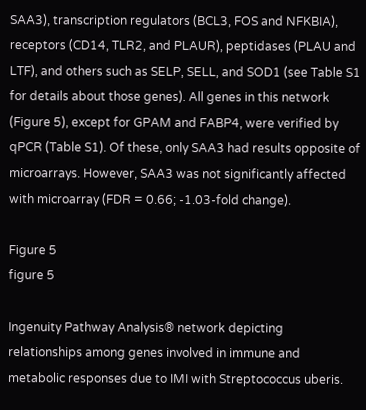SAA3), transcription regulators (BCL3, FOS and NFKBIA), receptors (CD14, TLR2, and PLAUR), peptidases (PLAU and LTF), and others such as SELP, SELL, and SOD1 (see Table S1 for details about those genes). All genes in this network (Figure 5), except for GPAM and FABP4, were verified by qPCR (Table S1). Of these, only SAA3 had results opposite of microarrays. However, SAA3 was not significantly affected with microarray (FDR = 0.66; -1.03-fold change).

Figure 5
figure 5

Ingenuity Pathway Analysis® network depicting relationships among genes involved in immune and metabolic responses due to IMI with Streptococcus uberis.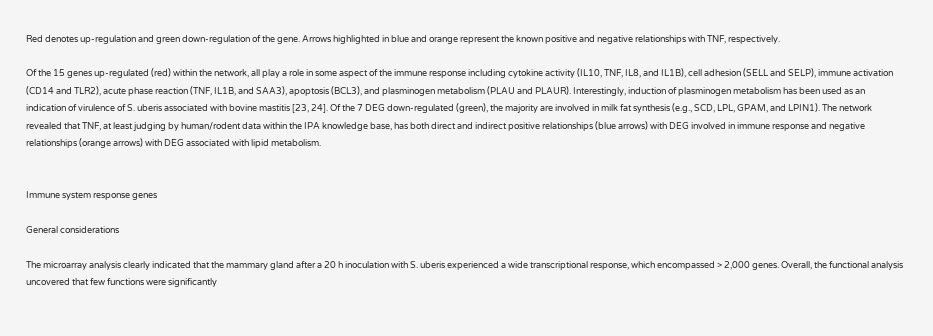Red denotes up-regulation and green down-regulation of the gene. Arrows highlighted in blue and orange represent the known positive and negative relationships with TNF, respectively.

Of the 15 genes up-regulated (red) within the network, all play a role in some aspect of the immune response including cytokine activity (IL10, TNF, IL8, and IL1B), cell adhesion (SELL and SELP), immune activation (CD14 and TLR2), acute phase reaction (TNF, IL1B, and SAA3), apoptosis (BCL3), and plasminogen metabolism (PLAU and PLAUR). Interestingly, induction of plasminogen metabolism has been used as an indication of virulence of S. uberis associated with bovine mastitis [23, 24]. Of the 7 DEG down-regulated (green), the majority are involved in milk fat synthesis (e.g., SCD, LPL, GPAM, and LPIN1). The network revealed that TNF, at least judging by human/rodent data within the IPA knowledge base, has both direct and indirect positive relationships (blue arrows) with DEG involved in immune response and negative relationships (orange arrows) with DEG associated with lipid metabolism.


Immune system response genes

General considerations

The microarray analysis clearly indicated that the mammary gland after a 20 h inoculation with S. uberis experienced a wide transcriptional response, which encompassed > 2,000 genes. Overall, the functional analysis uncovered that few functions were significantly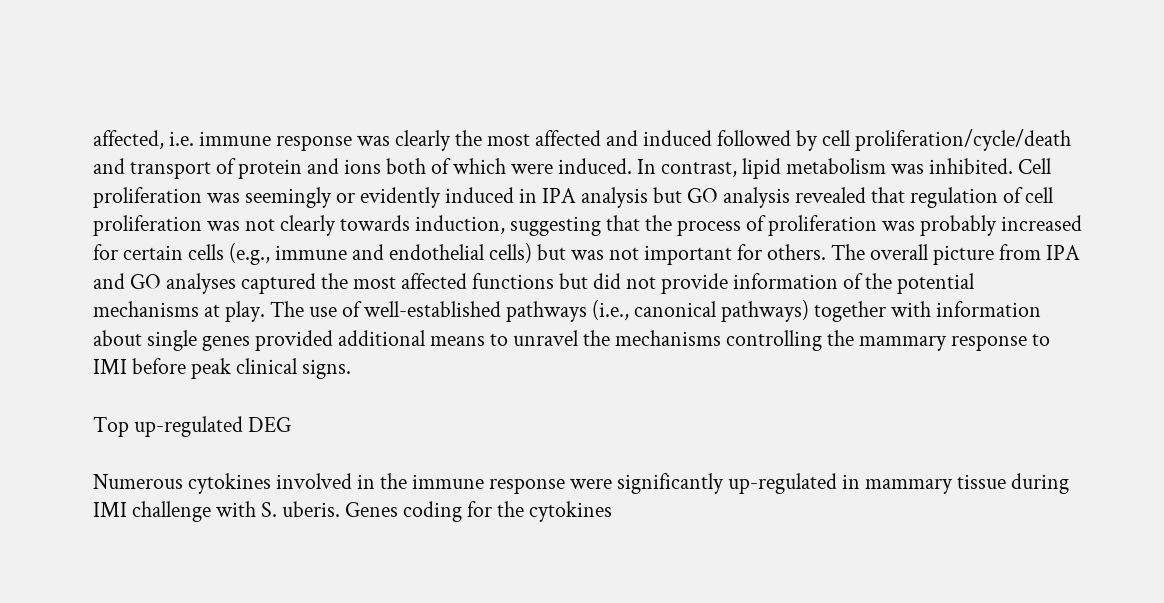affected, i.e. immune response was clearly the most affected and induced followed by cell proliferation/cycle/death and transport of protein and ions both of which were induced. In contrast, lipid metabolism was inhibited. Cell proliferation was seemingly or evidently induced in IPA analysis but GO analysis revealed that regulation of cell proliferation was not clearly towards induction, suggesting that the process of proliferation was probably increased for certain cells (e.g., immune and endothelial cells) but was not important for others. The overall picture from IPA and GO analyses captured the most affected functions but did not provide information of the potential mechanisms at play. The use of well-established pathways (i.e., canonical pathways) together with information about single genes provided additional means to unravel the mechanisms controlling the mammary response to IMI before peak clinical signs.

Top up-regulated DEG

Numerous cytokines involved in the immune response were significantly up-regulated in mammary tissue during IMI challenge with S. uberis. Genes coding for the cytokines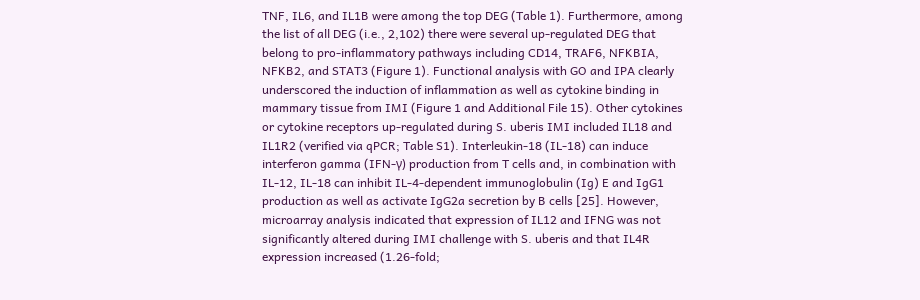TNF, IL6, and IL1B were among the top DEG (Table 1). Furthermore, among the list of all DEG (i.e., 2,102) there were several up-regulated DEG that belong to pro-inflammatory pathways including CD14, TRAF6, NFKBIA, NFKB2, and STAT3 (Figure 1). Functional analysis with GO and IPA clearly underscored the induction of inflammation as well as cytokine binding in mammary tissue from IMI (Figure 1 and Additional File 15). Other cytokines or cytokine receptors up-regulated during S. uberis IMI included IL18 and IL1R2 (verified via qPCR; Table S1). Interleukin-18 (IL-18) can induce interferon gamma (IFN-γ) production from T cells and, in combination with IL-12, IL-18 can inhibit IL-4-dependent immunoglobulin (Ig) E and IgG1 production as well as activate IgG2a secretion by B cells [25]. However, microarray analysis indicated that expression of IL12 and IFNG was not significantly altered during IMI challenge with S. uberis and that IL4R expression increased (1.26-fold;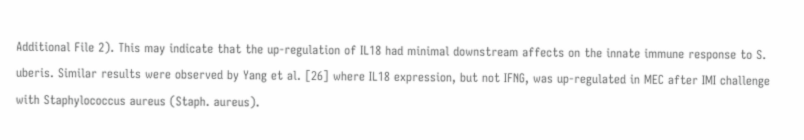Additional File 2). This may indicate that the up-regulation of IL18 had minimal downstream affects on the innate immune response to S. uberis. Similar results were observed by Yang et al. [26] where IL18 expression, but not IFNG, was up-regulated in MEC after IMI challenge with Staphylococcus aureus (Staph. aureus).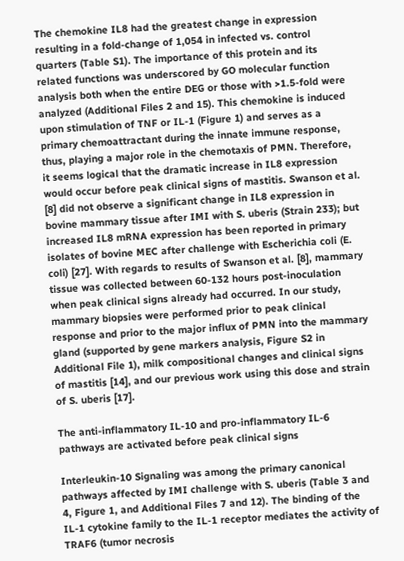The chemokine IL8 had the greatest change in expression resulting in a fold-change of 1,054 in infected vs. control quarters (Table S1). The importance of this protein and its related functions was underscored by GO molecular function analysis both when the entire DEG or those with >1.5-fold were analyzed (Additional Files 2 and 15). This chemokine is induced upon stimulation of TNF or IL-1 (Figure 1) and serves as a primary chemoattractant during the innate immune response, thus, playing a major role in the chemotaxis of PMN. Therefore, it seems logical that the dramatic increase in IL8 expression would occur before peak clinical signs of mastitis. Swanson et al. [8] did not observe a significant change in IL8 expression in bovine mammary tissue after IMI with S. uberis (Strain 233); but increased IL8 mRNA expression has been reported in primary isolates of bovine MEC after challenge with Escherichia coli (E. coli) [27]. With regards to results of Swanson et al. [8], mammary tissue was collected between 60-132 hours post-inoculation when peak clinical signs already had occurred. In our study, mammary biopsies were performed prior to peak clinical response and prior to the major influx of PMN into the mammary gland (supported by gene markers analysis, Figure S2 in Additional File 1), milk compositional changes and clinical signs of mastitis [14], and our previous work using this dose and strain of S. uberis [17].

The anti-inflammatory IL-10 and pro-inflammatory IL-6 pathways are activated before peak clinical signs

Interleukin-10 Signaling was among the primary canonical pathways affected by IMI challenge with S. uberis (Table 3 and 4, Figure 1, and Additional Files 7 and 12). The binding of the IL-1 cytokine family to the IL-1 receptor mediates the activity of TRAF6 (tumor necrosis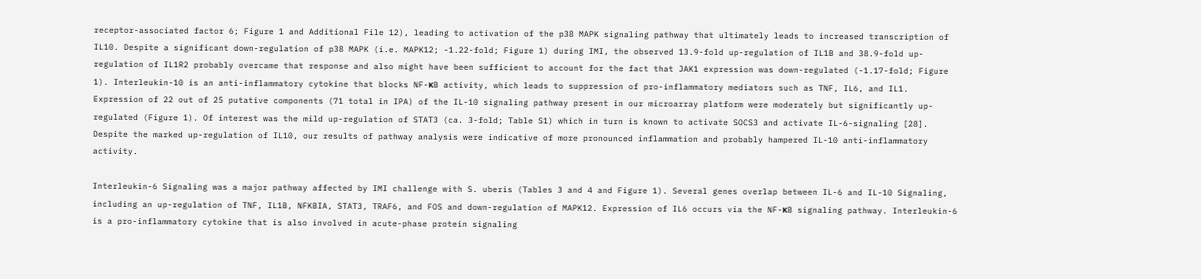receptor-associated factor 6; Figure 1 and Additional File 12), leading to activation of the p38 MAPK signaling pathway that ultimately leads to increased transcription of IL10. Despite a significant down-regulation of p38 MAPK (i.e. MAPK12; -1.22-fold; Figure 1) during IMI, the observed 13.9-fold up-regulation of IL1B and 38.9-fold up-regulation of IL1R2 probably overcame that response and also might have been sufficient to account for the fact that JAK1 expression was down-regulated (-1.17-fold; Figure 1). Interleukin-10 is an anti-inflammatory cytokine that blocks NF-κB activity, which leads to suppression of pro-inflammatory mediators such as TNF, IL6, and IL1. Expression of 22 out of 25 putative components (71 total in IPA) of the IL-10 signaling pathway present in our microarray platform were moderately but significantly up-regulated (Figure 1). Of interest was the mild up-regulation of STAT3 (ca. 3-fold; Table S1) which in turn is known to activate SOCS3 and activate IL-6-signaling [28]. Despite the marked up-regulation of IL10, our results of pathway analysis were indicative of more pronounced inflammation and probably hampered IL-10 anti-inflammatory activity.

Interleukin-6 Signaling was a major pathway affected by IMI challenge with S. uberis (Tables 3 and 4 and Figure 1). Several genes overlap between IL-6 and IL-10 Signaling, including an up-regulation of TNF, IL1B, NFKBIA, STAT3, TRAF6, and FOS and down-regulation of MAPK12. Expression of IL6 occurs via the NF-κB signaling pathway. Interleukin-6 is a pro-inflammatory cytokine that is also involved in acute-phase protein signaling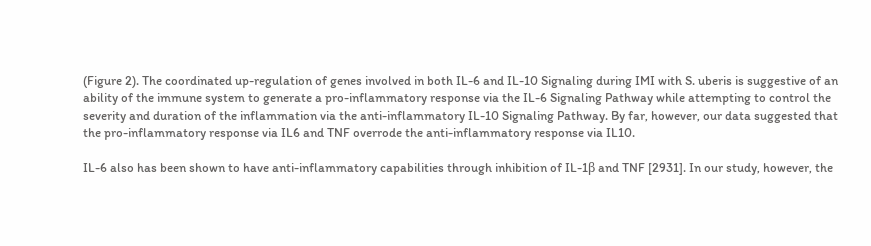(Figure 2). The coordinated up-regulation of genes involved in both IL-6 and IL-10 Signaling during IMI with S. uberis is suggestive of an ability of the immune system to generate a pro-inflammatory response via the IL-6 Signaling Pathway while attempting to control the severity and duration of the inflammation via the anti-inflammatory IL-10 Signaling Pathway. By far, however, our data suggested that the pro-inflammatory response via IL6 and TNF overrode the anti-inflammatory response via IL10.

IL-6 also has been shown to have anti-inflammatory capabilities through inhibition of IL-1β and TNF [2931]. In our study, however, the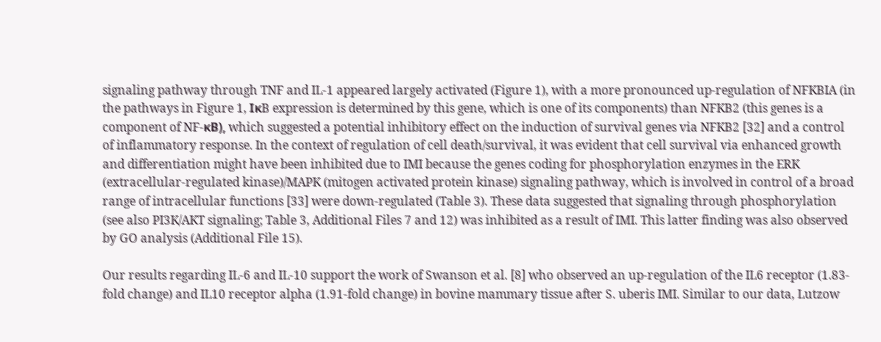signaling pathway through TNF and IL-1 appeared largely activated (Figure 1), with a more pronounced up-regulation of NFKBIA (in the pathways in Figure 1, IκB expression is determined by this gene, which is one of its components) than NFKB2 (this genes is a component of NF-κB), which suggested a potential inhibitory effect on the induction of survival genes via NFKB2 [32] and a control of inflammatory response. In the context of regulation of cell death/survival, it was evident that cell survival via enhanced growth and differentiation might have been inhibited due to IMI because the genes coding for phosphorylation enzymes in the ERK (extracellular-regulated kinase)/MAPK (mitogen activated protein kinase) signaling pathway, which is involved in control of a broad range of intracellular functions [33] were down-regulated (Table 3). These data suggested that signaling through phosphorylation (see also PI3K/AKT signaling; Table 3, Additional Files 7 and 12) was inhibited as a result of IMI. This latter finding was also observed by GO analysis (Additional File 15).

Our results regarding IL-6 and IL-10 support the work of Swanson et al. [8] who observed an up-regulation of the IL6 receptor (1.83-fold change) and IL10 receptor alpha (1.91-fold change) in bovine mammary tissue after S. uberis IMI. Similar to our data, Lutzow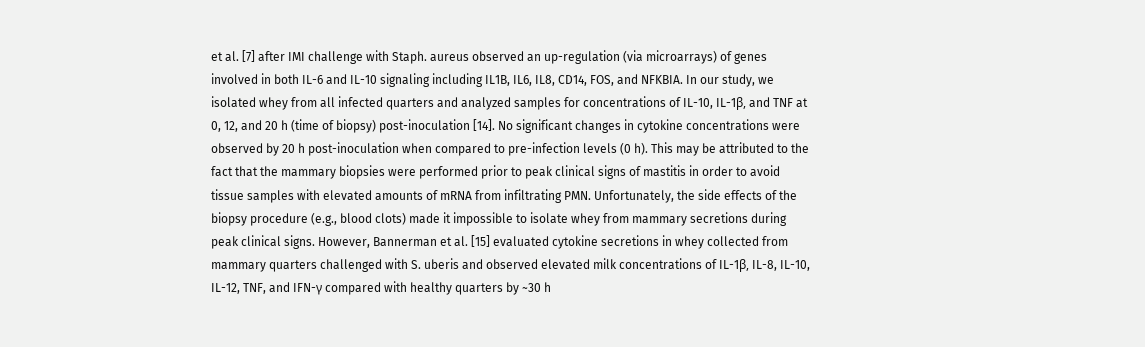et al. [7] after IMI challenge with Staph. aureus observed an up-regulation (via microarrays) of genes involved in both IL-6 and IL-10 signaling including IL1B, IL6, IL8, CD14, FOS, and NFKBIA. In our study, we isolated whey from all infected quarters and analyzed samples for concentrations of IL-10, IL-1β, and TNF at 0, 12, and 20 h (time of biopsy) post-inoculation [14]. No significant changes in cytokine concentrations were observed by 20 h post-inoculation when compared to pre-infection levels (0 h). This may be attributed to the fact that the mammary biopsies were performed prior to peak clinical signs of mastitis in order to avoid tissue samples with elevated amounts of mRNA from infiltrating PMN. Unfortunately, the side effects of the biopsy procedure (e.g., blood clots) made it impossible to isolate whey from mammary secretions during peak clinical signs. However, Bannerman et al. [15] evaluated cytokine secretions in whey collected from mammary quarters challenged with S. uberis and observed elevated milk concentrations of IL-1β, IL-8, IL-10, IL-12, TNF, and IFN-γ compared with healthy quarters by ~30 h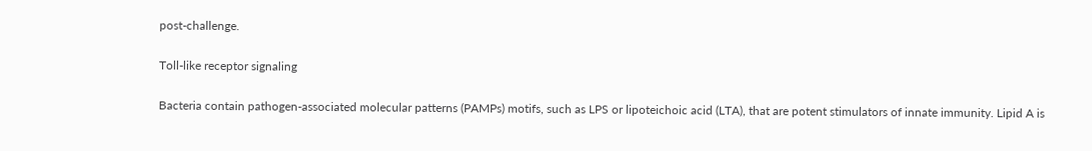post-challenge.

Toll-like receptor signaling

Bacteria contain pathogen-associated molecular patterns (PAMPs) motifs, such as LPS or lipoteichoic acid (LTA), that are potent stimulators of innate immunity. Lipid A is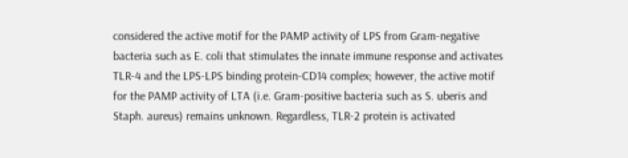considered the active motif for the PAMP activity of LPS from Gram-negative bacteria such as E. coli that stimulates the innate immune response and activates TLR-4 and the LPS-LPS binding protein-CD14 complex; however, the active motif for the PAMP activity of LTA (i.e. Gram-positive bacteria such as S. uberis and Staph. aureus) remains unknown. Regardless, TLR-2 protein is activated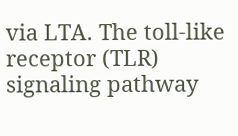via LTA. The toll-like receptor (TLR) signaling pathway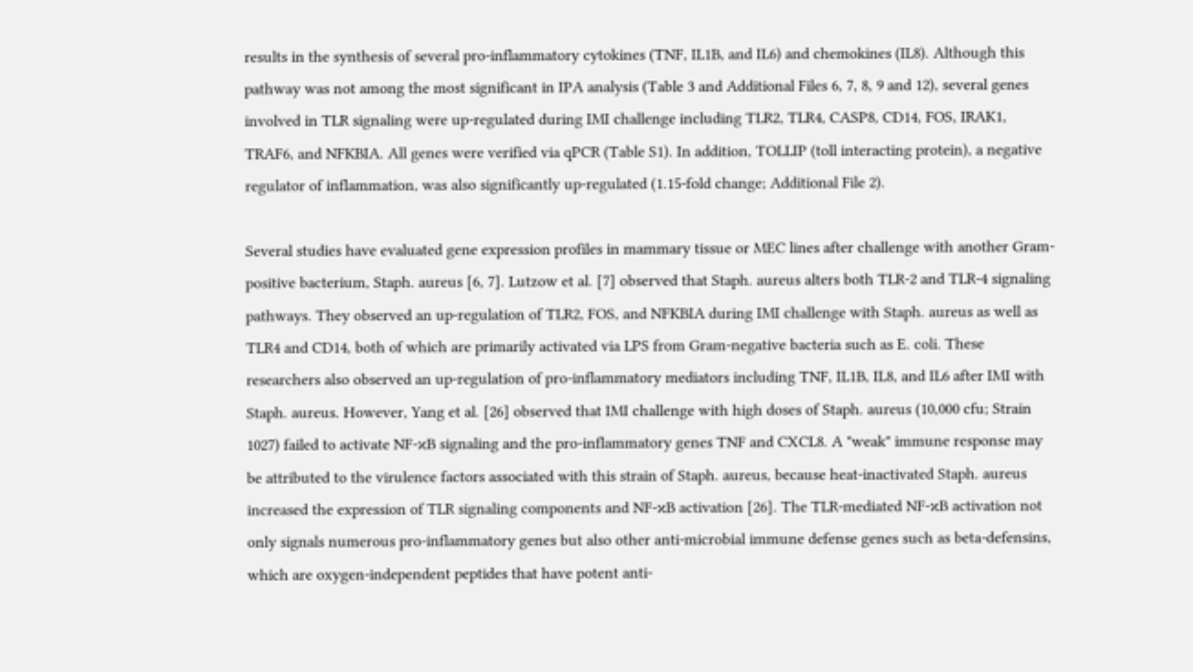results in the synthesis of several pro-inflammatory cytokines (TNF, IL1B, and IL6) and chemokines (IL8). Although this pathway was not among the most significant in IPA analysis (Table 3 and Additional Files 6, 7, 8, 9 and 12), several genes involved in TLR signaling were up-regulated during IMI challenge including TLR2, TLR4, CASP8, CD14, FOS, IRAK1, TRAF6, and NFKBIA. All genes were verified via qPCR (Table S1). In addition, TOLLIP (toll interacting protein), a negative regulator of inflammation, was also significantly up-regulated (1.15-fold change; Additional File 2).

Several studies have evaluated gene expression profiles in mammary tissue or MEC lines after challenge with another Gram-positive bacterium, Staph. aureus [6, 7]. Lutzow et al. [7] observed that Staph. aureus alters both TLR-2 and TLR-4 signaling pathways. They observed an up-regulation of TLR2, FOS, and NFKBIA during IMI challenge with Staph. aureus as well as TLR4 and CD14, both of which are primarily activated via LPS from Gram-negative bacteria such as E. coli. These researchers also observed an up-regulation of pro-inflammatory mediators including TNF, IL1B, IL8, and IL6 after IMI with Staph. aureus. However, Yang et al. [26] observed that IMI challenge with high doses of Staph. aureus (10,000 cfu; Strain 1027) failed to activate NF-κB signaling and the pro-inflammatory genes TNF and CXCL8. A "weak" immune response may be attributed to the virulence factors associated with this strain of Staph. aureus, because heat-inactivated Staph. aureus increased the expression of TLR signaling components and NF-κB activation [26]. The TLR-mediated NF-κB activation not only signals numerous pro-inflammatory genes but also other anti-microbial immune defense genes such as beta-defensins, which are oxygen-independent peptides that have potent anti-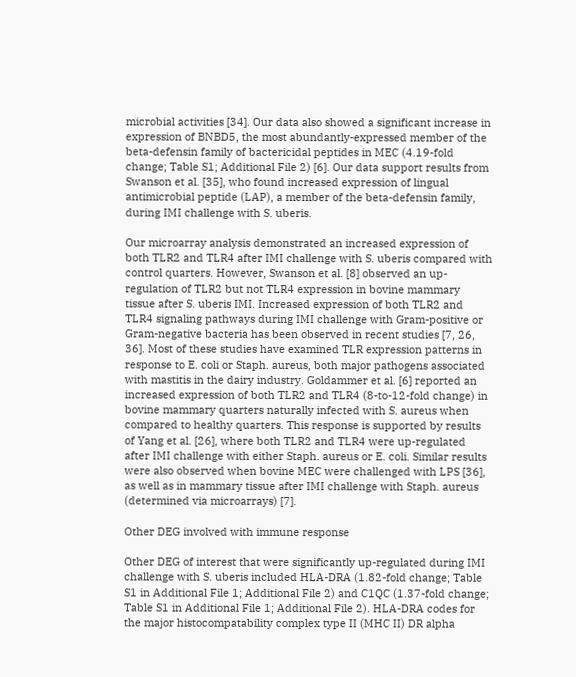microbial activities [34]. Our data also showed a significant increase in expression of BNBD5, the most abundantly-expressed member of the beta-defensin family of bactericidal peptides in MEC (4.19-fold change; Table S1; Additional File 2) [6]. Our data support results from Swanson et al. [35], who found increased expression of lingual antimicrobial peptide (LAP), a member of the beta-defensin family, during IMI challenge with S. uberis.

Our microarray analysis demonstrated an increased expression of both TLR2 and TLR4 after IMI challenge with S. uberis compared with control quarters. However, Swanson et al. [8] observed an up-regulation of TLR2 but not TLR4 expression in bovine mammary tissue after S. uberis IMI. Increased expression of both TLR2 and TLR4 signaling pathways during IMI challenge with Gram-positive or Gram-negative bacteria has been observed in recent studies [7, 26, 36]. Most of these studies have examined TLR expression patterns in response to E. coli or Staph. aureus, both major pathogens associated with mastitis in the dairy industry. Goldammer et al. [6] reported an increased expression of both TLR2 and TLR4 (8-to-12-fold change) in bovine mammary quarters naturally infected with S. aureus when compared to healthy quarters. This response is supported by results of Yang et al. [26], where both TLR2 and TLR4 were up-regulated after IMI challenge with either Staph. aureus or E. coli. Similar results were also observed when bovine MEC were challenged with LPS [36], as well as in mammary tissue after IMI challenge with Staph. aureus (determined via microarrays) [7].

Other DEG involved with immune response

Other DEG of interest that were significantly up-regulated during IMI challenge with S. uberis included HLA-DRA (1.82-fold change; Table S1 in Additional File 1; Additional File 2) and C1QC (1.37-fold change; Table S1 in Additional File 1; Additional File 2). HLA-DRA codes for the major histocompatability complex type II (MHC II) DR alpha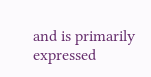and is primarily expressed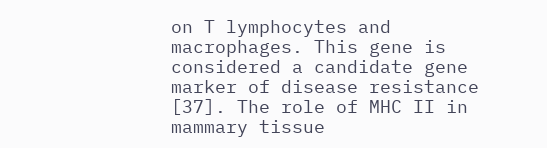on T lymphocytes and macrophages. This gene is considered a candidate gene marker of disease resistance [37]. The role of MHC II in mammary tissue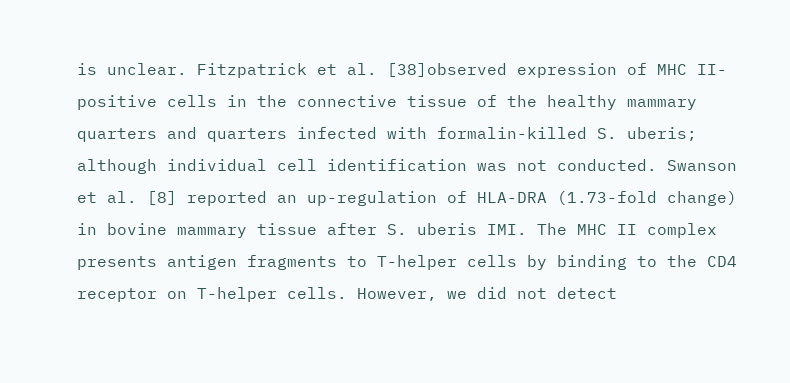is unclear. Fitzpatrick et al. [38]observed expression of MHC II-positive cells in the connective tissue of the healthy mammary quarters and quarters infected with formalin-killed S. uberis; although individual cell identification was not conducted. Swanson et al. [8] reported an up-regulation of HLA-DRA (1.73-fold change) in bovine mammary tissue after S. uberis IMI. The MHC II complex presents antigen fragments to T-helper cells by binding to the CD4 receptor on T-helper cells. However, we did not detect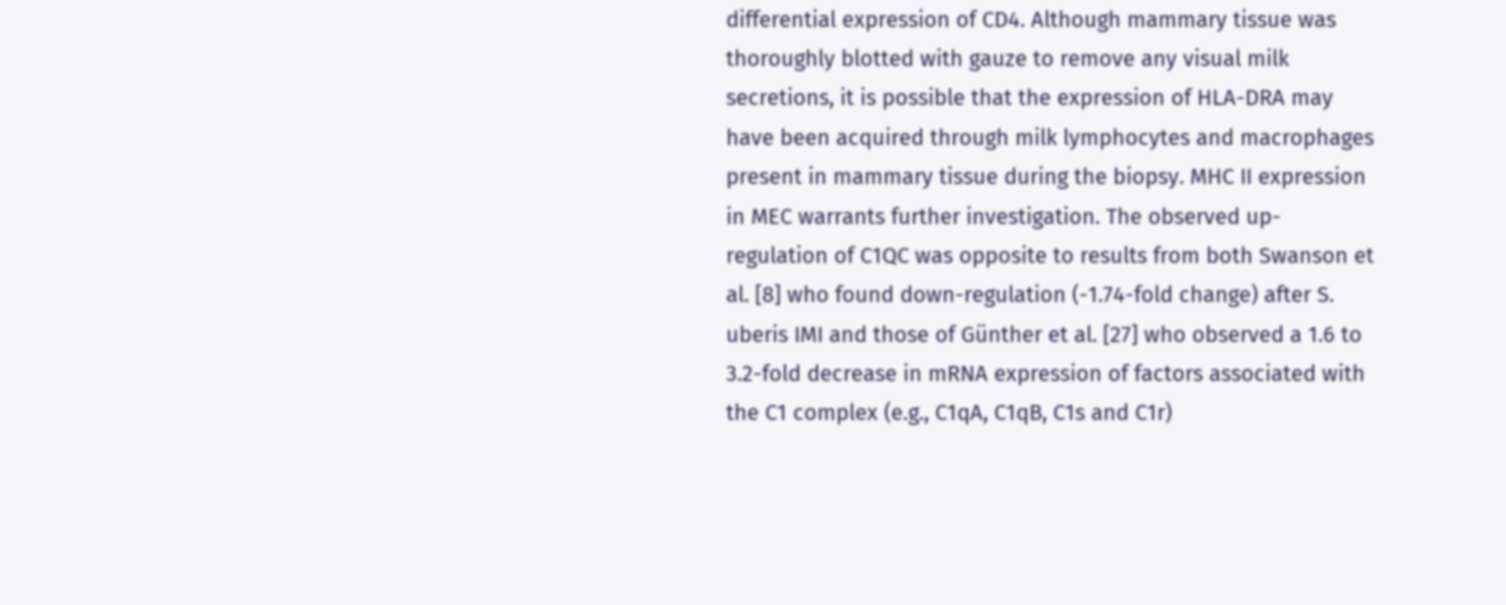differential expression of CD4. Although mammary tissue was thoroughly blotted with gauze to remove any visual milk secretions, it is possible that the expression of HLA-DRA may have been acquired through milk lymphocytes and macrophages present in mammary tissue during the biopsy. MHC II expression in MEC warrants further investigation. The observed up-regulation of C1QC was opposite to results from both Swanson et al. [8] who found down-regulation (-1.74-fold change) after S. uberis IMI and those of Günther et al. [27] who observed a 1.6 to 3.2-fold decrease in mRNA expression of factors associated with the C1 complex (e.g., C1qA, C1qB, C1s and C1r)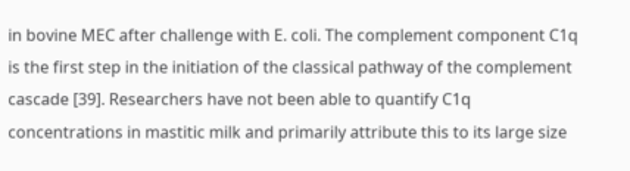in bovine MEC after challenge with E. coli. The complement component C1q is the first step in the initiation of the classical pathway of the complement cascade [39]. Researchers have not been able to quantify C1q concentrations in mastitic milk and primarily attribute this to its large size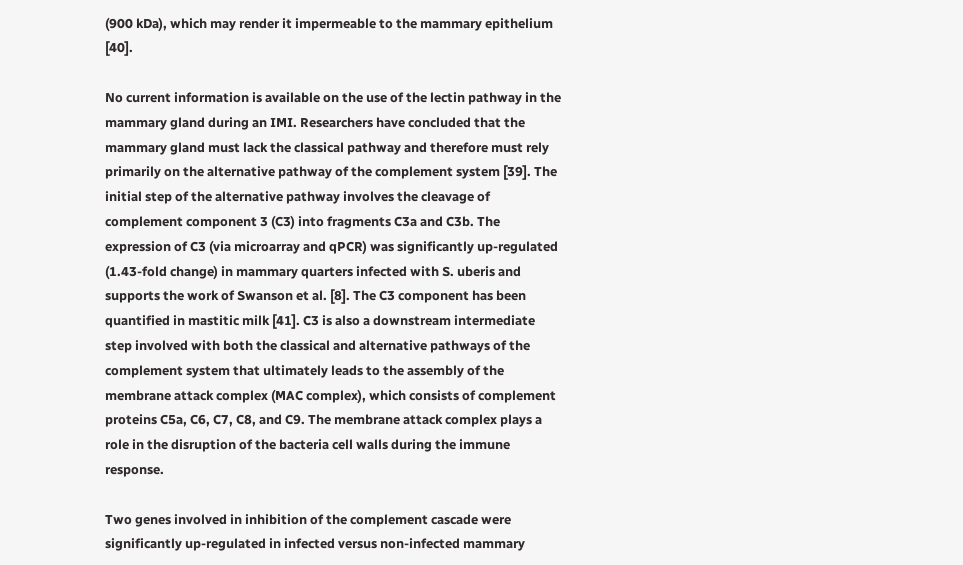(900 kDa), which may render it impermeable to the mammary epithelium [40].

No current information is available on the use of the lectin pathway in the mammary gland during an IMI. Researchers have concluded that the mammary gland must lack the classical pathway and therefore must rely primarily on the alternative pathway of the complement system [39]. The initial step of the alternative pathway involves the cleavage of complement component 3 (C3) into fragments C3a and C3b. The expression of C3 (via microarray and qPCR) was significantly up-regulated (1.43-fold change) in mammary quarters infected with S. uberis and supports the work of Swanson et al. [8]. The C3 component has been quantified in mastitic milk [41]. C3 is also a downstream intermediate step involved with both the classical and alternative pathways of the complement system that ultimately leads to the assembly of the membrane attack complex (MAC complex), which consists of complement proteins C5a, C6, C7, C8, and C9. The membrane attack complex plays a role in the disruption of the bacteria cell walls during the immune response.

Two genes involved in inhibition of the complement cascade were significantly up-regulated in infected versus non-infected mammary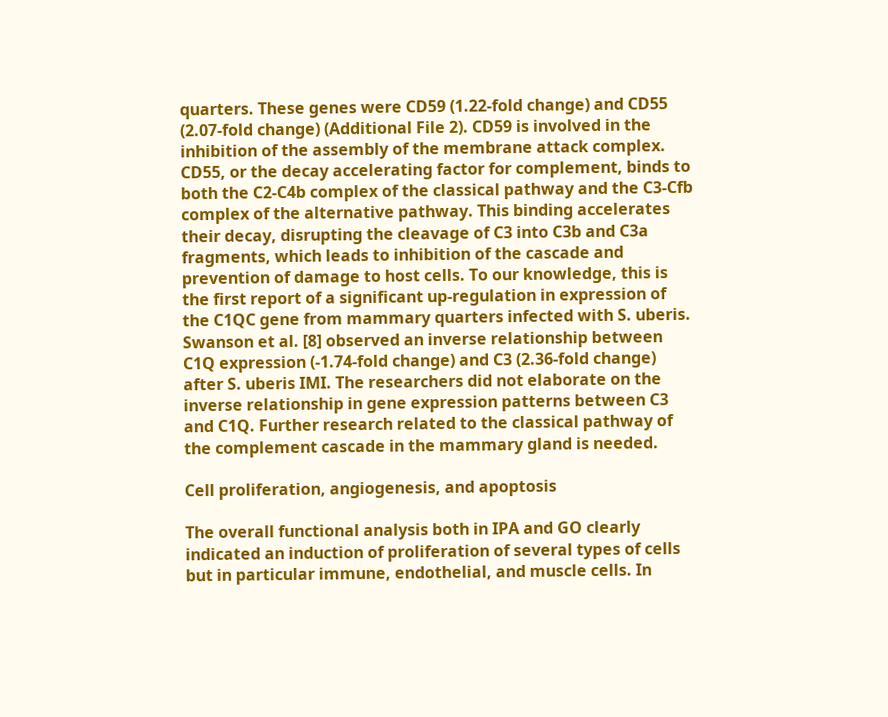quarters. These genes were CD59 (1.22-fold change) and CD55 (2.07-fold change) (Additional File 2). CD59 is involved in the inhibition of the assembly of the membrane attack complex. CD55, or the decay accelerating factor for complement, binds to both the C2-C4b complex of the classical pathway and the C3-Cfb complex of the alternative pathway. This binding accelerates their decay, disrupting the cleavage of C3 into C3b and C3a fragments, which leads to inhibition of the cascade and prevention of damage to host cells. To our knowledge, this is the first report of a significant up-regulation in expression of the C1QC gene from mammary quarters infected with S. uberis. Swanson et al. [8] observed an inverse relationship between C1Q expression (-1.74-fold change) and C3 (2.36-fold change) after S. uberis IMI. The researchers did not elaborate on the inverse relationship in gene expression patterns between C3 and C1Q. Further research related to the classical pathway of the complement cascade in the mammary gland is needed.

Cell proliferation, angiogenesis, and apoptosis

The overall functional analysis both in IPA and GO clearly indicated an induction of proliferation of several types of cells but in particular immune, endothelial, and muscle cells. In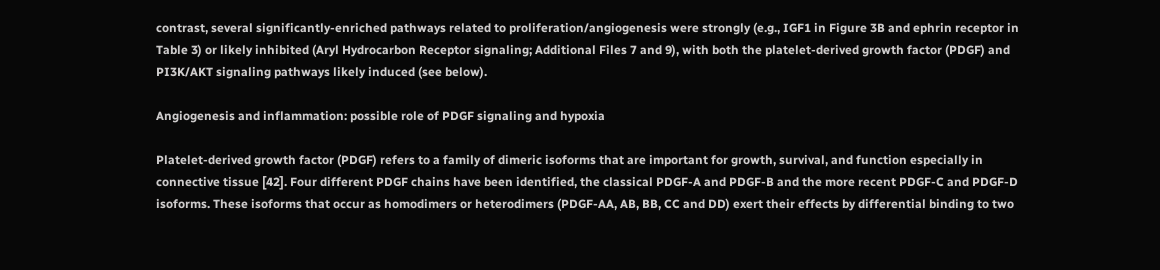contrast, several significantly-enriched pathways related to proliferation/angiogenesis were strongly (e.g., IGF1 in Figure 3B and ephrin receptor in Table 3) or likely inhibited (Aryl Hydrocarbon Receptor signaling; Additional Files 7 and 9), with both the platelet-derived growth factor (PDGF) and PI3K/AKT signaling pathways likely induced (see below).

Angiogenesis and inflammation: possible role of PDGF signaling and hypoxia

Platelet-derived growth factor (PDGF) refers to a family of dimeric isoforms that are important for growth, survival, and function especially in connective tissue [42]. Four different PDGF chains have been identified, the classical PDGF-A and PDGF-B and the more recent PDGF-C and PDGF-D isoforms. These isoforms that occur as homodimers or heterodimers (PDGF-AA, AB, BB, CC and DD) exert their effects by differential binding to two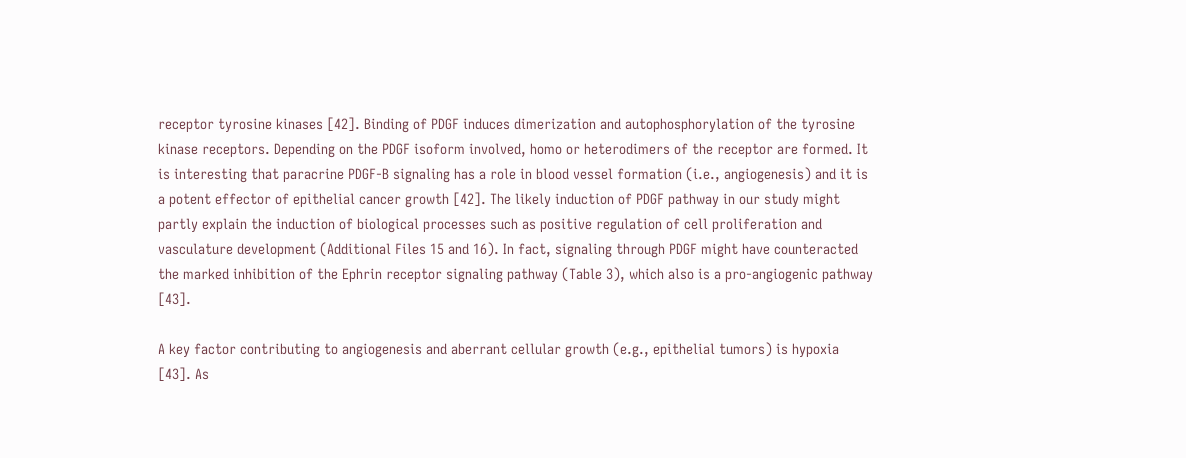receptor tyrosine kinases [42]. Binding of PDGF induces dimerization and autophosphorylation of the tyrosine kinase receptors. Depending on the PDGF isoform involved, homo or heterodimers of the receptor are formed. It is interesting that paracrine PDGF-B signaling has a role in blood vessel formation (i.e., angiogenesis) and it is a potent effector of epithelial cancer growth [42]. The likely induction of PDGF pathway in our study might partly explain the induction of biological processes such as positive regulation of cell proliferation and vasculature development (Additional Files 15 and 16). In fact, signaling through PDGF might have counteracted the marked inhibition of the Ephrin receptor signaling pathway (Table 3), which also is a pro-angiogenic pathway [43].

A key factor contributing to angiogenesis and aberrant cellular growth (e.g., epithelial tumors) is hypoxia [43]. As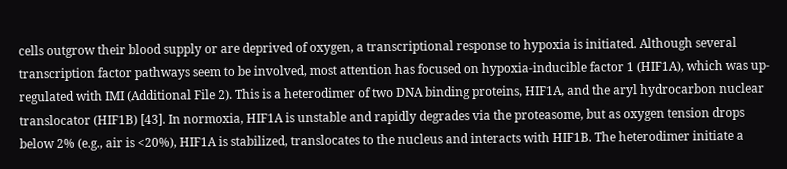cells outgrow their blood supply or are deprived of oxygen, a transcriptional response to hypoxia is initiated. Although several transcription factor pathways seem to be involved, most attention has focused on hypoxia-inducible factor 1 (HIF1A), which was up-regulated with IMI (Additional File 2). This is a heterodimer of two DNA binding proteins, HIF1A, and the aryl hydrocarbon nuclear translocator (HIF1B) [43]. In normoxia, HIF1A is unstable and rapidly degrades via the proteasome, but as oxygen tension drops below 2% (e.g., air is <20%), HIF1A is stabilized, translocates to the nucleus and interacts with HIF1B. The heterodimer initiate a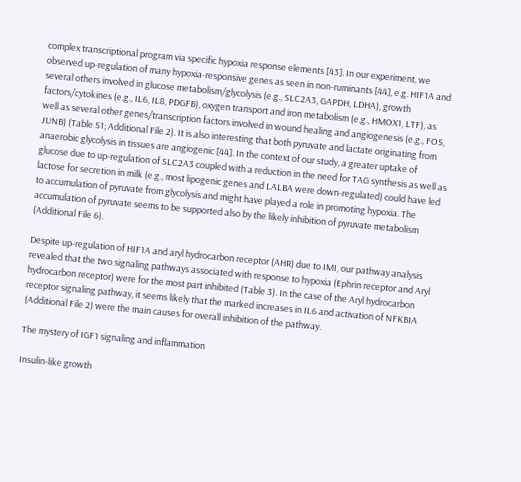complex transcriptional program via specific hypoxia response elements [43]. In our experiment, we observed up-regulation of many hypoxia-responsive genes as seen in non-ruminants [44], e.g. HIF1A and several others involved in glucose metabolism/glycolysis (e.g., SLC2A3, GAPDH, LDHA), growth factors/cytokines (e.g., IL6, IL8, PDGFB), oxygen transport and iron metabolism (e.g., HMOX1, LTF), as well as several other genes/transcription factors involved in wound healing and angiogenesis (e.g., FOS, JUNB) (Table S1; Additional File 2). It is also interesting that both pyruvate and lactate originating from anaerobic glycolysis in tissues are angiogenic [44]. In the context of our study, a greater uptake of glucose due to up-regulation of SLC2A3 coupled with a reduction in the need for TAG synthesis as well as lactose for secretion in milk (e.g., most lipogenic genes and LALBA were down-regulated) could have led to accumulation of pyruvate from glycolysis and might have played a role in promoting hypoxia. The accumulation of pyruvate seems to be supported also by the likely inhibition of pyruvate metabolism (Additional File 6).

Despite up-regulation of HIF1A and aryl hydrocarbon receptor (AHR) due to IMI, our pathway analysis revealed that the two signaling pathways associated with response to hypoxia (Ephrin receptor and Aryl hydrocarbon receptor) were for the most part inhibited (Table 3). In the case of the Aryl hydrocarbon receptor signaling pathway, it seems likely that the marked increases in IL6 and activation of NFKBIA (Additional File 2) were the main causes for overall inhibition of the pathway.

The mystery of IGF1 signaling and inflammation

Insulin-like growth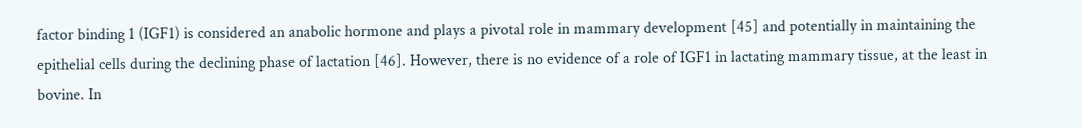factor binding 1 (IGF1) is considered an anabolic hormone and plays a pivotal role in mammary development [45] and potentially in maintaining the epithelial cells during the declining phase of lactation [46]. However, there is no evidence of a role of IGF1 in lactating mammary tissue, at the least in bovine. In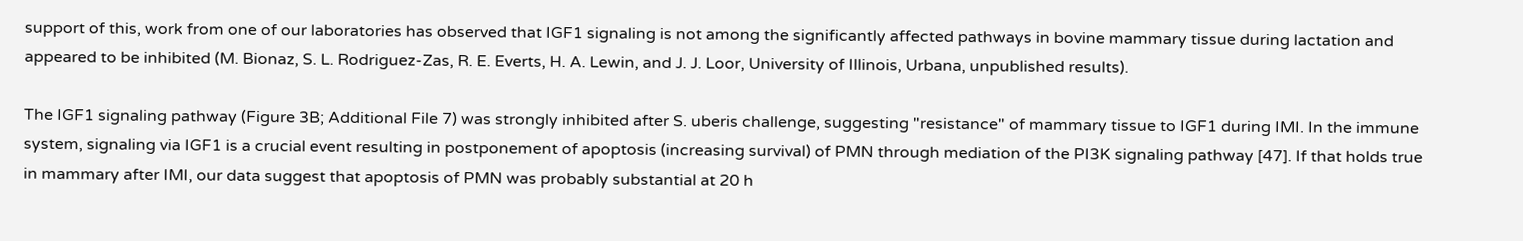support of this, work from one of our laboratories has observed that IGF1 signaling is not among the significantly affected pathways in bovine mammary tissue during lactation and appeared to be inhibited (M. Bionaz, S. L. Rodriguez-Zas, R. E. Everts, H. A. Lewin, and J. J. Loor, University of Illinois, Urbana, unpublished results).

The IGF1 signaling pathway (Figure 3B; Additional File 7) was strongly inhibited after S. uberis challenge, suggesting "resistance" of mammary tissue to IGF1 during IMI. In the immune system, signaling via IGF1 is a crucial event resulting in postponement of apoptosis (increasing survival) of PMN through mediation of the PI3K signaling pathway [47]. If that holds true in mammary after IMI, our data suggest that apoptosis of PMN was probably substantial at 20 h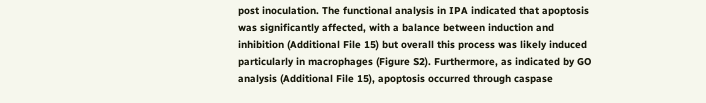post inoculation. The functional analysis in IPA indicated that apoptosis was significantly affected, with a balance between induction and inhibition (Additional File 15) but overall this process was likely induced particularly in macrophages (Figure S2). Furthermore, as indicated by GO analysis (Additional File 15), apoptosis occurred through caspase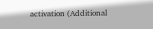activation (Additional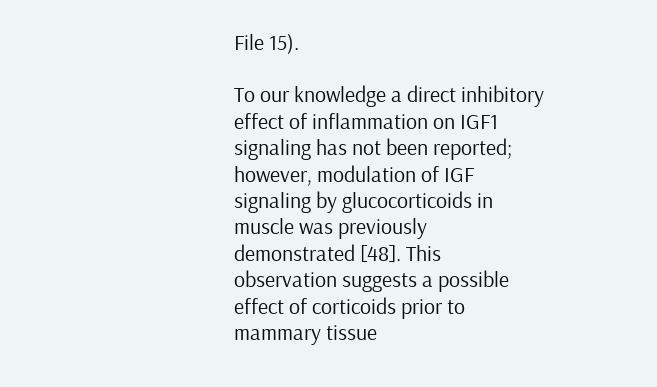File 15).

To our knowledge a direct inhibitory effect of inflammation on IGF1 signaling has not been reported; however, modulation of IGF signaling by glucocorticoids in muscle was previously demonstrated [48]. This observation suggests a possible effect of corticoids prior to mammary tissue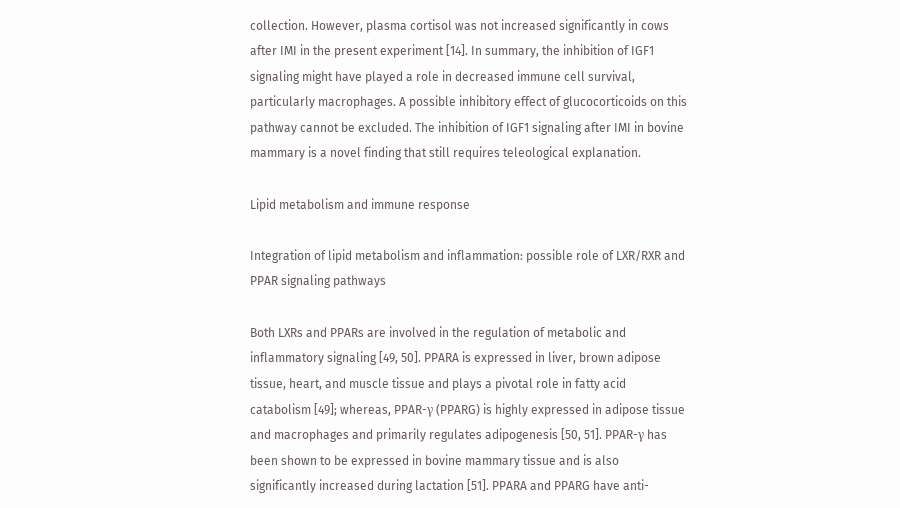collection. However, plasma cortisol was not increased significantly in cows after IMI in the present experiment [14]. In summary, the inhibition of IGF1 signaling might have played a role in decreased immune cell survival, particularly macrophages. A possible inhibitory effect of glucocorticoids on this pathway cannot be excluded. The inhibition of IGF1 signaling after IMI in bovine mammary is a novel finding that still requires teleological explanation.

Lipid metabolism and immune response

Integration of lipid metabolism and inflammation: possible role of LXR/RXR and PPAR signaling pathways

Both LXRs and PPARs are involved in the regulation of metabolic and inflammatory signaling [49, 50]. PPARA is expressed in liver, brown adipose tissue, heart, and muscle tissue and plays a pivotal role in fatty acid catabolism [49]; whereas, PPAR-γ (PPARG) is highly expressed in adipose tissue and macrophages and primarily regulates adipogenesis [50, 51]. PPAR-γ has been shown to be expressed in bovine mammary tissue and is also significantly increased during lactation [51]. PPARA and PPARG have anti-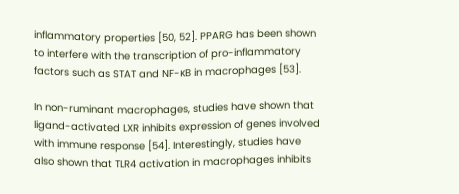inflammatory properties [50, 52]. PPARG has been shown to interfere with the transcription of pro-inflammatory factors such as STAT and NF-κB in macrophages [53].

In non-ruminant macrophages, studies have shown that ligand-activated LXR inhibits expression of genes involved with immune response [54]. Interestingly, studies have also shown that TLR4 activation in macrophages inhibits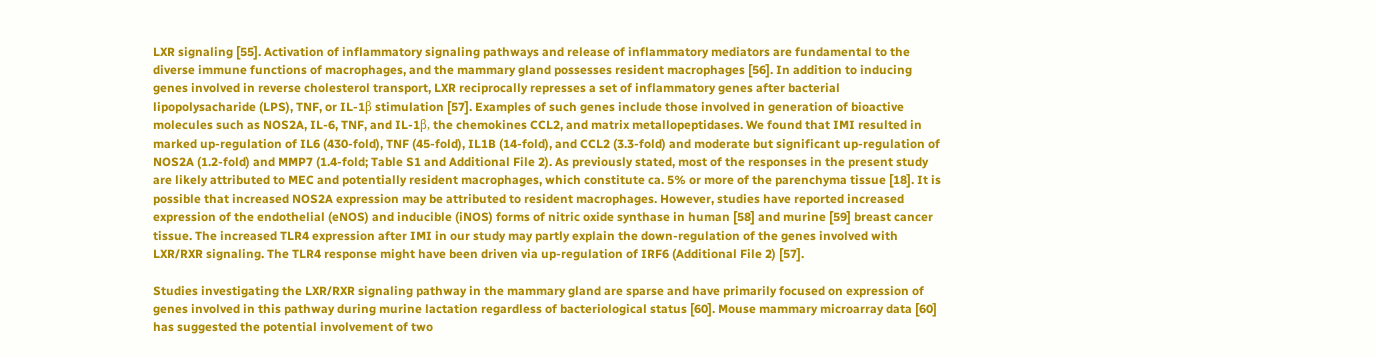LXR signaling [55]. Activation of inflammatory signaling pathways and release of inflammatory mediators are fundamental to the diverse immune functions of macrophages, and the mammary gland possesses resident macrophages [56]. In addition to inducing genes involved in reverse cholesterol transport, LXR reciprocally represses a set of inflammatory genes after bacterial lipopolysacharide (LPS), TNF, or IL-1β stimulation [57]. Examples of such genes include those involved in generation of bioactive molecules such as NOS2A, IL-6, TNF, and IL-1β, the chemokines CCL2, and matrix metallopeptidases. We found that IMI resulted in marked up-regulation of IL6 (430-fold), TNF (45-fold), IL1B (14-fold), and CCL2 (3.3-fold) and moderate but significant up-regulation of NOS2A (1.2-fold) and MMP7 (1.4-fold; Table S1 and Additional File 2). As previously stated, most of the responses in the present study are likely attributed to MEC and potentially resident macrophages, which constitute ca. 5% or more of the parenchyma tissue [18]. It is possible that increased NOS2A expression may be attributed to resident macrophages. However, studies have reported increased expression of the endothelial (eNOS) and inducible (iNOS) forms of nitric oxide synthase in human [58] and murine [59] breast cancer tissue. The increased TLR4 expression after IMI in our study may partly explain the down-regulation of the genes involved with LXR/RXR signaling. The TLR4 response might have been driven via up-regulation of IRF6 (Additional File 2) [57].

Studies investigating the LXR/RXR signaling pathway in the mammary gland are sparse and have primarily focused on expression of genes involved in this pathway during murine lactation regardless of bacteriological status [60]. Mouse mammary microarray data [60] has suggested the potential involvement of two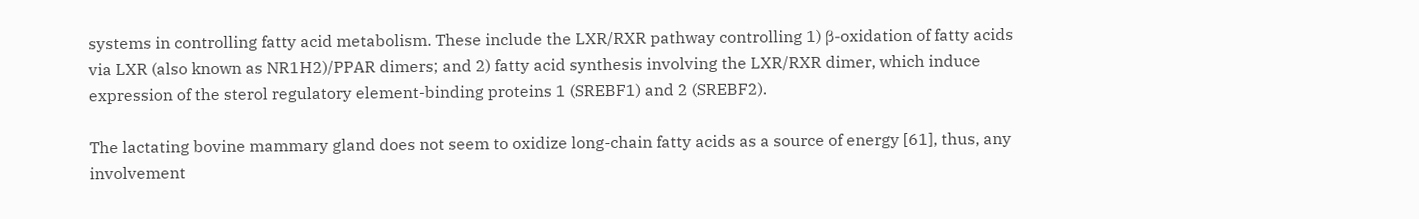systems in controlling fatty acid metabolism. These include the LXR/RXR pathway controlling 1) β-oxidation of fatty acids via LXR (also known as NR1H2)/PPAR dimers; and 2) fatty acid synthesis involving the LXR/RXR dimer, which induce expression of the sterol regulatory element-binding proteins 1 (SREBF1) and 2 (SREBF2).

The lactating bovine mammary gland does not seem to oxidize long-chain fatty acids as a source of energy [61], thus, any involvement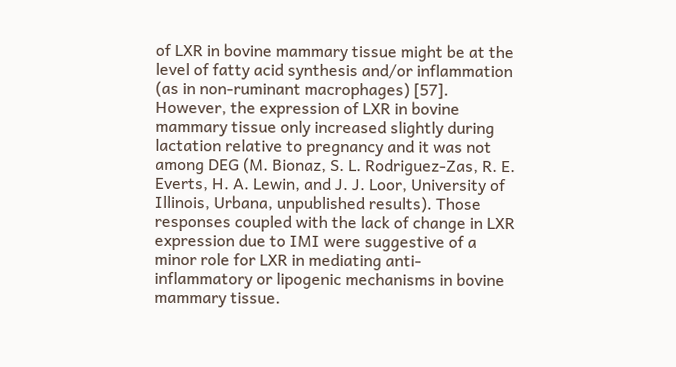of LXR in bovine mammary tissue might be at the level of fatty acid synthesis and/or inflammation (as in non-ruminant macrophages) [57]. However, the expression of LXR in bovine mammary tissue only increased slightly during lactation relative to pregnancy and it was not among DEG (M. Bionaz, S. L. Rodriguez-Zas, R. E. Everts, H. A. Lewin, and J. J. Loor, University of Illinois, Urbana, unpublished results). Those responses coupled with the lack of change in LXR expression due to IMI were suggestive of a minor role for LXR in mediating anti-inflammatory or lipogenic mechanisms in bovine mammary tissue.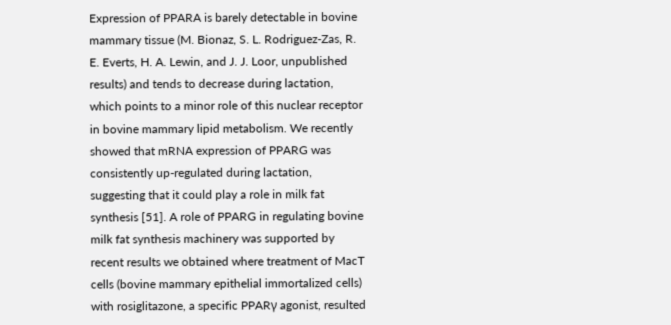Expression of PPARA is barely detectable in bovine mammary tissue (M. Bionaz, S. L. Rodriguez-Zas, R. E. Everts, H. A. Lewin, and J. J. Loor, unpublished results) and tends to decrease during lactation, which points to a minor role of this nuclear receptor in bovine mammary lipid metabolism. We recently showed that mRNA expression of PPARG was consistently up-regulated during lactation, suggesting that it could play a role in milk fat synthesis [51]. A role of PPARG in regulating bovine milk fat synthesis machinery was supported by recent results we obtained where treatment of MacT cells (bovine mammary epithelial immortalized cells) with rosiglitazone, a specific PPARγ agonist, resulted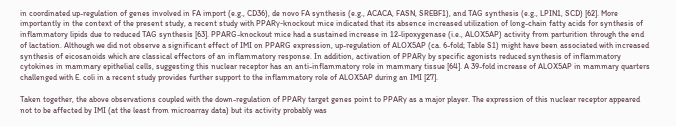in coordinated up-regulation of genes involved in FA import (e.g., CD36), de novo FA synthesis (e.g., ACACA, FASN, SREBF1), and TAG synthesis (e.g., LPIN1, SCD) [62]. More importantly in the context of the present study, a recent study with PPARγ-knockout mice indicated that its absence increased utilization of long-chain fatty acids for synthesis of inflammatory lipids due to reduced TAG synthesis [63]. PPARG-knockout mice had a sustained increase in 12-lipoxygenase (i.e., ALOX5AP) activity from parturition through the end of lactation. Although we did not observe a significant effect of IMI on PPARG expression, up-regulation of ALOX5AP (ca. 6-fold; Table S1) might have been associated with increased synthesis of eicosanoids which are classical effectors of an inflammatory response. In addition, activation of PPARγ by specific agonists reduced synthesis of inflammatory cytokines in mammary epithelial cells, suggesting this nuclear receptor has an anti-inflammatory role in mammary tissue [64]. A 39-fold increase of ALOX5AP in mammary quarters challenged with E. coli in a recent study provides further support to the inflammatory role of ALOX5AP during an IMI [27].

Taken together, the above observations coupled with the down-regulation of PPARγ target genes point to PPARγ as a major player. The expression of this nuclear receptor appeared not to be affected by IMI (at the least from microarray data) but its activity probably was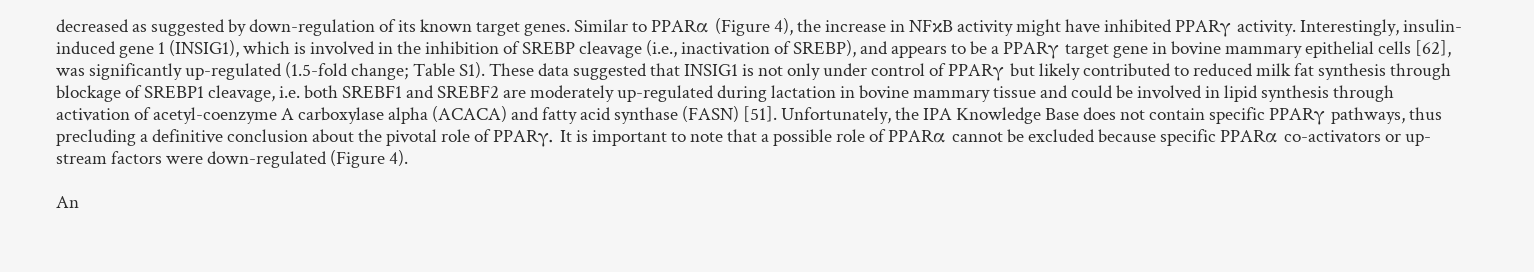decreased as suggested by down-regulation of its known target genes. Similar to PPARα (Figure 4), the increase in NFκB activity might have inhibited PPARγ activity. Interestingly, insulin-induced gene 1 (INSIG1), which is involved in the inhibition of SREBP cleavage (i.e., inactivation of SREBP), and appears to be a PPARγ target gene in bovine mammary epithelial cells [62], was significantly up-regulated (1.5-fold change; Table S1). These data suggested that INSIG1 is not only under control of PPARγ but likely contributed to reduced milk fat synthesis through blockage of SREBP1 cleavage, i.e. both SREBF1 and SREBF2 are moderately up-regulated during lactation in bovine mammary tissue and could be involved in lipid synthesis through activation of acetyl-coenzyme A carboxylase alpha (ACACA) and fatty acid synthase (FASN) [51]. Unfortunately, the IPA Knowledge Base does not contain specific PPARγ pathways, thus precluding a definitive conclusion about the pivotal role of PPARγ. It is important to note that a possible role of PPARα cannot be excluded because specific PPARα co-activators or up-stream factors were down-regulated (Figure 4).

An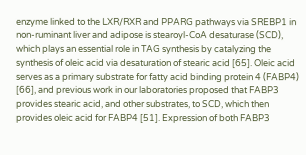enzyme linked to the LXR/RXR and PPARG pathways via SREBP1 in non-ruminant liver and adipose is stearoyl-CoA desaturase (SCD), which plays an essential role in TAG synthesis by catalyzing the synthesis of oleic acid via desaturation of stearic acid [65]. Oleic acid serves as a primary substrate for fatty acid binding protein 4 (FABP4) [66], and previous work in our laboratories proposed that FABP3 provides stearic acid, and other substrates, to SCD, which then provides oleic acid for FABP4 [51]. Expression of both FABP3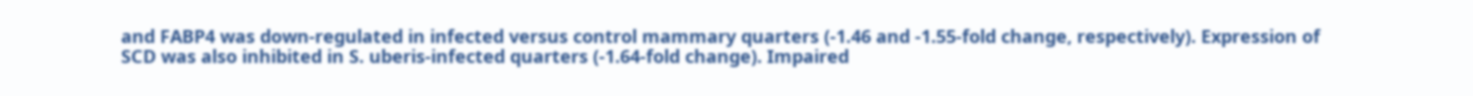and FABP4 was down-regulated in infected versus control mammary quarters (-1.46 and -1.55-fold change, respectively). Expression of SCD was also inhibited in S. uberis-infected quarters (-1.64-fold change). Impaired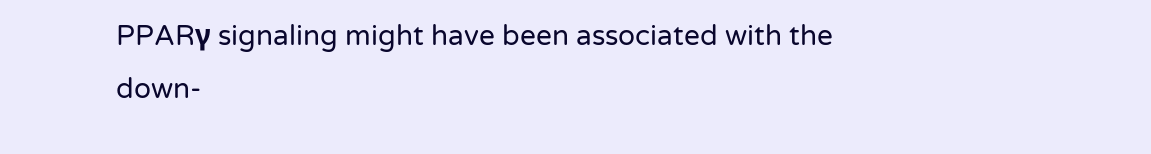PPARγ signaling might have been associated with the down-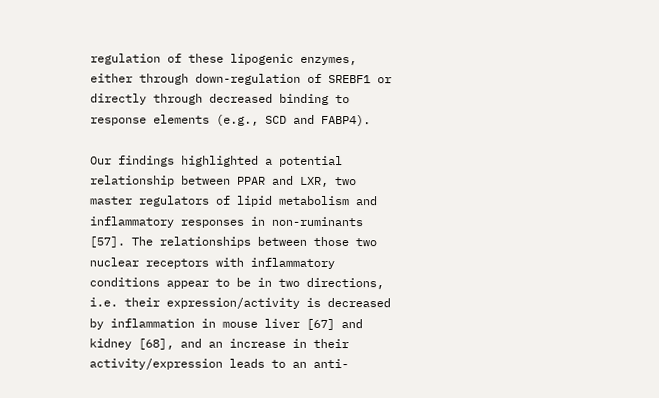regulation of these lipogenic enzymes, either through down-regulation of SREBF1 or directly through decreased binding to response elements (e.g., SCD and FABP4).

Our findings highlighted a potential relationship between PPAR and LXR, two master regulators of lipid metabolism and inflammatory responses in non-ruminants [57]. The relationships between those two nuclear receptors with inflammatory conditions appear to be in two directions, i.e. their expression/activity is decreased by inflammation in mouse liver [67] and kidney [68], and an increase in their activity/expression leads to an anti-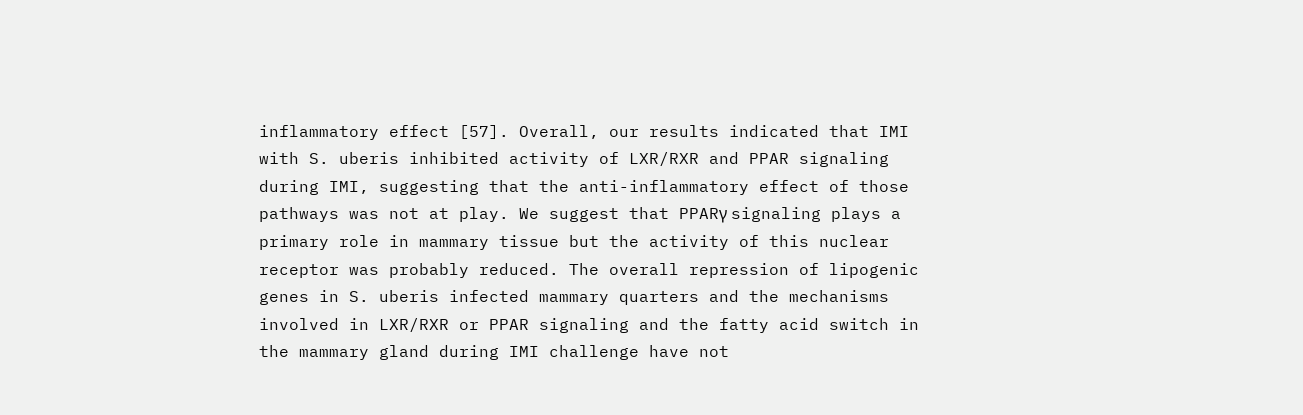inflammatory effect [57]. Overall, our results indicated that IMI with S. uberis inhibited activity of LXR/RXR and PPAR signaling during IMI, suggesting that the anti-inflammatory effect of those pathways was not at play. We suggest that PPARγ signaling plays a primary role in mammary tissue but the activity of this nuclear receptor was probably reduced. The overall repression of lipogenic genes in S. uberis infected mammary quarters and the mechanisms involved in LXR/RXR or PPAR signaling and the fatty acid switch in the mammary gland during IMI challenge have not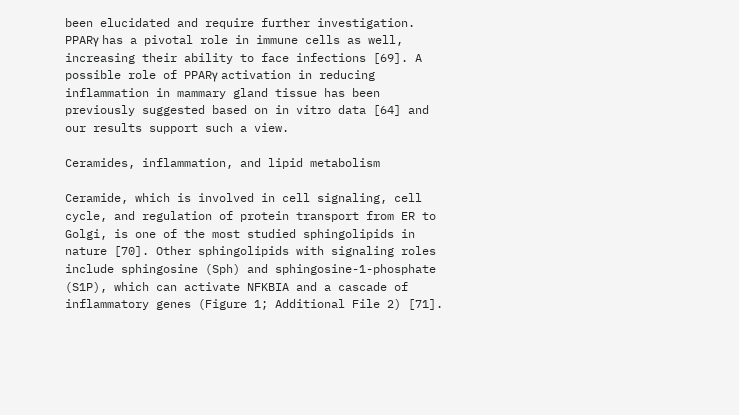been elucidated and require further investigation. PPARγ has a pivotal role in immune cells as well, increasing their ability to face infections [69]. A possible role of PPARγ activation in reducing inflammation in mammary gland tissue has been previously suggested based on in vitro data [64] and our results support such a view.

Ceramides, inflammation, and lipid metabolism

Ceramide, which is involved in cell signaling, cell cycle, and regulation of protein transport from ER to Golgi, is one of the most studied sphingolipids in nature [70]. Other sphingolipids with signaling roles include sphingosine (Sph) and sphingosine-1-phosphate (S1P), which can activate NFKBIA and a cascade of inflammatory genes (Figure 1; Additional File 2) [71].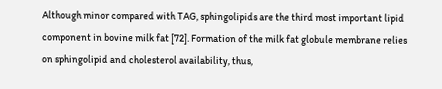Although minor compared with TAG, sphingolipids are the third most important lipid component in bovine milk fat [72]. Formation of the milk fat globule membrane relies on sphingolipid and cholesterol availability, thus,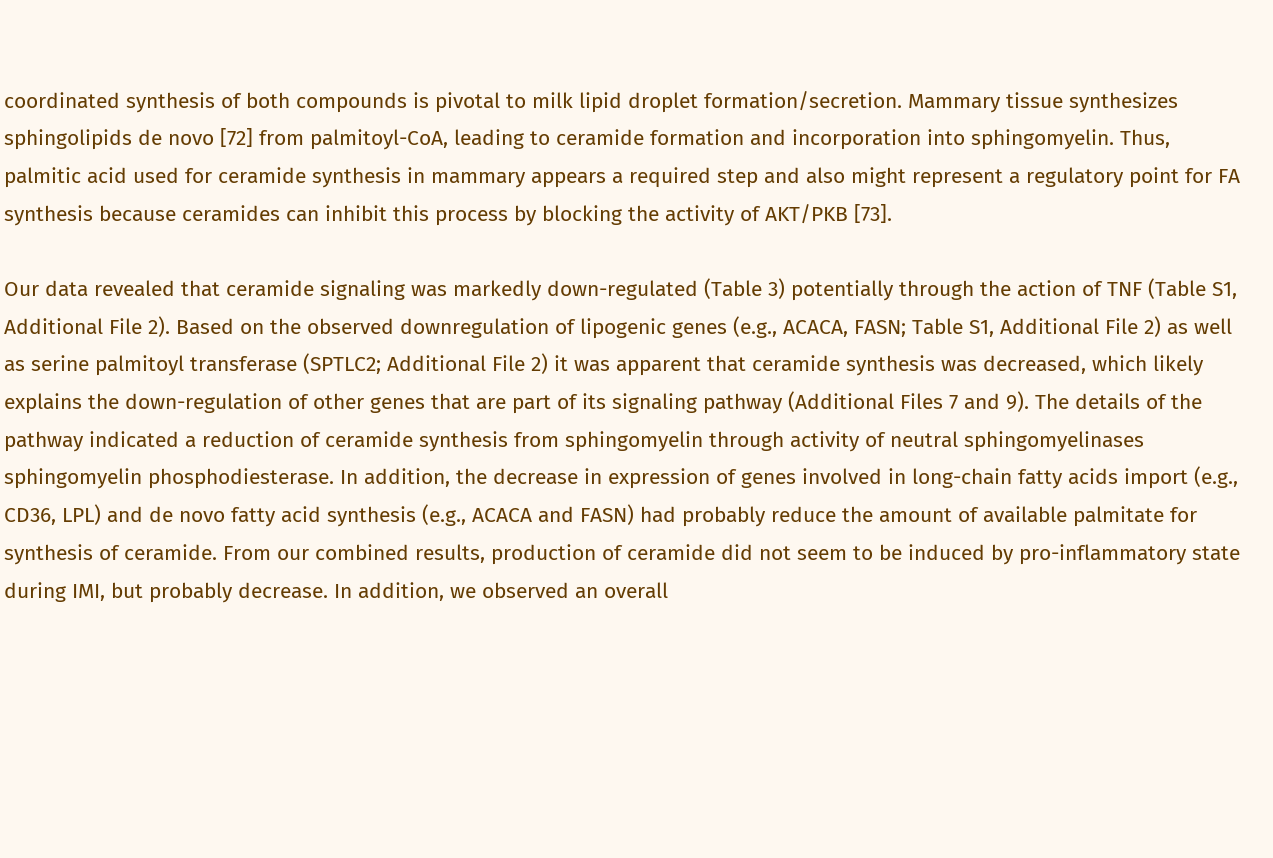coordinated synthesis of both compounds is pivotal to milk lipid droplet formation/secretion. Mammary tissue synthesizes sphingolipids de novo [72] from palmitoyl-CoA, leading to ceramide formation and incorporation into sphingomyelin. Thus, palmitic acid used for ceramide synthesis in mammary appears a required step and also might represent a regulatory point for FA synthesis because ceramides can inhibit this process by blocking the activity of AKT/PKB [73].

Our data revealed that ceramide signaling was markedly down-regulated (Table 3) potentially through the action of TNF (Table S1, Additional File 2). Based on the observed downregulation of lipogenic genes (e.g., ACACA, FASN; Table S1, Additional File 2) as well as serine palmitoyl transferase (SPTLC2; Additional File 2) it was apparent that ceramide synthesis was decreased, which likely explains the down-regulation of other genes that are part of its signaling pathway (Additional Files 7 and 9). The details of the pathway indicated a reduction of ceramide synthesis from sphingomyelin through activity of neutral sphingomyelinases sphingomyelin phosphodiesterase. In addition, the decrease in expression of genes involved in long-chain fatty acids import (e.g., CD36, LPL) and de novo fatty acid synthesis (e.g., ACACA and FASN) had probably reduce the amount of available palmitate for synthesis of ceramide. From our combined results, production of ceramide did not seem to be induced by pro-inflammatory state during IMI, but probably decrease. In addition, we observed an overall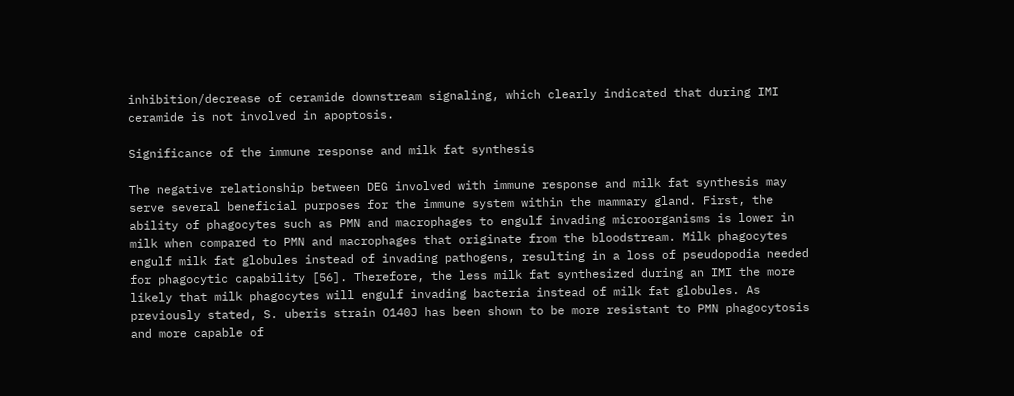inhibition/decrease of ceramide downstream signaling, which clearly indicated that during IMI ceramide is not involved in apoptosis.

Significance of the immune response and milk fat synthesis

The negative relationship between DEG involved with immune response and milk fat synthesis may serve several beneficial purposes for the immune system within the mammary gland. First, the ability of phagocytes such as PMN and macrophages to engulf invading microorganisms is lower in milk when compared to PMN and macrophages that originate from the bloodstream. Milk phagocytes engulf milk fat globules instead of invading pathogens, resulting in a loss of pseudopodia needed for phagocytic capability [56]. Therefore, the less milk fat synthesized during an IMI the more likely that milk phagocytes will engulf invading bacteria instead of milk fat globules. As previously stated, S. uberis strain O140J has been shown to be more resistant to PMN phagocytosis and more capable of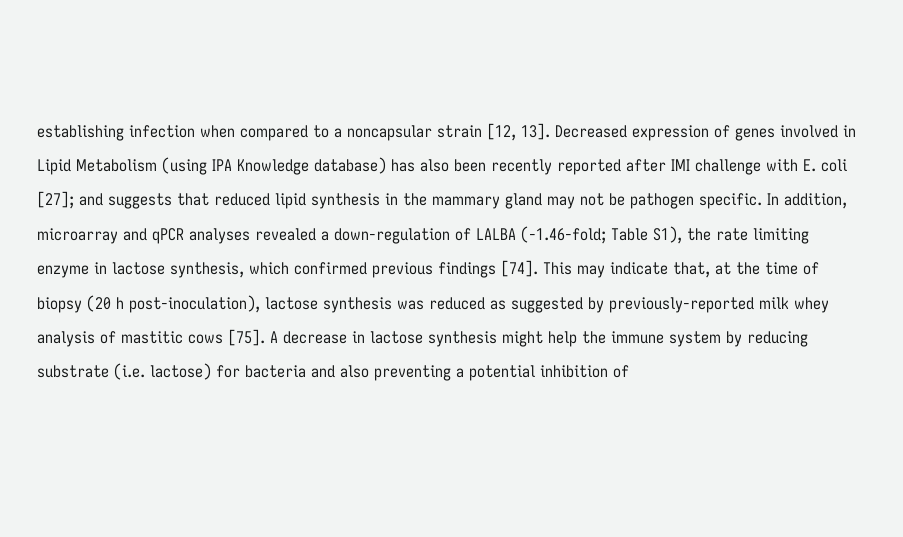establishing infection when compared to a noncapsular strain [12, 13]. Decreased expression of genes involved in Lipid Metabolism (using IPA Knowledge database) has also been recently reported after IMI challenge with E. coli [27]; and suggests that reduced lipid synthesis in the mammary gland may not be pathogen specific. In addition, microarray and qPCR analyses revealed a down-regulation of LALBA (-1.46-fold; Table S1), the rate limiting enzyme in lactose synthesis, which confirmed previous findings [74]. This may indicate that, at the time of biopsy (20 h post-inoculation), lactose synthesis was reduced as suggested by previously-reported milk whey analysis of mastitic cows [75]. A decrease in lactose synthesis might help the immune system by reducing substrate (i.e. lactose) for bacteria and also preventing a potential inhibition of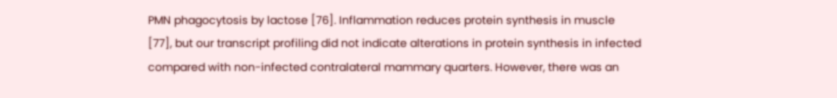PMN phagocytosis by lactose [76]. Inflammation reduces protein synthesis in muscle [77], but our transcript profiling did not indicate alterations in protein synthesis in infected compared with non-infected contralateral mammary quarters. However, there was an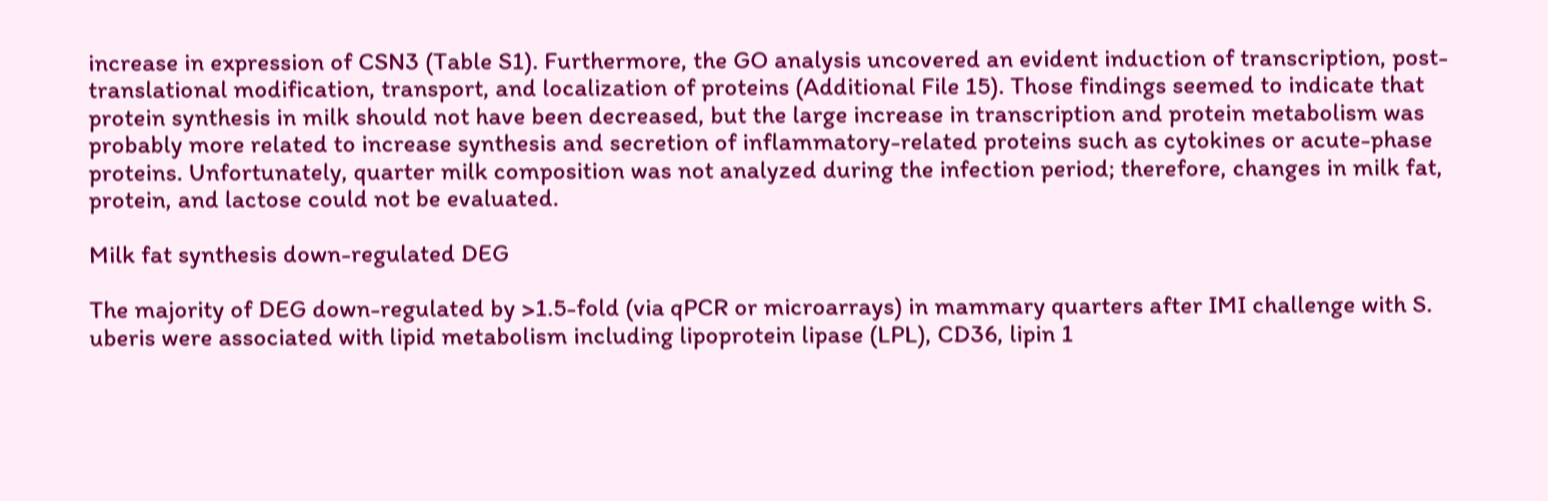increase in expression of CSN3 (Table S1). Furthermore, the GO analysis uncovered an evident induction of transcription, post-translational modification, transport, and localization of proteins (Additional File 15). Those findings seemed to indicate that protein synthesis in milk should not have been decreased, but the large increase in transcription and protein metabolism was probably more related to increase synthesis and secretion of inflammatory-related proteins such as cytokines or acute-phase proteins. Unfortunately, quarter milk composition was not analyzed during the infection period; therefore, changes in milk fat, protein, and lactose could not be evaluated.

Milk fat synthesis down-regulated DEG

The majority of DEG down-regulated by >1.5-fold (via qPCR or microarrays) in mammary quarters after IMI challenge with S. uberis were associated with lipid metabolism including lipoprotein lipase (LPL), CD36, lipin 1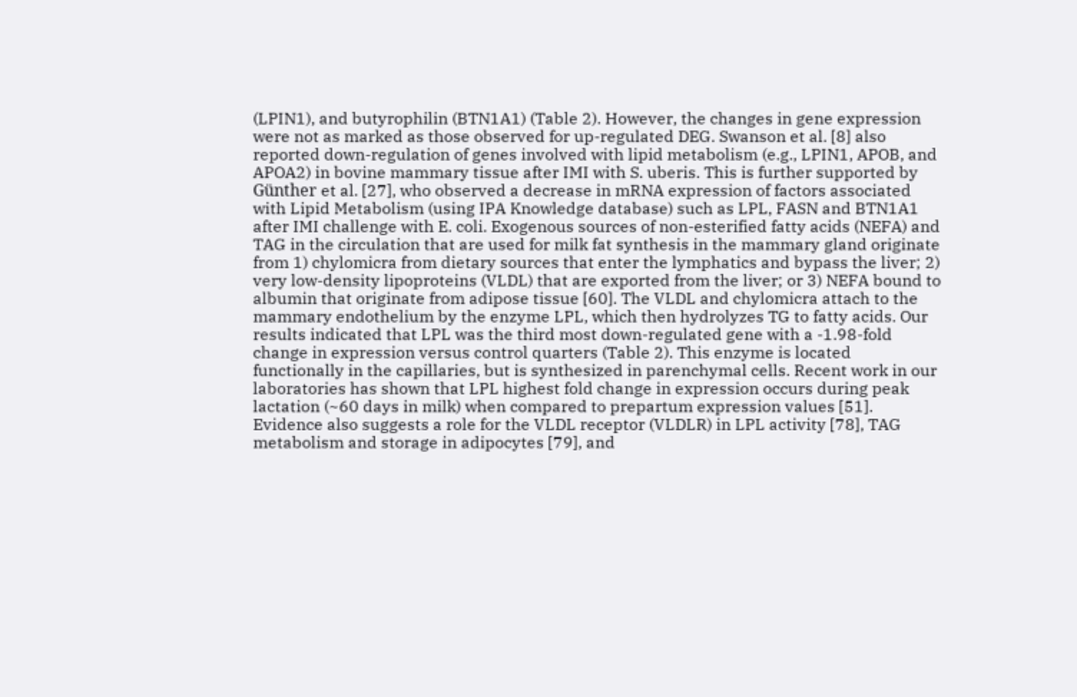(LPIN1), and butyrophilin (BTN1A1) (Table 2). However, the changes in gene expression were not as marked as those observed for up-regulated DEG. Swanson et al. [8] also reported down-regulation of genes involved with lipid metabolism (e.g., LPIN1, APOB, and APOA2) in bovine mammary tissue after IMI with S. uberis. This is further supported by Günther et al. [27], who observed a decrease in mRNA expression of factors associated with Lipid Metabolism (using IPA Knowledge database) such as LPL, FASN and BTN1A1 after IMI challenge with E. coli. Exogenous sources of non-esterified fatty acids (NEFA) and TAG in the circulation that are used for milk fat synthesis in the mammary gland originate from 1) chylomicra from dietary sources that enter the lymphatics and bypass the liver; 2) very low-density lipoproteins (VLDL) that are exported from the liver; or 3) NEFA bound to albumin that originate from adipose tissue [60]. The VLDL and chylomicra attach to the mammary endothelium by the enzyme LPL, which then hydrolyzes TG to fatty acids. Our results indicated that LPL was the third most down-regulated gene with a -1.98-fold change in expression versus control quarters (Table 2). This enzyme is located functionally in the capillaries, but is synthesized in parenchymal cells. Recent work in our laboratories has shown that LPL highest fold change in expression occurs during peak lactation (~60 days in milk) when compared to prepartum expression values [51]. Evidence also suggests a role for the VLDL receptor (VLDLR) in LPL activity [78], TAG metabolism and storage in adipocytes [79], and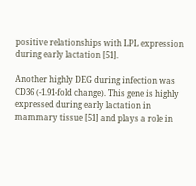positive relationships with LPL expression during early lactation [51].

Another highly DEG during infection was CD36 (-1.91-fold change). This gene is highly expressed during early lactation in mammary tissue [51] and plays a role in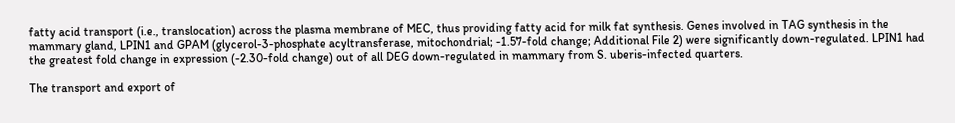fatty acid transport (i.e., translocation) across the plasma membrane of MEC, thus providing fatty acid for milk fat synthesis. Genes involved in TAG synthesis in the mammary gland, LPIN1 and GPAM (glycerol-3-phosphate acyltransferase, mitochondrial; -1.57-fold change; Additional File 2) were significantly down-regulated. LPIN1 had the greatest fold change in expression (-2.30-fold change) out of all DEG down-regulated in mammary from S. uberis-infected quarters.

The transport and export of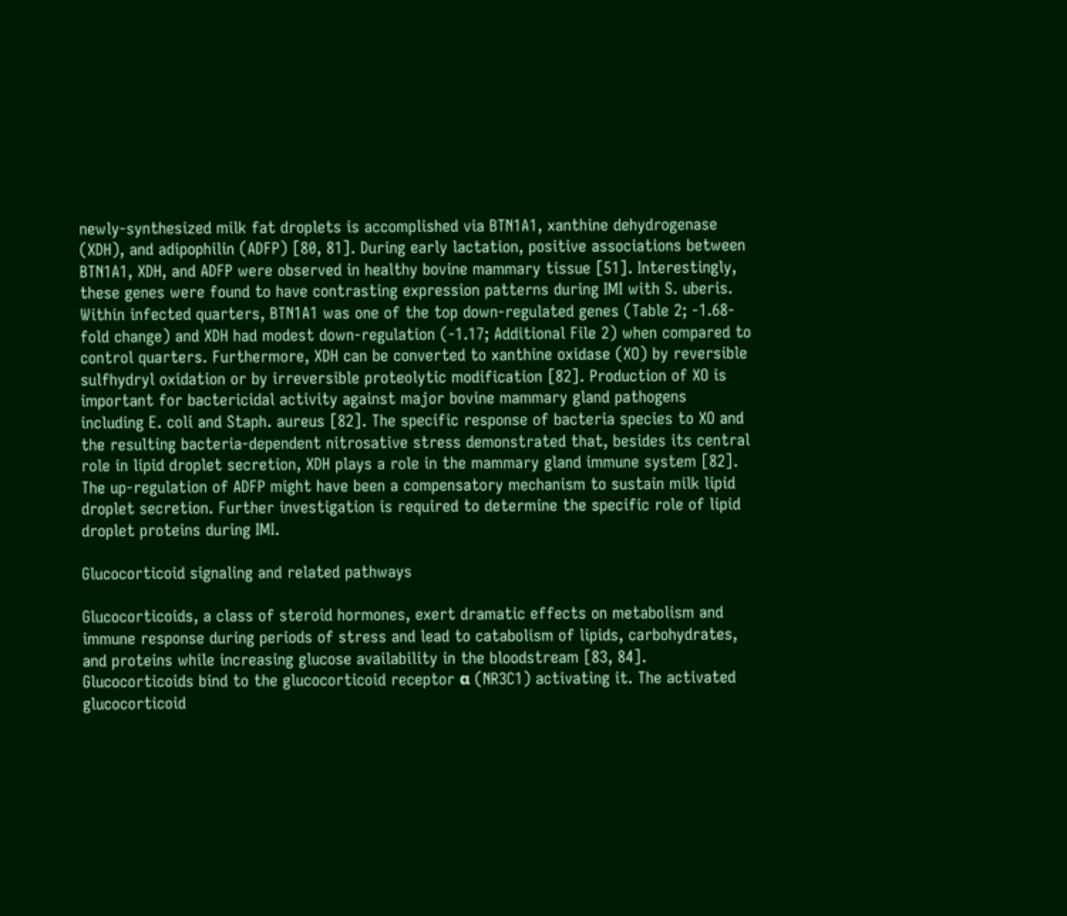newly-synthesized milk fat droplets is accomplished via BTN1A1, xanthine dehydrogenase (XDH), and adipophilin (ADFP) [80, 81]. During early lactation, positive associations between BTN1A1, XDH, and ADFP were observed in healthy bovine mammary tissue [51]. Interestingly, these genes were found to have contrasting expression patterns during IMI with S. uberis. Within infected quarters, BTN1A1 was one of the top down-regulated genes (Table 2; -1.68-fold change) and XDH had modest down-regulation (-1.17; Additional File 2) when compared to control quarters. Furthermore, XDH can be converted to xanthine oxidase (XO) by reversible sulfhydryl oxidation or by irreversible proteolytic modification [82]. Production of XO is important for bactericidal activity against major bovine mammary gland pathogens including E. coli and Staph. aureus [82]. The specific response of bacteria species to XO and the resulting bacteria-dependent nitrosative stress demonstrated that, besides its central role in lipid droplet secretion, XDH plays a role in the mammary gland immune system [82]. The up-regulation of ADFP might have been a compensatory mechanism to sustain milk lipid droplet secretion. Further investigation is required to determine the specific role of lipid droplet proteins during IMI.

Glucocorticoid signaling and related pathways

Glucocorticoids, a class of steroid hormones, exert dramatic effects on metabolism and immune response during periods of stress and lead to catabolism of lipids, carbohydrates, and proteins while increasing glucose availability in the bloodstream [83, 84]. Glucocorticoids bind to the glucocorticoid receptor α (NR3C1) activating it. The activated glucocorticoid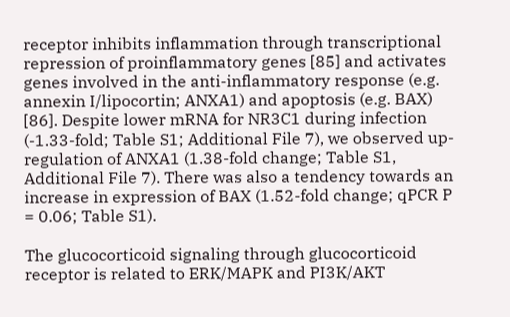receptor inhibits inflammation through transcriptional repression of proinflammatory genes [85] and activates genes involved in the anti-inflammatory response (e.g. annexin I/lipocortin; ANXA1) and apoptosis (e.g. BAX) [86]. Despite lower mRNA for NR3C1 during infection (-1.33-fold; Table S1; Additional File 7), we observed up-regulation of ANXA1 (1.38-fold change; Table S1, Additional File 7). There was also a tendency towards an increase in expression of BAX (1.52-fold change; qPCR P = 0.06; Table S1).

The glucocorticoid signaling through glucocorticoid receptor is related to ERK/MAPK and PI3K/AKT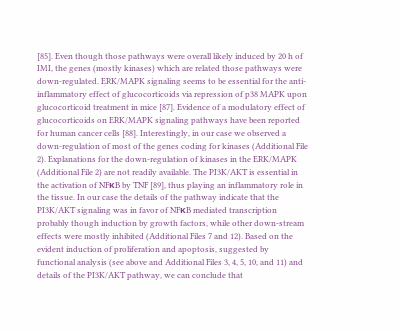[85]. Even though those pathways were overall likely induced by 20 h of IMI, the genes (mostly kinases) which are related those pathways were down-regulated. ERK/MAPK signaling seems to be essential for the anti-inflammatory effect of glucocorticoids via repression of p38 MAPK upon glucocorticoid treatment in mice [87]. Evidence of a modulatory effect of glucocorticoids on ERK/MAPK signaling pathways have been reported for human cancer cells [88]. Interestingly, in our case we observed a down-regulation of most of the genes coding for kinases (Additional File 2). Explanations for the down-regulation of kinases in the ERK/MAPK (Additional File 2) are not readily available. The PI3K/AKT is essential in the activation of NFκB by TNF [89], thus playing an inflammatory role in the tissue. In our case the details of the pathway indicate that the PI3K/AKT signaling was in favor of NFκB mediated transcription probably though induction by growth factors, while other down-stream effects were mostly inhibited (Additional Files 7 and 12). Based on the evident induction of proliferation and apoptosis, suggested by functional analysis (see above and Additional Files 3, 4, 5, 10, and 11) and details of the PI3K/AKT pathway, we can conclude that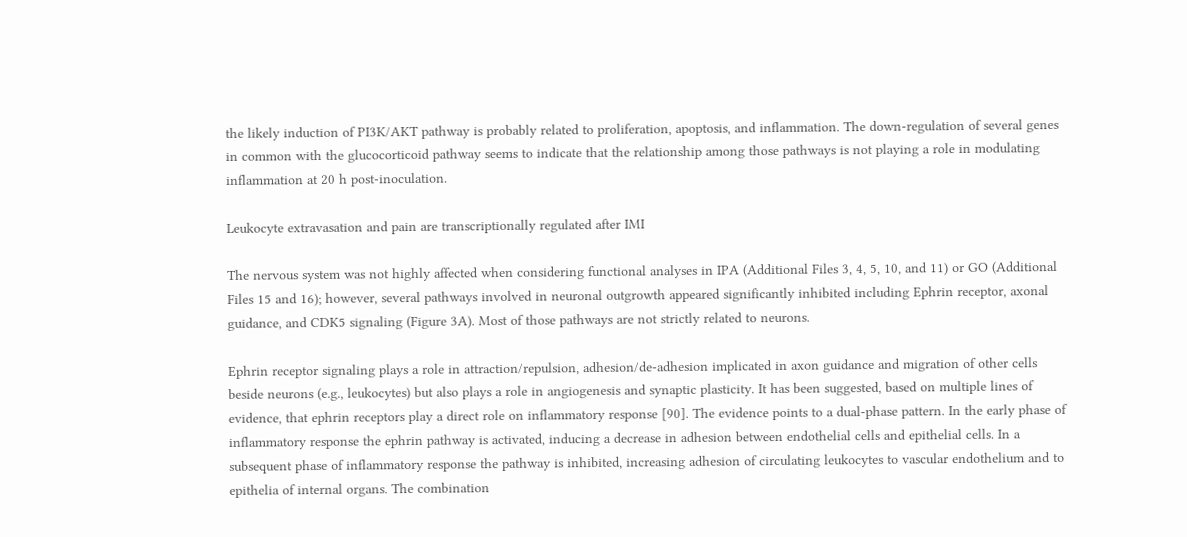the likely induction of PI3K/AKT pathway is probably related to proliferation, apoptosis, and inflammation. The down-regulation of several genes in common with the glucocorticoid pathway seems to indicate that the relationship among those pathways is not playing a role in modulating inflammation at 20 h post-inoculation.

Leukocyte extravasation and pain are transcriptionally regulated after IMI

The nervous system was not highly affected when considering functional analyses in IPA (Additional Files 3, 4, 5, 10, and 11) or GO (Additional Files 15 and 16); however, several pathways involved in neuronal outgrowth appeared significantly inhibited including Ephrin receptor, axonal guidance, and CDK5 signaling (Figure 3A). Most of those pathways are not strictly related to neurons.

Ephrin receptor signaling plays a role in attraction/repulsion, adhesion/de-adhesion implicated in axon guidance and migration of other cells beside neurons (e.g., leukocytes) but also plays a role in angiogenesis and synaptic plasticity. It has been suggested, based on multiple lines of evidence, that ephrin receptors play a direct role on inflammatory response [90]. The evidence points to a dual-phase pattern. In the early phase of inflammatory response the ephrin pathway is activated, inducing a decrease in adhesion between endothelial cells and epithelial cells. In a subsequent phase of inflammatory response the pathway is inhibited, increasing adhesion of circulating leukocytes to vascular endothelium and to epithelia of internal organs. The combination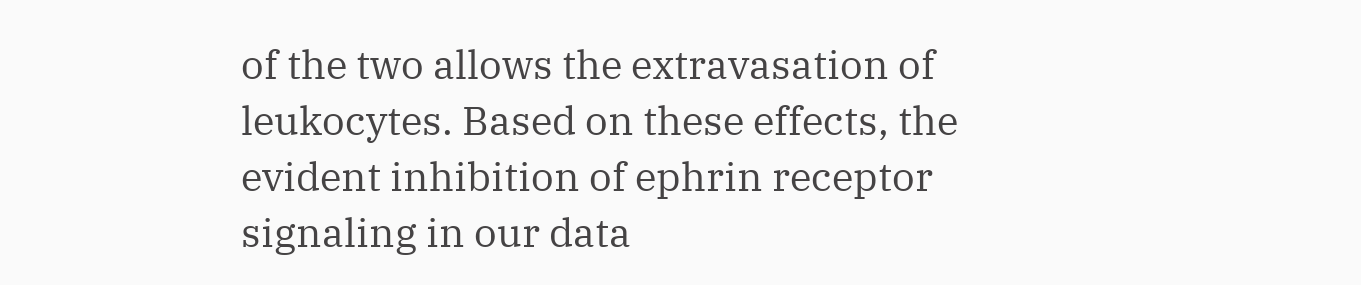of the two allows the extravasation of leukocytes. Based on these effects, the evident inhibition of ephrin receptor signaling in our data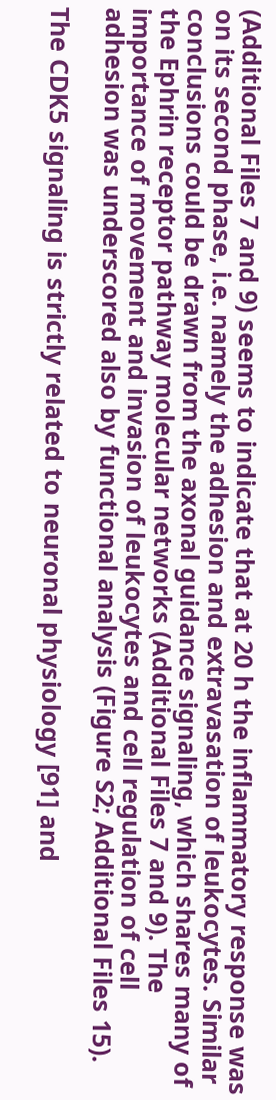(Additional Files 7 and 9) seems to indicate that at 20 h the inflammatory response was on its second phase, i.e. namely the adhesion and extravasation of leukocytes. Similar conclusions could be drawn from the axonal guidance signaling, which shares many of the Ephrin receptor pathway molecular networks (Additional Files 7 and 9). The importance of movement and invasion of leukocytes and cell regulation of cell adhesion was underscored also by functional analysis (Figure S2; Additional Files 15).

The CDK5 signaling is strictly related to neuronal physiology [91] and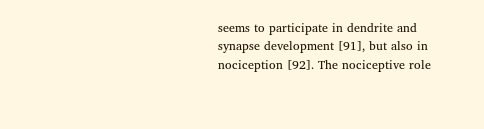seems to participate in dendrite and synapse development [91], but also in nociception [92]. The nociceptive role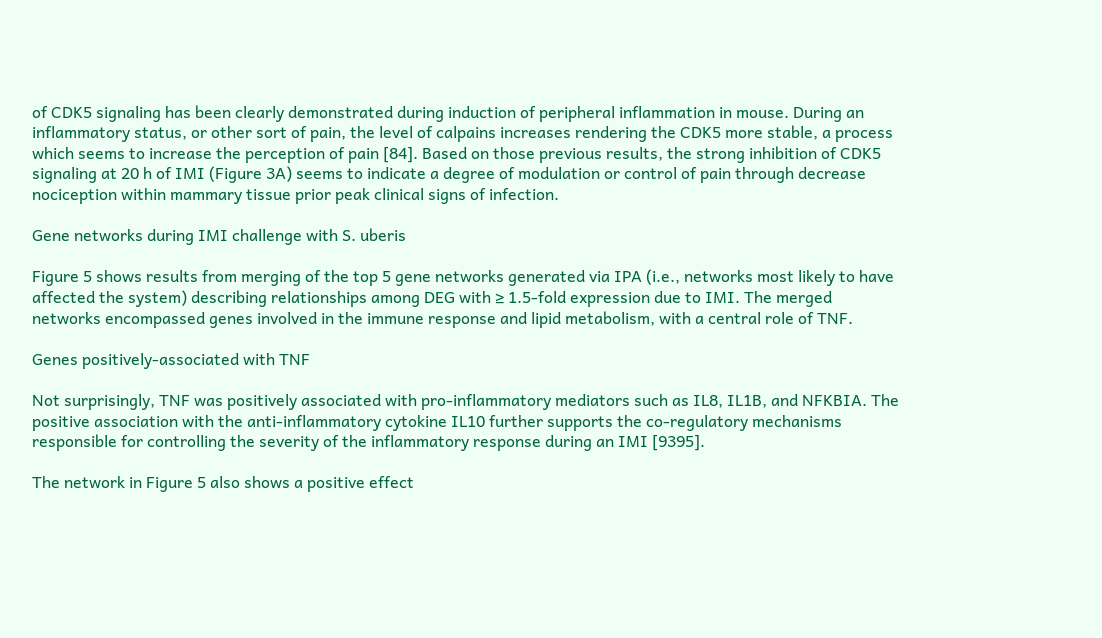of CDK5 signaling has been clearly demonstrated during induction of peripheral inflammation in mouse. During an inflammatory status, or other sort of pain, the level of calpains increases rendering the CDK5 more stable, a process which seems to increase the perception of pain [84]. Based on those previous results, the strong inhibition of CDK5 signaling at 20 h of IMI (Figure 3A) seems to indicate a degree of modulation or control of pain through decrease nociception within mammary tissue prior peak clinical signs of infection.

Gene networks during IMI challenge with S. uberis

Figure 5 shows results from merging of the top 5 gene networks generated via IPA (i.e., networks most likely to have affected the system) describing relationships among DEG with ≥ 1.5-fold expression due to IMI. The merged networks encompassed genes involved in the immune response and lipid metabolism, with a central role of TNF.

Genes positively-associated with TNF

Not surprisingly, TNF was positively associated with pro-inflammatory mediators such as IL8, IL1B, and NFKBIA. The positive association with the anti-inflammatory cytokine IL10 further supports the co-regulatory mechanisms responsible for controlling the severity of the inflammatory response during an IMI [9395].

The network in Figure 5 also shows a positive effect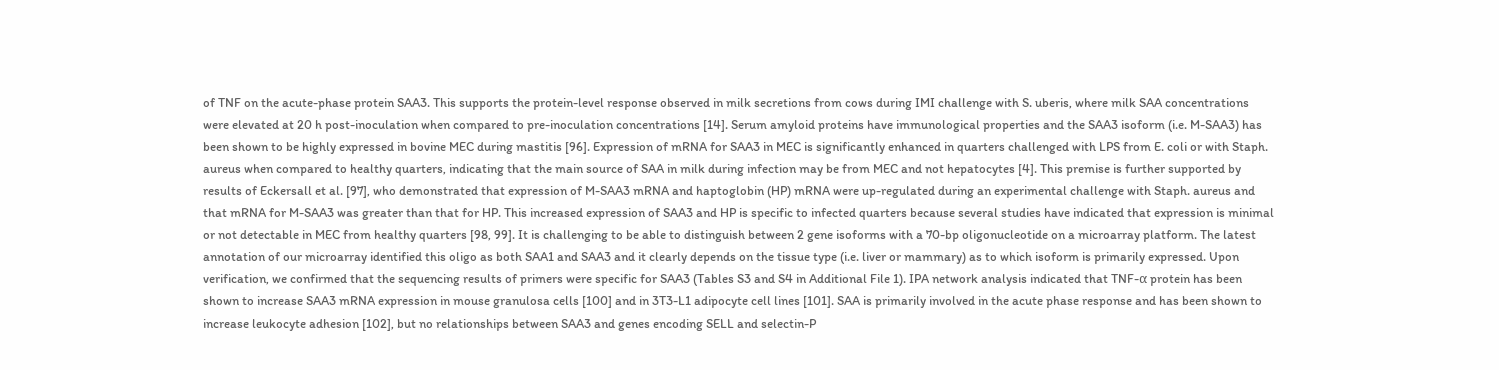of TNF on the acute-phase protein SAA3. This supports the protein-level response observed in milk secretions from cows during IMI challenge with S. uberis, where milk SAA concentrations were elevated at 20 h post-inoculation when compared to pre-inoculation concentrations [14]. Serum amyloid proteins have immunological properties and the SAA3 isoform (i.e. M-SAA3) has been shown to be highly expressed in bovine MEC during mastitis [96]. Expression of mRNA for SAA3 in MEC is significantly enhanced in quarters challenged with LPS from E. coli or with Staph. aureus when compared to healthy quarters, indicating that the main source of SAA in milk during infection may be from MEC and not hepatocytes [4]. This premise is further supported by results of Eckersall et al. [97], who demonstrated that expression of M-SAA3 mRNA and haptoglobin (HP) mRNA were up-regulated during an experimental challenge with Staph. aureus and that mRNA for M-SAA3 was greater than that for HP. This increased expression of SAA3 and HP is specific to infected quarters because several studies have indicated that expression is minimal or not detectable in MEC from healthy quarters [98, 99]. It is challenging to be able to distinguish between 2 gene isoforms with a 70-bp oligonucleotide on a microarray platform. The latest annotation of our microarray identified this oligo as both SAA1 and SAA3 and it clearly depends on the tissue type (i.e. liver or mammary) as to which isoform is primarily expressed. Upon verification, we confirmed that the sequencing results of primers were specific for SAA3 (Tables S3 and S4 in Additional File 1). IPA network analysis indicated that TNF-α protein has been shown to increase SAA3 mRNA expression in mouse granulosa cells [100] and in 3T3-L1 adipocyte cell lines [101]. SAA is primarily involved in the acute phase response and has been shown to increase leukocyte adhesion [102], but no relationships between SAA3 and genes encoding SELL and selectin-P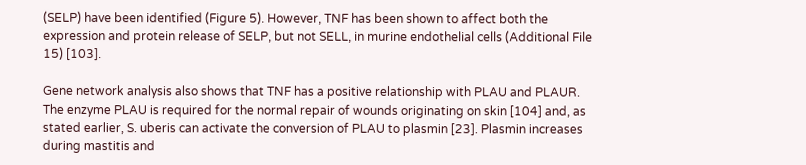(SELP) have been identified (Figure 5). However, TNF has been shown to affect both the expression and protein release of SELP, but not SELL, in murine endothelial cells (Additional File 15) [103].

Gene network analysis also shows that TNF has a positive relationship with PLAU and PLAUR. The enzyme PLAU is required for the normal repair of wounds originating on skin [104] and, as stated earlier, S. uberis can activate the conversion of PLAU to plasmin [23]. Plasmin increases during mastitis and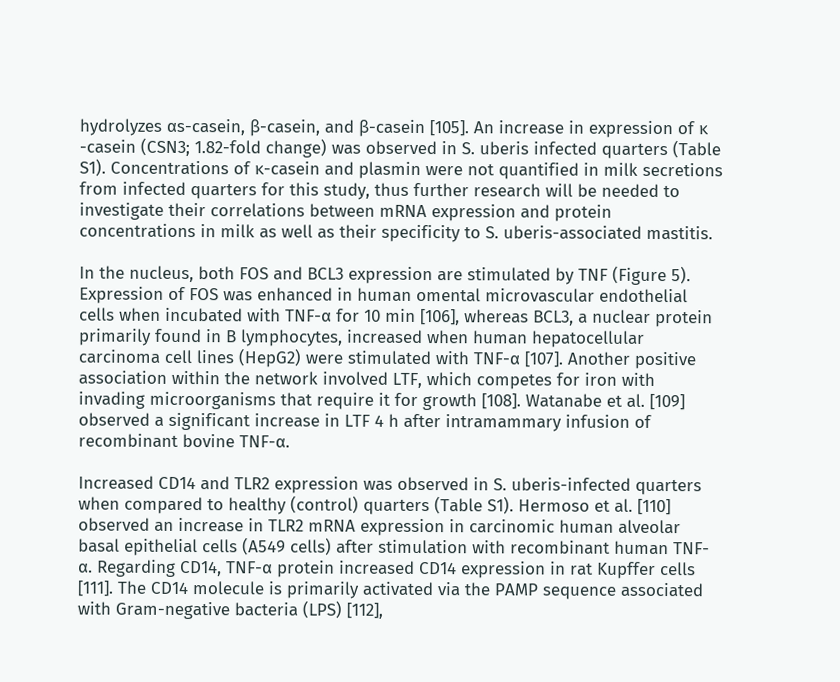hydrolyzes αs-casein, β-casein, and β-casein [105]. An increase in expression of κ -casein (CSN3; 1.82-fold change) was observed in S. uberis infected quarters (Table S1). Concentrations of κ-casein and plasmin were not quantified in milk secretions from infected quarters for this study, thus further research will be needed to investigate their correlations between mRNA expression and protein concentrations in milk as well as their specificity to S. uberis-associated mastitis.

In the nucleus, both FOS and BCL3 expression are stimulated by TNF (Figure 5). Expression of FOS was enhanced in human omental microvascular endothelial cells when incubated with TNF-α for 10 min [106], whereas BCL3, a nuclear protein primarily found in B lymphocytes, increased when human hepatocellular carcinoma cell lines (HepG2) were stimulated with TNF-α [107]. Another positive association within the network involved LTF, which competes for iron with invading microorganisms that require it for growth [108]. Watanabe et al. [109] observed a significant increase in LTF 4 h after intramammary infusion of recombinant bovine TNF-α.

Increased CD14 and TLR2 expression was observed in S. uberis-infected quarters when compared to healthy (control) quarters (Table S1). Hermoso et al. [110] observed an increase in TLR2 mRNA expression in carcinomic human alveolar basal epithelial cells (A549 cells) after stimulation with recombinant human TNF-α. Regarding CD14, TNF-α protein increased CD14 expression in rat Kupffer cells [111]. The CD14 molecule is primarily activated via the PAMP sequence associated with Gram-negative bacteria (LPS) [112],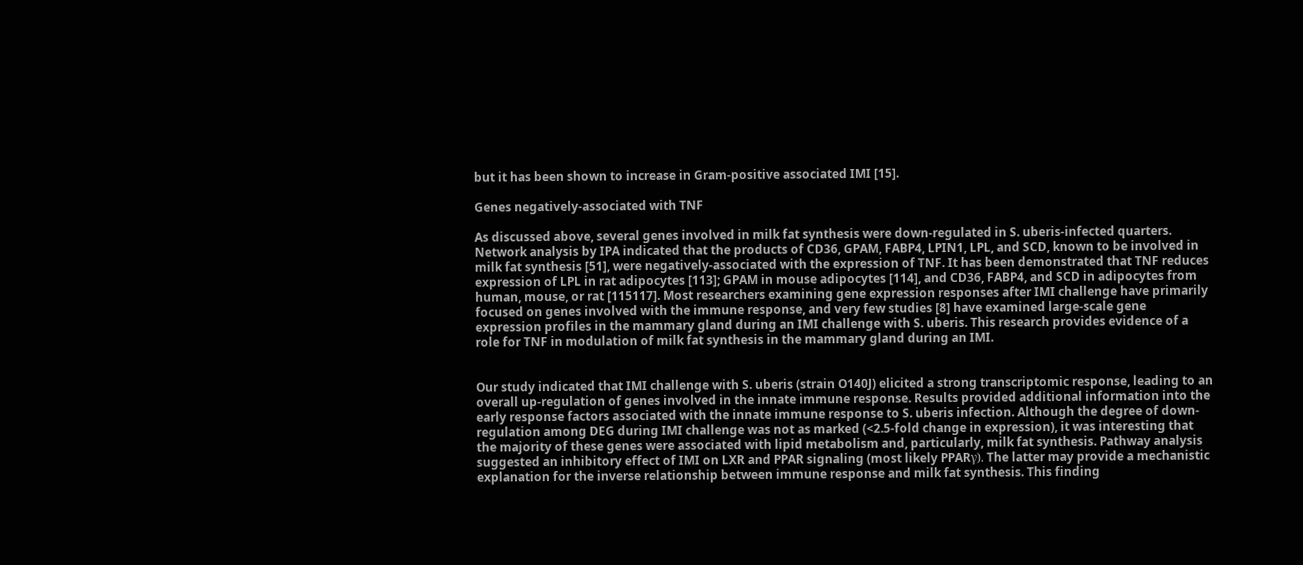but it has been shown to increase in Gram-positive associated IMI [15].

Genes negatively-associated with TNF

As discussed above, several genes involved in milk fat synthesis were down-regulated in S. uberis-infected quarters. Network analysis by IPA indicated that the products of CD36, GPAM, FABP4, LPIN1, LPL, and SCD, known to be involved in milk fat synthesis [51], were negatively-associated with the expression of TNF. It has been demonstrated that TNF reduces expression of LPL in rat adipocytes [113]; GPAM in mouse adipocytes [114], and CD36, FABP4, and SCD in adipocytes from human, mouse, or rat [115117]. Most researchers examining gene expression responses after IMI challenge have primarily focused on genes involved with the immune response, and very few studies [8] have examined large-scale gene expression profiles in the mammary gland during an IMI challenge with S. uberis. This research provides evidence of a role for TNF in modulation of milk fat synthesis in the mammary gland during an IMI.


Our study indicated that IMI challenge with S. uberis (strain O140J) elicited a strong transcriptomic response, leading to an overall up-regulation of genes involved in the innate immune response. Results provided additional information into the early response factors associated with the innate immune response to S. uberis infection. Although the degree of down-regulation among DEG during IMI challenge was not as marked (<2.5-fold change in expression), it was interesting that the majority of these genes were associated with lipid metabolism and, particularly, milk fat synthesis. Pathway analysis suggested an inhibitory effect of IMI on LXR and PPAR signaling (most likely PPARγ). The latter may provide a mechanistic explanation for the inverse relationship between immune response and milk fat synthesis. This finding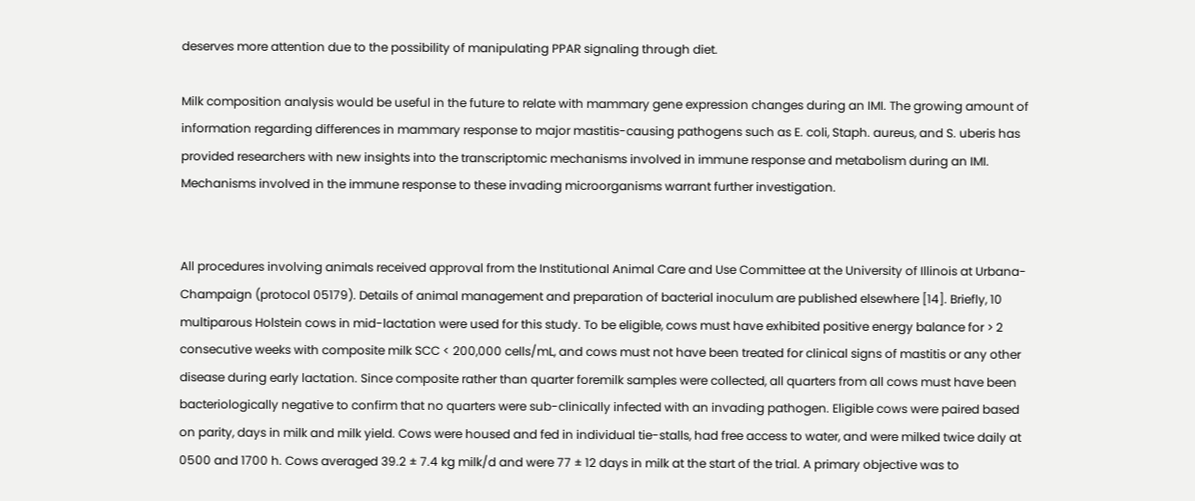deserves more attention due to the possibility of manipulating PPAR signaling through diet.

Milk composition analysis would be useful in the future to relate with mammary gene expression changes during an IMI. The growing amount of information regarding differences in mammary response to major mastitis-causing pathogens such as E. coli, Staph. aureus, and S. uberis has provided researchers with new insights into the transcriptomic mechanisms involved in immune response and metabolism during an IMI. Mechanisms involved in the immune response to these invading microorganisms warrant further investigation.


All procedures involving animals received approval from the Institutional Animal Care and Use Committee at the University of Illinois at Urbana-Champaign (protocol 05179). Details of animal management and preparation of bacterial inoculum are published elsewhere [14]. Briefly, 10 multiparous Holstein cows in mid-lactation were used for this study. To be eligible, cows must have exhibited positive energy balance for > 2 consecutive weeks with composite milk SCC < 200,000 cells/mL, and cows must not have been treated for clinical signs of mastitis or any other disease during early lactation. Since composite rather than quarter foremilk samples were collected, all quarters from all cows must have been bacteriologically negative to confirm that no quarters were sub-clinically infected with an invading pathogen. Eligible cows were paired based on parity, days in milk and milk yield. Cows were housed and fed in individual tie-stalls, had free access to water, and were milked twice daily at 0500 and 1700 h. Cows averaged 39.2 ± 7.4 kg milk/d and were 77 ± 12 days in milk at the start of the trial. A primary objective was to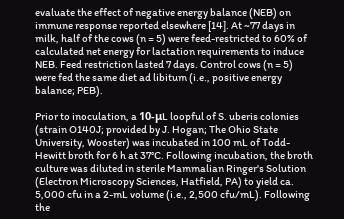evaluate the effect of negative energy balance (NEB) on immune response reported elsewhere [14]. At ~77 days in milk, half of the cows (n = 5) were feed-restricted to 60% of calculated net energy for lactation requirements to induce NEB. Feed restriction lasted 7 days. Control cows (n = 5) were fed the same diet ad libitum (i.e., positive energy balance; PEB).

Prior to inoculation, a 10-μL loopful of S. uberis colonies (strain O140J; provided by J. Hogan; The Ohio State University, Wooster) was incubated in 100 mL of Todd-Hewitt broth for 6 h at 37°C. Following incubation, the broth culture was diluted in sterile Mammalian Ringer's Solution (Electron Microscopy Sciences, Hatfield, PA) to yield ca. 5,000 cfu in a 2-mL volume (i.e., 2,500 cfu/mL). Following the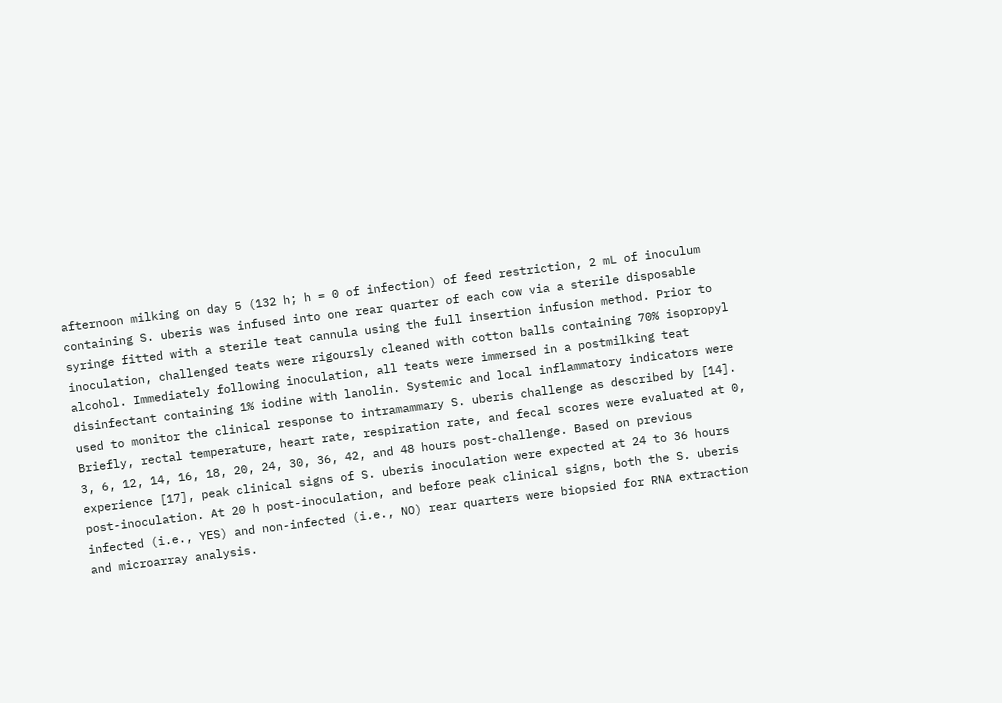afternoon milking on day 5 (132 h; h = 0 of infection) of feed restriction, 2 mL of inoculum containing S. uberis was infused into one rear quarter of each cow via a sterile disposable syringe fitted with a sterile teat cannula using the full insertion infusion method. Prior to inoculation, challenged teats were rigoursly cleaned with cotton balls containing 70% isopropyl alcohol. Immediately following inoculation, all teats were immersed in a postmilking teat disinfectant containing 1% iodine with lanolin. Systemic and local inflammatory indicators were used to monitor the clinical response to intramammary S. uberis challenge as described by [14]. Briefly, rectal temperature, heart rate, respiration rate, and fecal scores were evaluated at 0, 3, 6, 12, 14, 16, 18, 20, 24, 30, 36, 42, and 48 hours post-challenge. Based on previous experience [17], peak clinical signs of S. uberis inoculation were expected at 24 to 36 hours post-inoculation. At 20 h post-inoculation, and before peak clinical signs, both the S. uberis infected (i.e., YES) and non-infected (i.e., NO) rear quarters were biopsied for RNA extraction and microarray analysis.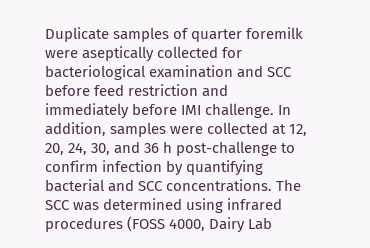Duplicate samples of quarter foremilk were aseptically collected for bacteriological examination and SCC before feed restriction and immediately before IMI challenge. In addition, samples were collected at 12, 20, 24, 30, and 36 h post-challenge to confirm infection by quantifying bacterial and SCC concentrations. The SCC was determined using infrared procedures (FOSS 4000, Dairy Lab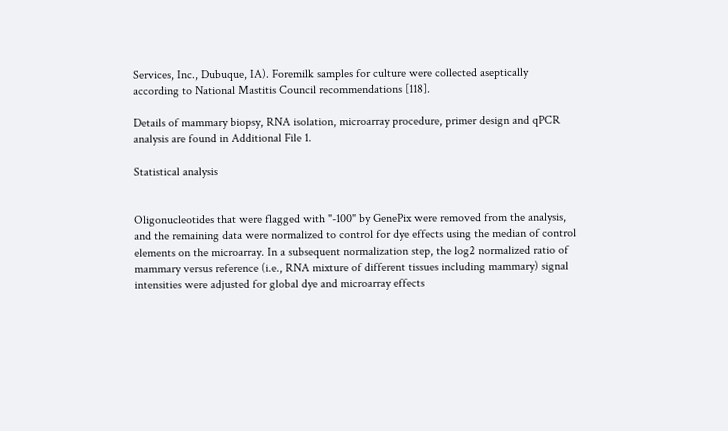Services, Inc., Dubuque, IA). Foremilk samples for culture were collected aseptically according to National Mastitis Council recommendations [118].

Details of mammary biopsy, RNA isolation, microarray procedure, primer design and qPCR analysis are found in Additional File 1.

Statistical analysis


Oligonucleotides that were flagged with "-100" by GenePix were removed from the analysis, and the remaining data were normalized to control for dye effects using the median of control elements on the microarray. In a subsequent normalization step, the log2 normalized ratio of mammary versus reference (i.e., RNA mixture of different tissues including mammary) signal intensities were adjusted for global dye and microarray effects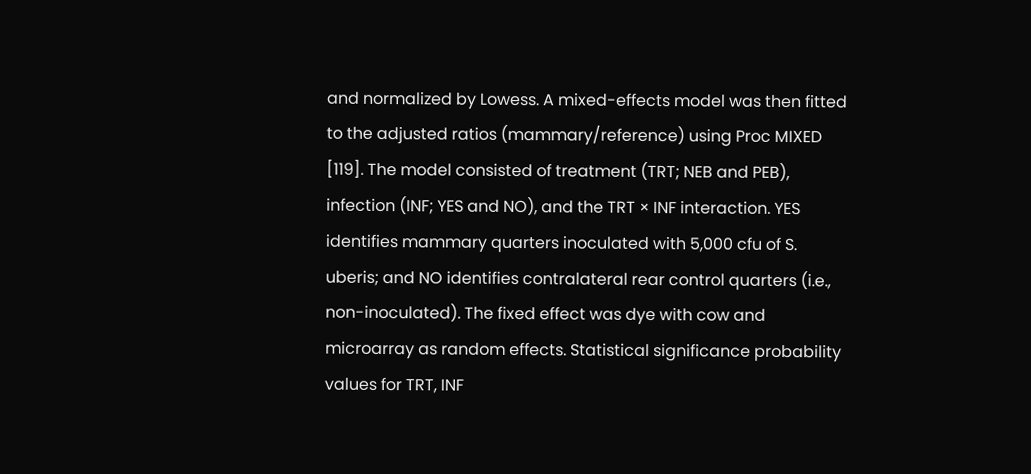and normalized by Lowess. A mixed-effects model was then fitted to the adjusted ratios (mammary/reference) using Proc MIXED [119]. The model consisted of treatment (TRT; NEB and PEB), infection (INF; YES and NO), and the TRT × INF interaction. YES identifies mammary quarters inoculated with 5,000 cfu of S. uberis; and NO identifies contralateral rear control quarters (i.e., non-inoculated). The fixed effect was dye with cow and microarray as random effects. Statistical significance probability values for TRT, INF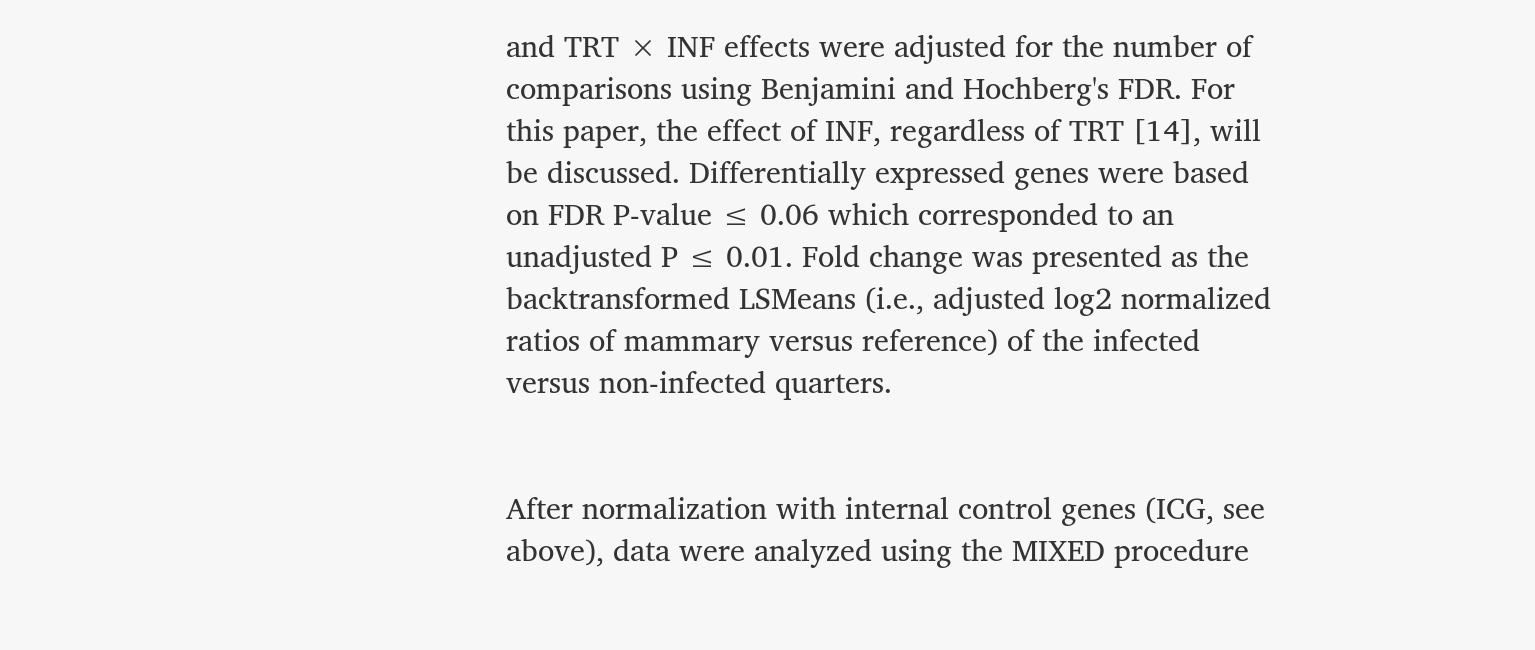and TRT × INF effects were adjusted for the number of comparisons using Benjamini and Hochberg's FDR. For this paper, the effect of INF, regardless of TRT [14], will be discussed. Differentially expressed genes were based on FDR P-value ≤ 0.06 which corresponded to an unadjusted P ≤ 0.01. Fold change was presented as the backtransformed LSMeans (i.e., adjusted log2 normalized ratios of mammary versus reference) of the infected versus non-infected quarters.


After normalization with internal control genes (ICG, see above), data were analyzed using the MIXED procedure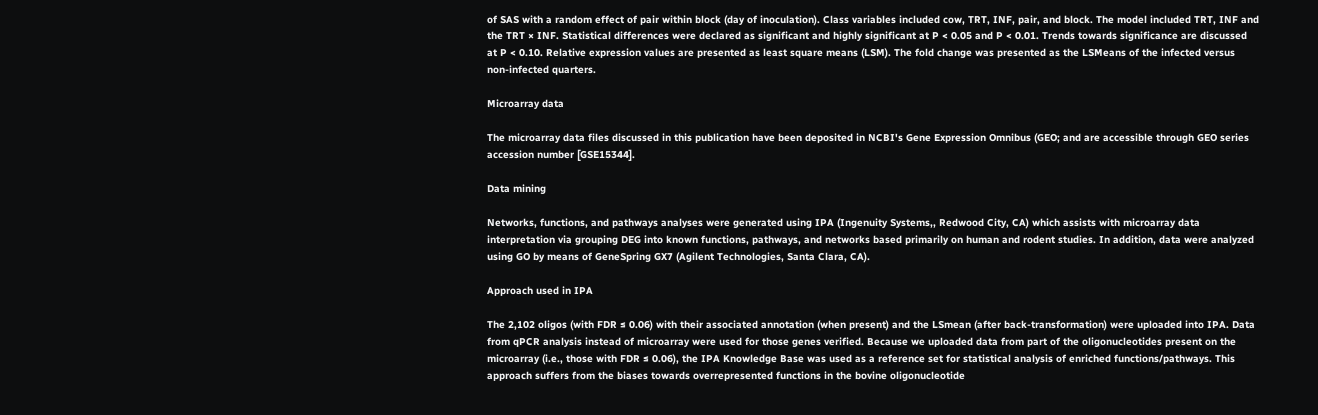of SAS with a random effect of pair within block (day of inoculation). Class variables included cow, TRT, INF, pair, and block. The model included TRT, INF and the TRT × INF. Statistical differences were declared as significant and highly significant at P < 0.05 and P < 0.01. Trends towards significance are discussed at P < 0.10. Relative expression values are presented as least square means (LSM). The fold change was presented as the LSMeans of the infected versus non-infected quarters.

Microarray data

The microarray data files discussed in this publication have been deposited in NCBI's Gene Expression Omnibus (GEO; and are accessible through GEO series accession number [GSE15344].

Data mining

Networks, functions, and pathways analyses were generated using IPA (Ingenuity Systems,, Redwood City, CA) which assists with microarray data interpretation via grouping DEG into known functions, pathways, and networks based primarily on human and rodent studies. In addition, data were analyzed using GO by means of GeneSpring GX7 (Agilent Technologies, Santa Clara, CA).

Approach used in IPA

The 2,102 oligos (with FDR ≤ 0.06) with their associated annotation (when present) and the LSmean (after back-transformation) were uploaded into IPA. Data from qPCR analysis instead of microarray were used for those genes verified. Because we uploaded data from part of the oligonucleotides present on the microarray (i.e., those with FDR ≤ 0.06), the IPA Knowledge Base was used as a reference set for statistical analysis of enriched functions/pathways. This approach suffers from the biases towards overrepresented functions in the bovine oligonucleotide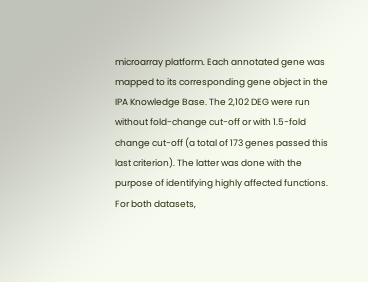microarray platform. Each annotated gene was mapped to its corresponding gene object in the IPA Knowledge Base. The 2,102 DEG were run without fold-change cut-off or with 1.5-fold change cut-off (a total of 173 genes passed this last criterion). The latter was done with the purpose of identifying highly affected functions. For both datasets,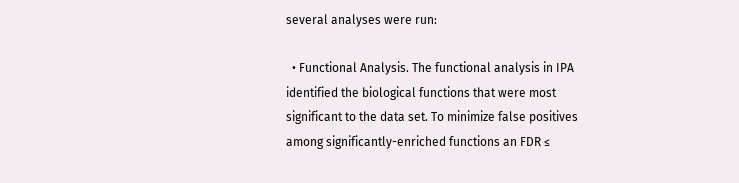several analyses were run:

  • Functional Analysis. The functional analysis in IPA identified the biological functions that were most significant to the data set. To minimize false positives among significantly-enriched functions an FDR ≤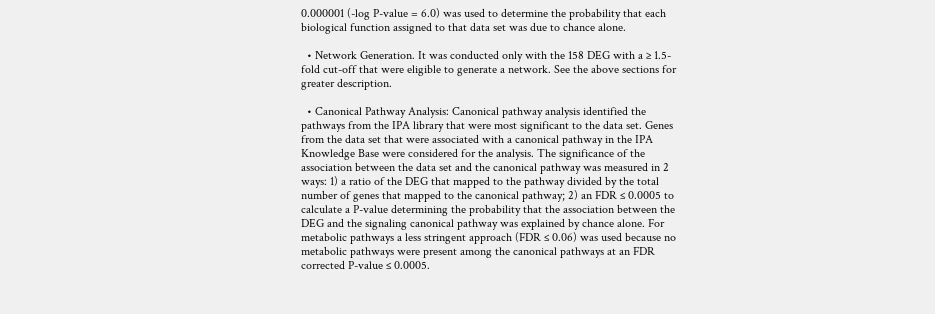0.000001 (-log P-value = 6.0) was used to determine the probability that each biological function assigned to that data set was due to chance alone.

  • Network Generation. It was conducted only with the 158 DEG with a ≥ 1.5-fold cut-off that were eligible to generate a network. See the above sections for greater description.

  • Canonical Pathway Analysis: Canonical pathway analysis identified the pathways from the IPA library that were most significant to the data set. Genes from the data set that were associated with a canonical pathway in the IPA Knowledge Base were considered for the analysis. The significance of the association between the data set and the canonical pathway was measured in 2 ways: 1) a ratio of the DEG that mapped to the pathway divided by the total number of genes that mapped to the canonical pathway; 2) an FDR ≤ 0.0005 to calculate a P-value determining the probability that the association between the DEG and the signaling canonical pathway was explained by chance alone. For metabolic pathways a less stringent approach (FDR ≤ 0.06) was used because no metabolic pathways were present among the canonical pathways at an FDR corrected P-value ≤ 0.0005.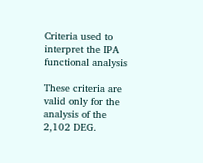Criteria used to interpret the IPA functional analysis

These criteria are valid only for the analysis of the 2,102 DEG.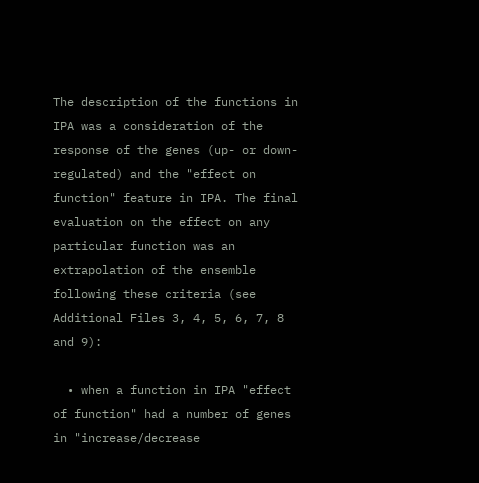The description of the functions in IPA was a consideration of the response of the genes (up- or down-regulated) and the "effect on function" feature in IPA. The final evaluation on the effect on any particular function was an extrapolation of the ensemble following these criteria (see Additional Files 3, 4, 5, 6, 7, 8 and 9):

  • when a function in IPA "effect of function" had a number of genes in "increase/decrease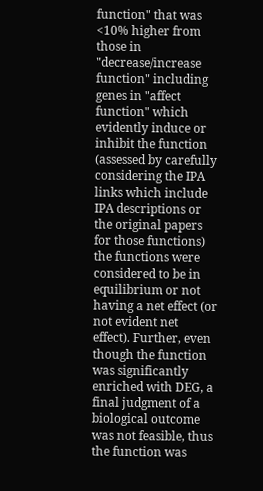function" that was <10% higher from those in "decrease/increase function" including genes in "affect function" which evidently induce or inhibit the function (assessed by carefully considering the IPA links which include IPA descriptions or the original papers for those functions) the functions were considered to be in equilibrium or not having a net effect (or not evident net effect). Further, even though the function was significantly enriched with DEG, a final judgment of a biological outcome was not feasible, thus the function was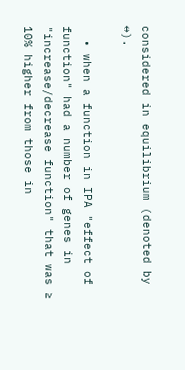considered in equilibrium (denoted by ↔).

  • when a function in IPA "effect of function" had a number of genes in "increase/decrease function" that was ≥ 10% higher from those in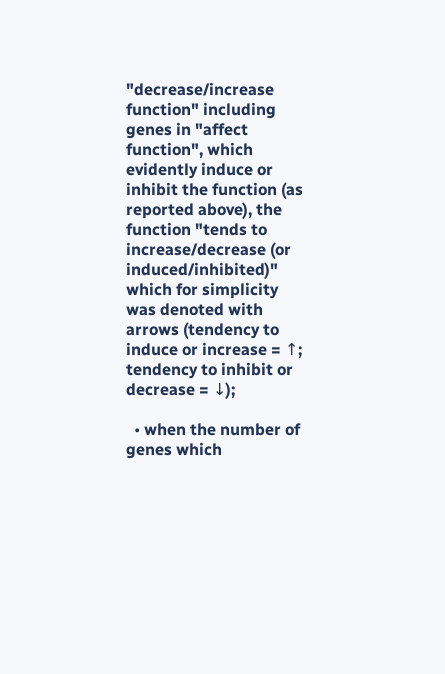"decrease/increase function" including genes in "affect function", which evidently induce or inhibit the function (as reported above), the function "tends to increase/decrease (or induced/inhibited)" which for simplicity was denoted with arrows (tendency to induce or increase = ↑; tendency to inhibit or decrease = ↓);

  • when the number of genes which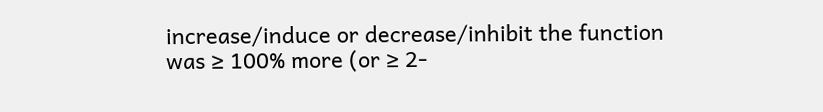increase/induce or decrease/inhibit the function was ≥ 100% more (or ≥ 2-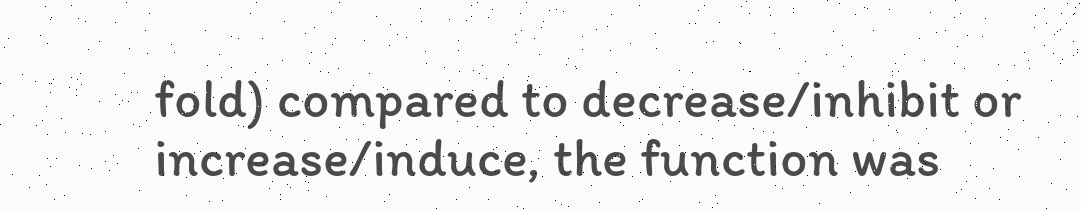fold) compared to decrease/inhibit or increase/induce, the function was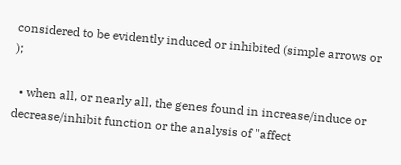considered to be evidently induced or inhibited (simple arrows or );

  • when all, or nearly all, the genes found in increase/induce or decrease/inhibit function or the analysis of "affect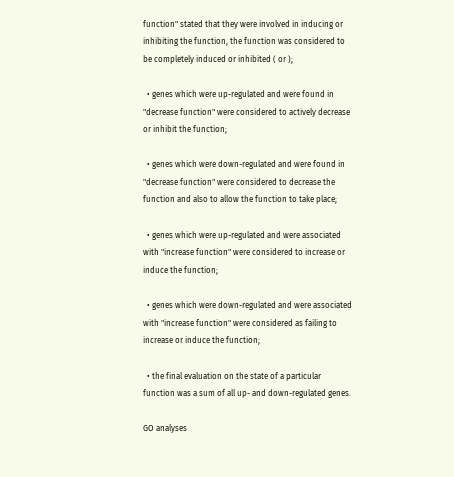function" stated that they were involved in inducing or inhibiting the function, the function was considered to be completely induced or inhibited ( or );

  • genes which were up-regulated and were found in "decrease function" were considered to actively decrease or inhibit the function;

  • genes which were down-regulated and were found in "decrease function" were considered to decrease the function and also to allow the function to take place;

  • genes which were up-regulated and were associated with "increase function" were considered to increase or induce the function;

  • genes which were down-regulated and were associated with "increase function" were considered as failing to increase or induce the function;

  • the final evaluation on the state of a particular function was a sum of all up- and down-regulated genes.

GO analyses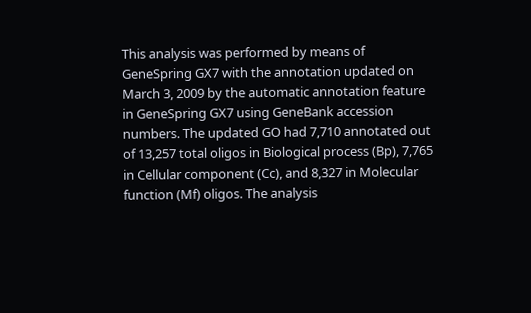This analysis was performed by means of GeneSpring GX7 with the annotation updated on March 3, 2009 by the automatic annotation feature in GeneSpring GX7 using GeneBank accession numbers. The updated GO had 7,710 annotated out of 13,257 total oligos in Biological process (Bp), 7,765 in Cellular component (Cc), and 8,327 in Molecular function (Mf) oligos. The analysis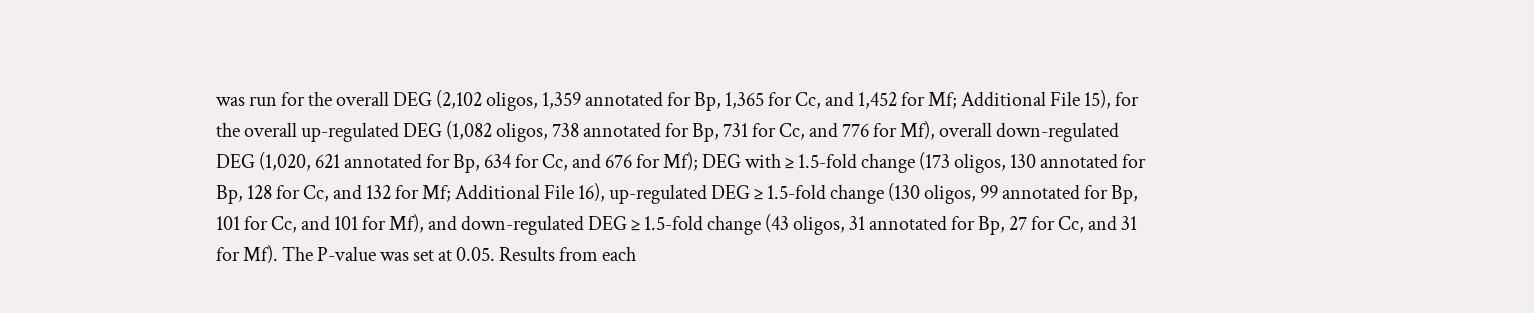was run for the overall DEG (2,102 oligos, 1,359 annotated for Bp, 1,365 for Cc, and 1,452 for Mf; Additional File 15), for the overall up-regulated DEG (1,082 oligos, 738 annotated for Bp, 731 for Cc, and 776 for Mf), overall down-regulated DEG (1,020, 621 annotated for Bp, 634 for Cc, and 676 for Mf); DEG with ≥ 1.5-fold change (173 oligos, 130 annotated for Bp, 128 for Cc, and 132 for Mf; Additional File 16), up-regulated DEG ≥ 1.5-fold change (130 oligos, 99 annotated for Bp, 101 for Cc, and 101 for Mf), and down-regulated DEG ≥ 1.5-fold change (43 oligos, 31 annotated for Bp, 27 for Cc, and 31 for Mf). The P-value was set at 0.05. Results from each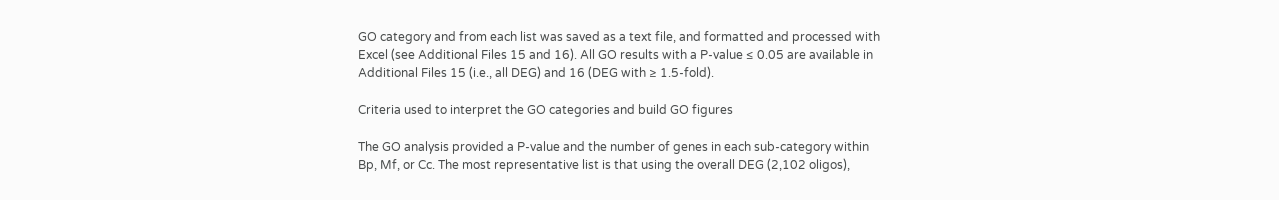GO category and from each list was saved as a text file, and formatted and processed with Excel (see Additional Files 15 and 16). All GO results with a P-value ≤ 0.05 are available in Additional Files 15 (i.e., all DEG) and 16 (DEG with ≥ 1.5-fold).

Criteria used to interpret the GO categories and build GO figures

The GO analysis provided a P-value and the number of genes in each sub-category within Bp, Mf, or Cc. The most representative list is that using the overall DEG (2,102 oligos),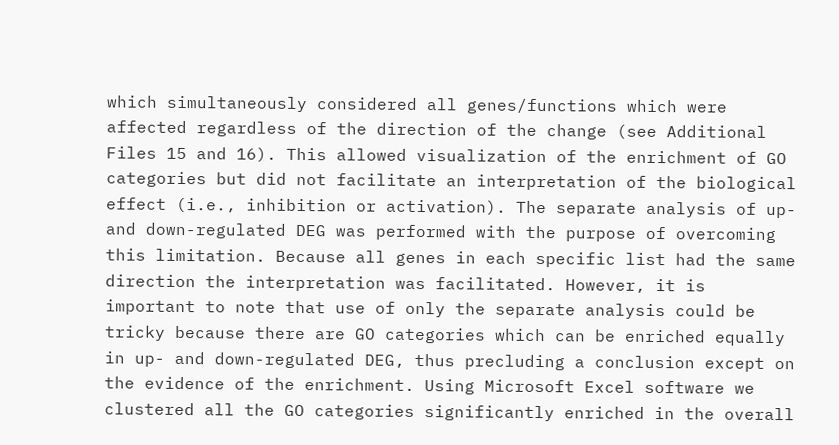which simultaneously considered all genes/functions which were affected regardless of the direction of the change (see Additional Files 15 and 16). This allowed visualization of the enrichment of GO categories but did not facilitate an interpretation of the biological effect (i.e., inhibition or activation). The separate analysis of up- and down-regulated DEG was performed with the purpose of overcoming this limitation. Because all genes in each specific list had the same direction the interpretation was facilitated. However, it is important to note that use of only the separate analysis could be tricky because there are GO categories which can be enriched equally in up- and down-regulated DEG, thus precluding a conclusion except on the evidence of the enrichment. Using Microsoft Excel software we clustered all the GO categories significantly enriched in the overall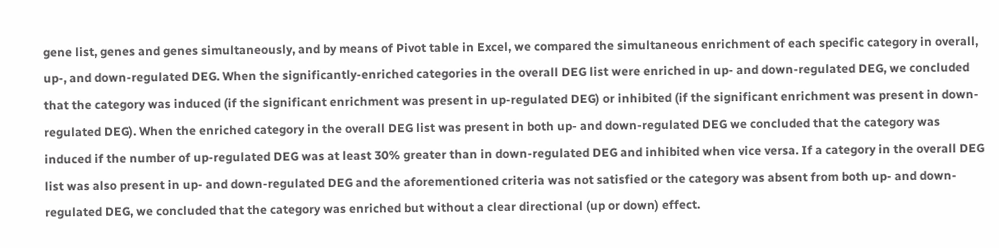gene list, genes and genes simultaneously, and by means of Pivot table in Excel, we compared the simultaneous enrichment of each specific category in overall, up-, and down-regulated DEG. When the significantly-enriched categories in the overall DEG list were enriched in up- and down-regulated DEG, we concluded that the category was induced (if the significant enrichment was present in up-regulated DEG) or inhibited (if the significant enrichment was present in down-regulated DEG). When the enriched category in the overall DEG list was present in both up- and down-regulated DEG we concluded that the category was induced if the number of up-regulated DEG was at least 30% greater than in down-regulated DEG and inhibited when vice versa. If a category in the overall DEG list was also present in up- and down-regulated DEG and the aforementioned criteria was not satisfied or the category was absent from both up- and down-regulated DEG, we concluded that the category was enriched but without a clear directional (up or down) effect.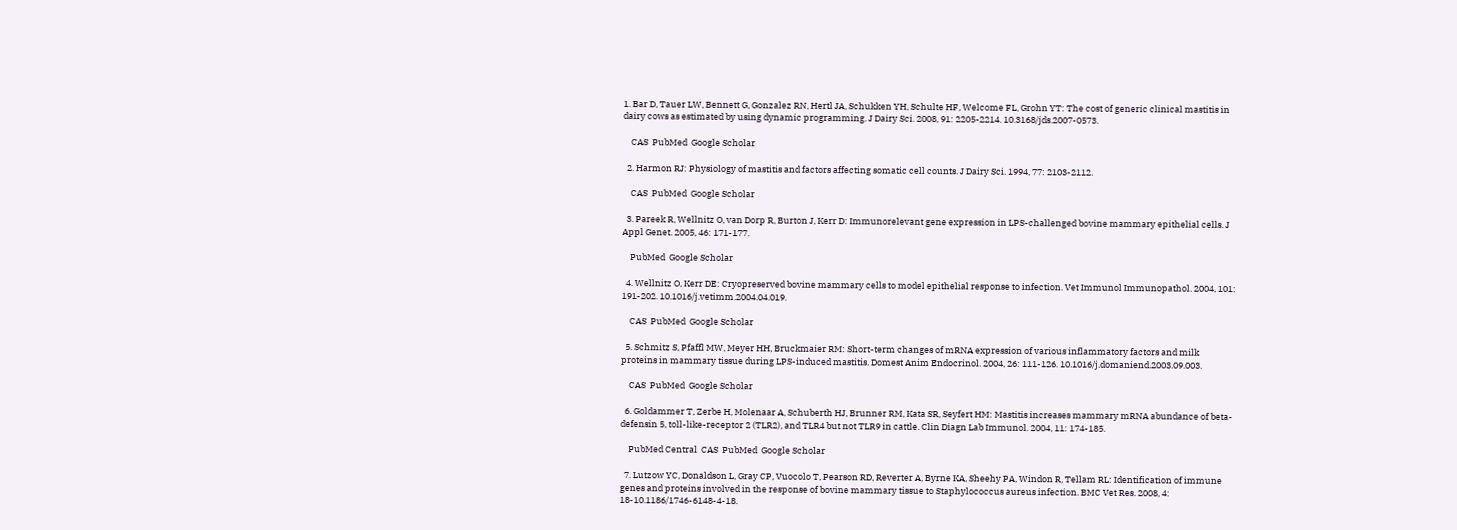1. Bar D, Tauer LW, Bennett G, Gonzalez RN, Hertl JA, Schukken YH, Schulte HF, Welcome FL, Grohn YT: The cost of generic clinical mastitis in dairy cows as estimated by using dynamic programming. J Dairy Sci. 2008, 91: 2205-2214. 10.3168/jds.2007-0573.

    CAS  PubMed  Google Scholar

  2. Harmon RJ: Physiology of mastitis and factors affecting somatic cell counts. J Dairy Sci. 1994, 77: 2103-2112.

    CAS  PubMed  Google Scholar

  3. Pareek R, Wellnitz O, van Dorp R, Burton J, Kerr D: Immunorelevant gene expression in LPS-challenged bovine mammary epithelial cells. J Appl Genet. 2005, 46: 171-177.

    PubMed  Google Scholar

  4. Wellnitz O, Kerr DE: Cryopreserved bovine mammary cells to model epithelial response to infection. Vet Immunol Immunopathol. 2004, 101: 191-202. 10.1016/j.vetimm.2004.04.019.

    CAS  PubMed  Google Scholar

  5. Schmitz S, Pfaffl MW, Meyer HH, Bruckmaier RM: Short-term changes of mRNA expression of various inflammatory factors and milk proteins in mammary tissue during LPS-induced mastitis. Domest Anim Endocrinol. 2004, 26: 111-126. 10.1016/j.domaniend.2003.09.003.

    CAS  PubMed  Google Scholar

  6. Goldammer T, Zerbe H, Molenaar A, Schuberth HJ, Brunner RM, Kata SR, Seyfert HM: Mastitis increases mammary mRNA abundance of beta-defensin 5, toll-like-receptor 2 (TLR2), and TLR4 but not TLR9 in cattle. Clin Diagn Lab Immunol. 2004, 11: 174-185.

    PubMed Central  CAS  PubMed  Google Scholar

  7. Lutzow YC, Donaldson L, Gray CP, Vuocolo T, Pearson RD, Reverter A, Byrne KA, Sheehy PA, Windon R, Tellam RL: Identification of immune genes and proteins involved in the response of bovine mammary tissue to Staphylococcus aureus infection. BMC Vet Res. 2008, 4: 18-10.1186/1746-6148-4-18.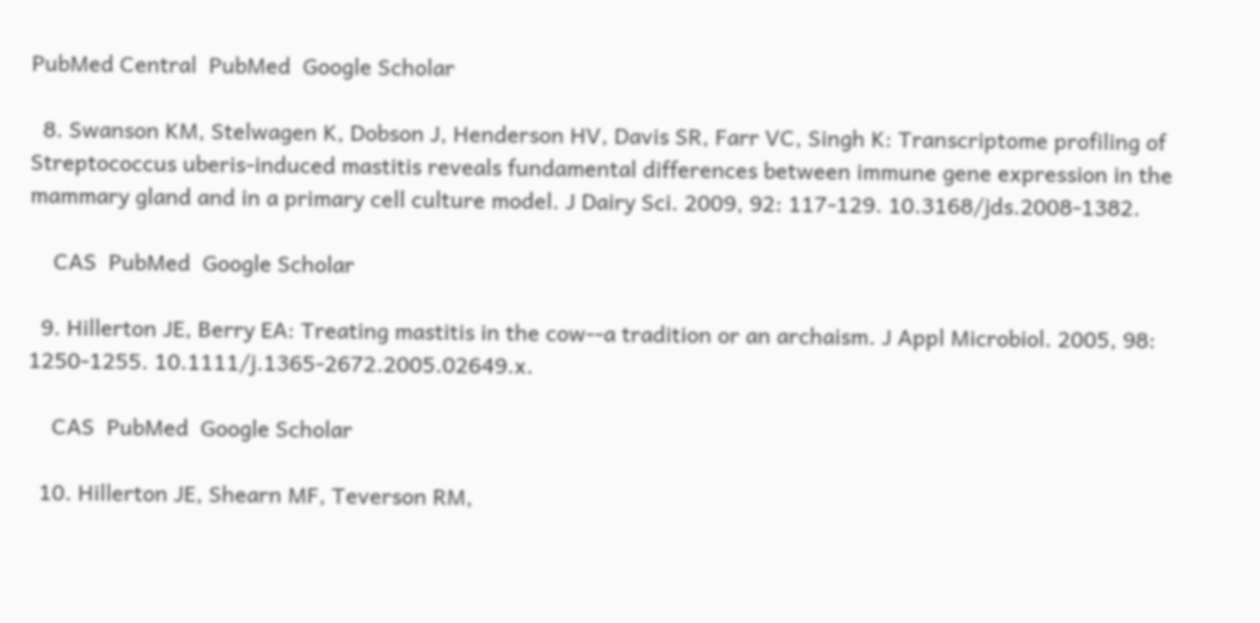PubMed Central  PubMed  Google Scholar

  8. Swanson KM, Stelwagen K, Dobson J, Henderson HV, Davis SR, Farr VC, Singh K: Transcriptome profiling of Streptococcus uberis-induced mastitis reveals fundamental differences between immune gene expression in the mammary gland and in a primary cell culture model. J Dairy Sci. 2009, 92: 117-129. 10.3168/jds.2008-1382.

    CAS  PubMed  Google Scholar

  9. Hillerton JE, Berry EA: Treating mastitis in the cow--a tradition or an archaism. J Appl Microbiol. 2005, 98: 1250-1255. 10.1111/j.1365-2672.2005.02649.x.

    CAS  PubMed  Google Scholar

  10. Hillerton JE, Shearn MF, Teverson RM,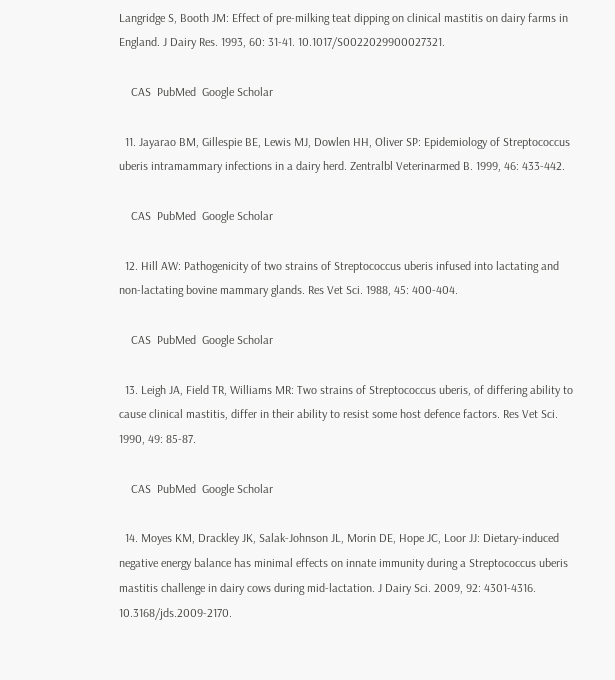Langridge S, Booth JM: Effect of pre-milking teat dipping on clinical mastitis on dairy farms in England. J Dairy Res. 1993, 60: 31-41. 10.1017/S0022029900027321.

    CAS  PubMed  Google Scholar

  11. Jayarao BM, Gillespie BE, Lewis MJ, Dowlen HH, Oliver SP: Epidemiology of Streptococcus uberis intramammary infections in a dairy herd. Zentralbl Veterinarmed B. 1999, 46: 433-442.

    CAS  PubMed  Google Scholar

  12. Hill AW: Pathogenicity of two strains of Streptococcus uberis infused into lactating and non-lactating bovine mammary glands. Res Vet Sci. 1988, 45: 400-404.

    CAS  PubMed  Google Scholar

  13. Leigh JA, Field TR, Williams MR: Two strains of Streptococcus uberis, of differing ability to cause clinical mastitis, differ in their ability to resist some host defence factors. Res Vet Sci. 1990, 49: 85-87.

    CAS  PubMed  Google Scholar

  14. Moyes KM, Drackley JK, Salak-Johnson JL, Morin DE, Hope JC, Loor JJ: Dietary-induced negative energy balance has minimal effects on innate immunity during a Streptococcus uberis mastitis challenge in dairy cows during mid-lactation. J Dairy Sci. 2009, 92: 4301-4316. 10.3168/jds.2009-2170.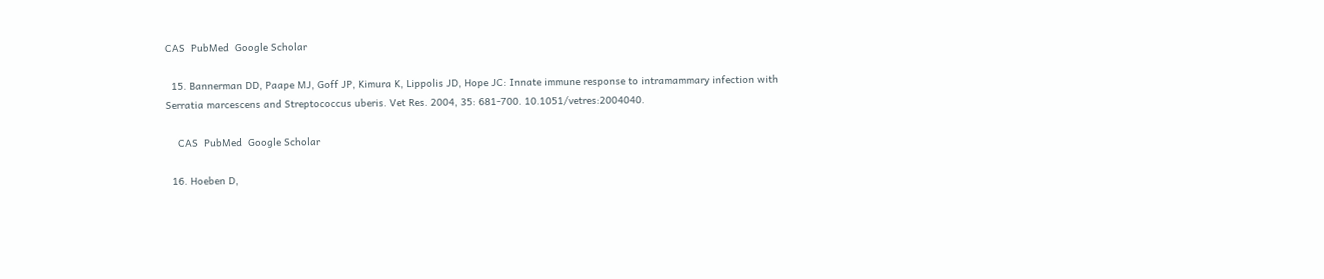CAS  PubMed  Google Scholar

  15. Bannerman DD, Paape MJ, Goff JP, Kimura K, Lippolis JD, Hope JC: Innate immune response to intramammary infection with Serratia marcescens and Streptococcus uberis. Vet Res. 2004, 35: 681-700. 10.1051/vetres:2004040.

    CAS  PubMed  Google Scholar

  16. Hoeben D,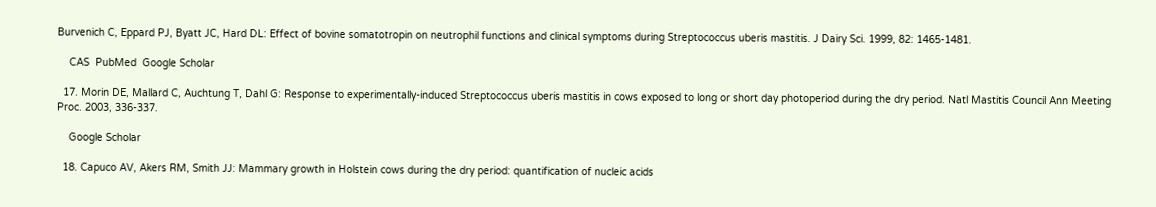Burvenich C, Eppard PJ, Byatt JC, Hard DL: Effect of bovine somatotropin on neutrophil functions and clinical symptoms during Streptococcus uberis mastitis. J Dairy Sci. 1999, 82: 1465-1481.

    CAS  PubMed  Google Scholar

  17. Morin DE, Mallard C, Auchtung T, Dahl G: Response to experimentally-induced Streptococcus uberis mastitis in cows exposed to long or short day photoperiod during the dry period. Natl Mastitis Council Ann Meeting Proc. 2003, 336-337.

    Google Scholar

  18. Capuco AV, Akers RM, Smith JJ: Mammary growth in Holstein cows during the dry period: quantification of nucleic acids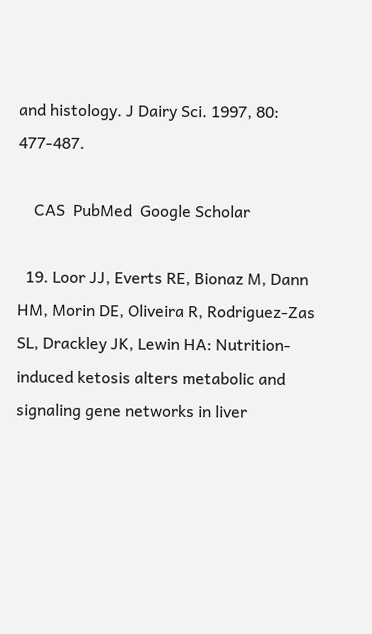and histology. J Dairy Sci. 1997, 80: 477-487.

    CAS  PubMed  Google Scholar

  19. Loor JJ, Everts RE, Bionaz M, Dann HM, Morin DE, Oliveira R, Rodriguez-Zas SL, Drackley JK, Lewin HA: Nutrition-induced ketosis alters metabolic and signaling gene networks in liver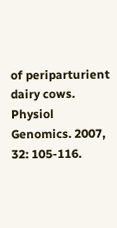of periparturient dairy cows. Physiol Genomics. 2007, 32: 105-116.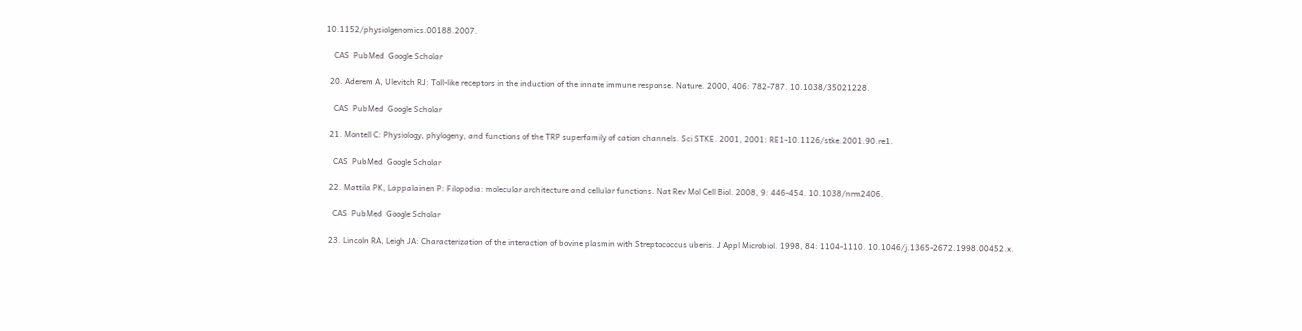10.1152/physiolgenomics.00188.2007.

    CAS  PubMed  Google Scholar

  20. Aderem A, Ulevitch RJ: Toll-like receptors in the induction of the innate immune response. Nature. 2000, 406: 782-787. 10.1038/35021228.

    CAS  PubMed  Google Scholar

  21. Montell C: Physiology, phylogeny, and functions of the TRP superfamily of cation channels. Sci STKE. 2001, 2001: RE1-10.1126/stke.2001.90.re1.

    CAS  PubMed  Google Scholar

  22. Mattila PK, Lappalainen P: Filopodia: molecular architecture and cellular functions. Nat Rev Mol Cell Biol. 2008, 9: 446-454. 10.1038/nrm2406.

    CAS  PubMed  Google Scholar

  23. Lincoln RA, Leigh JA: Characterization of the interaction of bovine plasmin with Streptococcus uberis. J Appl Microbiol. 1998, 84: 1104-1110. 10.1046/j.1365-2672.1998.00452.x.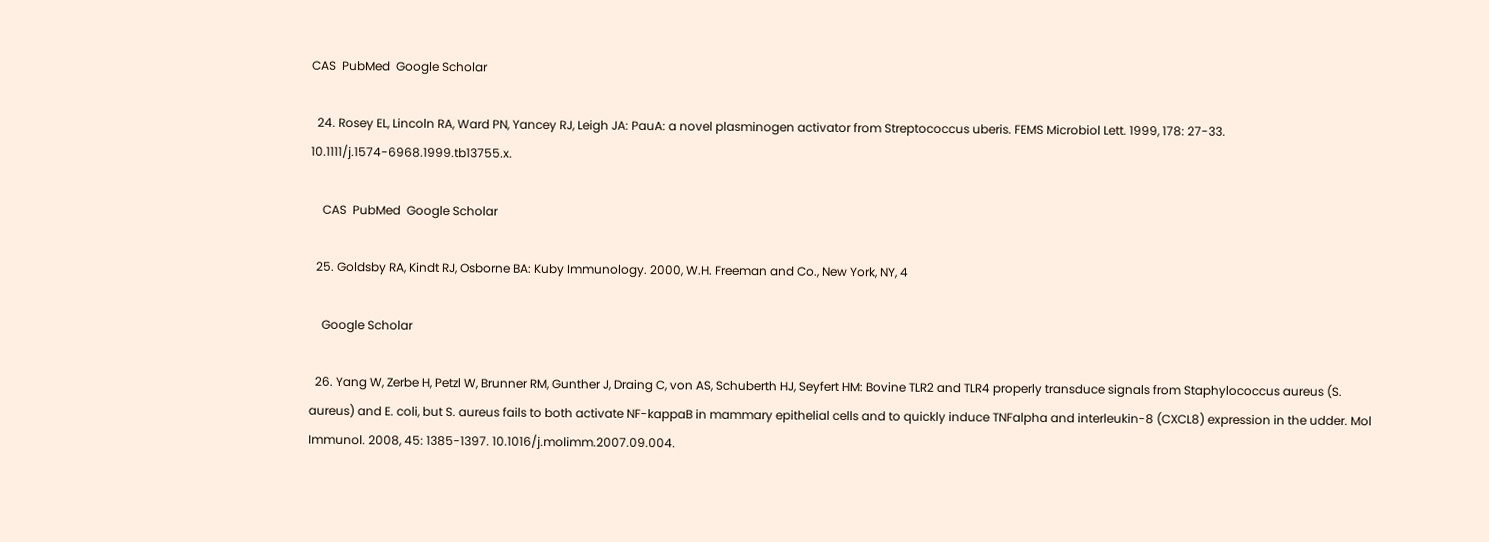CAS  PubMed  Google Scholar

  24. Rosey EL, Lincoln RA, Ward PN, Yancey RJ, Leigh JA: PauA: a novel plasminogen activator from Streptococcus uberis. FEMS Microbiol Lett. 1999, 178: 27-33. 10.1111/j.1574-6968.1999.tb13755.x.

    CAS  PubMed  Google Scholar

  25. Goldsby RA, Kindt RJ, Osborne BA: Kuby Immunology. 2000, W.H. Freeman and Co., New York, NY, 4

    Google Scholar

  26. Yang W, Zerbe H, Petzl W, Brunner RM, Gunther J, Draing C, von AS, Schuberth HJ, Seyfert HM: Bovine TLR2 and TLR4 properly transduce signals from Staphylococcus aureus (S. aureus) and E. coli, but S. aureus fails to both activate NF-kappaB in mammary epithelial cells and to quickly induce TNFalpha and interleukin-8 (CXCL8) expression in the udder. Mol Immunol. 2008, 45: 1385-1397. 10.1016/j.molimm.2007.09.004.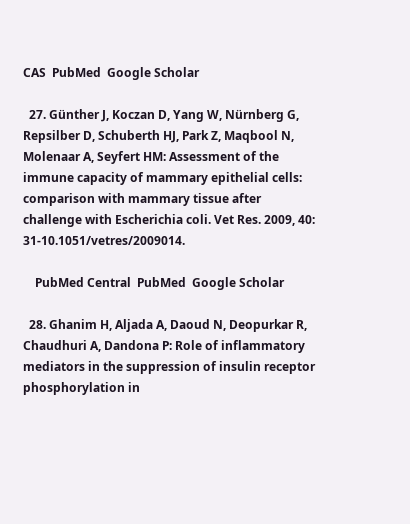CAS  PubMed  Google Scholar

  27. Günther J, Koczan D, Yang W, Nürnberg G, Repsilber D, Schuberth HJ, Park Z, Maqbool N, Molenaar A, Seyfert HM: Assessment of the immune capacity of mammary epithelial cells: comparison with mammary tissue after challenge with Escherichia coli. Vet Res. 2009, 40: 31-10.1051/vetres/2009014.

    PubMed Central  PubMed  Google Scholar

  28. Ghanim H, Aljada A, Daoud N, Deopurkar R, Chaudhuri A, Dandona P: Role of inflammatory mediators in the suppression of insulin receptor phosphorylation in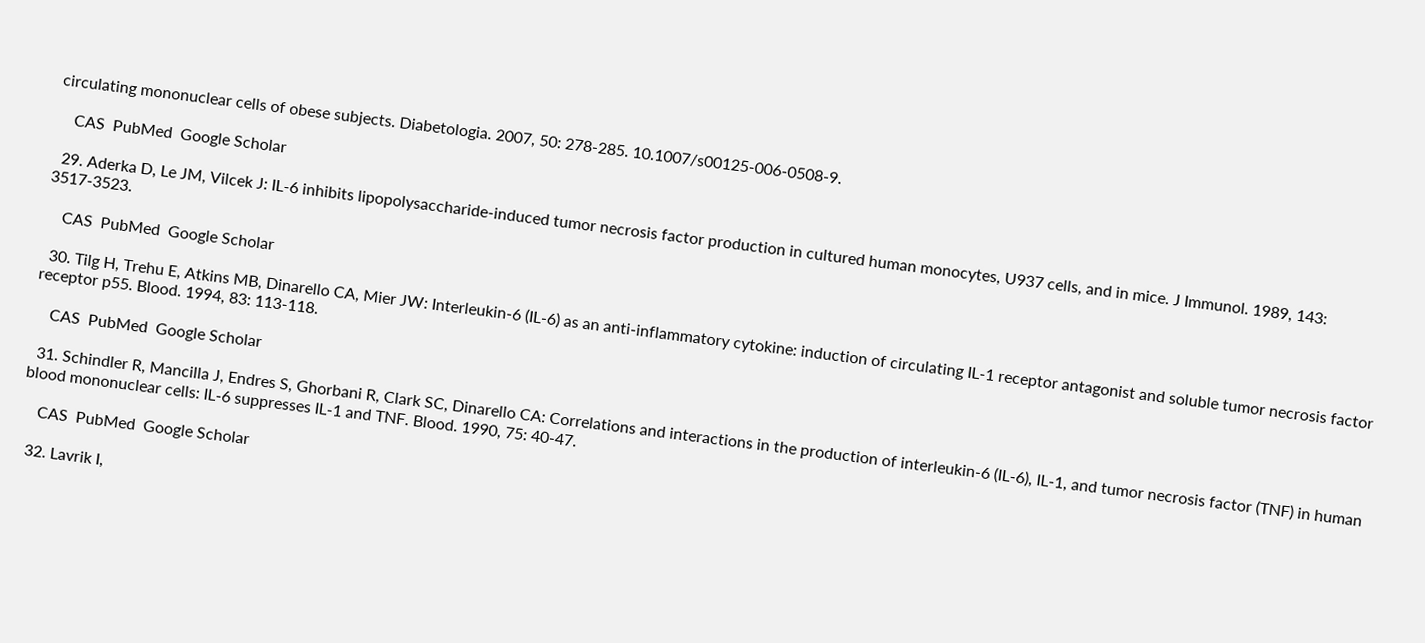circulating mononuclear cells of obese subjects. Diabetologia. 2007, 50: 278-285. 10.1007/s00125-006-0508-9.

    CAS  PubMed  Google Scholar

  29. Aderka D, Le JM, Vilcek J: IL-6 inhibits lipopolysaccharide-induced tumor necrosis factor production in cultured human monocytes, U937 cells, and in mice. J Immunol. 1989, 143: 3517-3523.

    CAS  PubMed  Google Scholar

  30. Tilg H, Trehu E, Atkins MB, Dinarello CA, Mier JW: Interleukin-6 (IL-6) as an anti-inflammatory cytokine: induction of circulating IL-1 receptor antagonist and soluble tumor necrosis factor receptor p55. Blood. 1994, 83: 113-118.

    CAS  PubMed  Google Scholar

  31. Schindler R, Mancilla J, Endres S, Ghorbani R, Clark SC, Dinarello CA: Correlations and interactions in the production of interleukin-6 (IL-6), IL-1, and tumor necrosis factor (TNF) in human blood mononuclear cells: IL-6 suppresses IL-1 and TNF. Blood. 1990, 75: 40-47.

    CAS  PubMed  Google Scholar

  32. Lavrik I,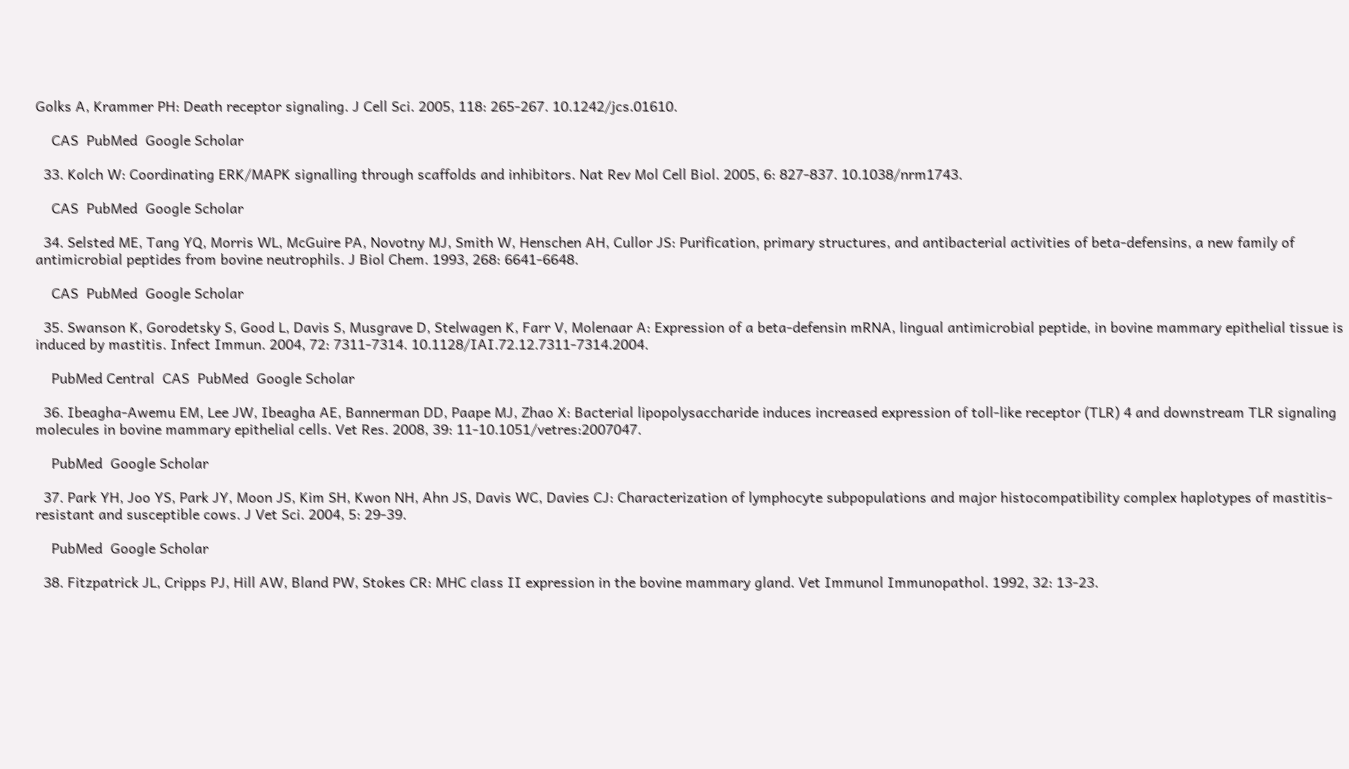Golks A, Krammer PH: Death receptor signaling. J Cell Sci. 2005, 118: 265-267. 10.1242/jcs.01610.

    CAS  PubMed  Google Scholar

  33. Kolch W: Coordinating ERK/MAPK signalling through scaffolds and inhibitors. Nat Rev Mol Cell Biol. 2005, 6: 827-837. 10.1038/nrm1743.

    CAS  PubMed  Google Scholar

  34. Selsted ME, Tang YQ, Morris WL, McGuire PA, Novotny MJ, Smith W, Henschen AH, Cullor JS: Purification, primary structures, and antibacterial activities of beta-defensins, a new family of antimicrobial peptides from bovine neutrophils. J Biol Chem. 1993, 268: 6641-6648.

    CAS  PubMed  Google Scholar

  35. Swanson K, Gorodetsky S, Good L, Davis S, Musgrave D, Stelwagen K, Farr V, Molenaar A: Expression of a beta-defensin mRNA, lingual antimicrobial peptide, in bovine mammary epithelial tissue is induced by mastitis. Infect Immun. 2004, 72: 7311-7314. 10.1128/IAI.72.12.7311-7314.2004.

    PubMed Central  CAS  PubMed  Google Scholar

  36. Ibeagha-Awemu EM, Lee JW, Ibeagha AE, Bannerman DD, Paape MJ, Zhao X: Bacterial lipopolysaccharide induces increased expression of toll-like receptor (TLR) 4 and downstream TLR signaling molecules in bovine mammary epithelial cells. Vet Res. 2008, 39: 11-10.1051/vetres:2007047.

    PubMed  Google Scholar

  37. Park YH, Joo YS, Park JY, Moon JS, Kim SH, Kwon NH, Ahn JS, Davis WC, Davies CJ: Characterization of lymphocyte subpopulations and major histocompatibility complex haplotypes of mastitis-resistant and susceptible cows. J Vet Sci. 2004, 5: 29-39.

    PubMed  Google Scholar

  38. Fitzpatrick JL, Cripps PJ, Hill AW, Bland PW, Stokes CR: MHC class II expression in the bovine mammary gland. Vet Immunol Immunopathol. 1992, 32: 13-23.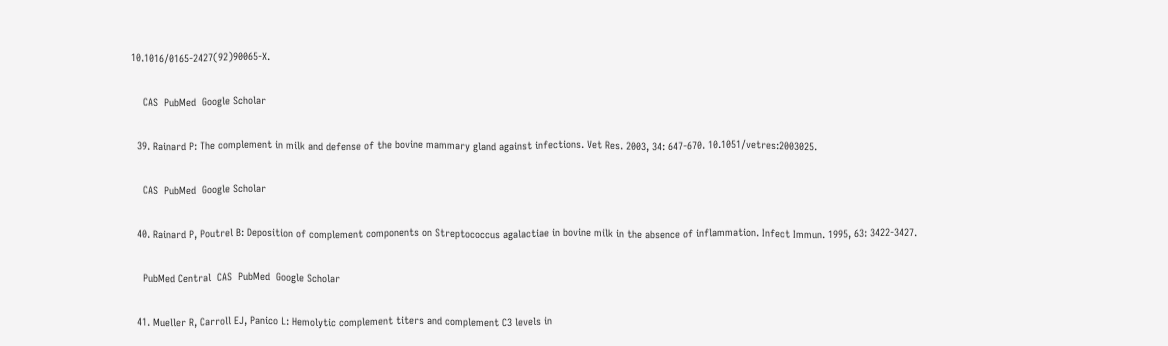10.1016/0165-2427(92)90065-X.

    CAS  PubMed  Google Scholar

  39. Rainard P: The complement in milk and defense of the bovine mammary gland against infections. Vet Res. 2003, 34: 647-670. 10.1051/vetres:2003025.

    CAS  PubMed  Google Scholar

  40. Rainard P, Poutrel B: Deposition of complement components on Streptococcus agalactiae in bovine milk in the absence of inflammation. Infect Immun. 1995, 63: 3422-3427.

    PubMed Central  CAS  PubMed  Google Scholar

  41. Mueller R, Carroll EJ, Panico L: Hemolytic complement titers and complement C3 levels in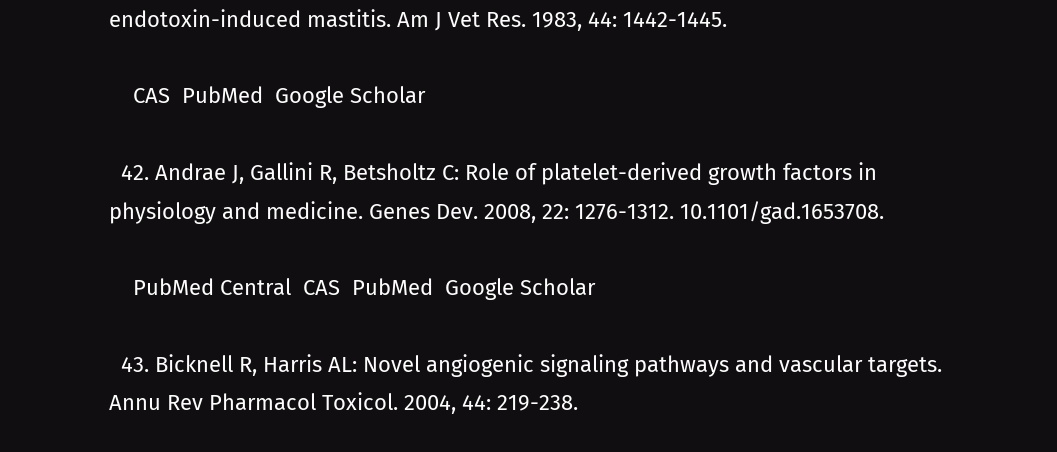endotoxin-induced mastitis. Am J Vet Res. 1983, 44: 1442-1445.

    CAS  PubMed  Google Scholar

  42. Andrae J, Gallini R, Betsholtz C: Role of platelet-derived growth factors in physiology and medicine. Genes Dev. 2008, 22: 1276-1312. 10.1101/gad.1653708.

    PubMed Central  CAS  PubMed  Google Scholar

  43. Bicknell R, Harris AL: Novel angiogenic signaling pathways and vascular targets. Annu Rev Pharmacol Toxicol. 2004, 44: 219-238.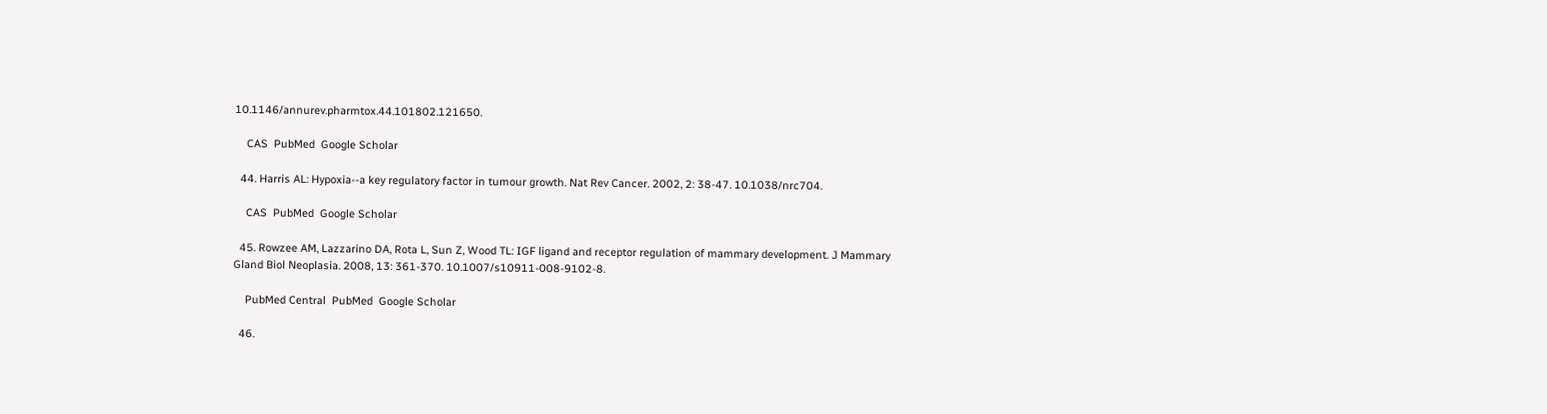10.1146/annurev.pharmtox.44.101802.121650.

    CAS  PubMed  Google Scholar

  44. Harris AL: Hypoxia--a key regulatory factor in tumour growth. Nat Rev Cancer. 2002, 2: 38-47. 10.1038/nrc704.

    CAS  PubMed  Google Scholar

  45. Rowzee AM, Lazzarino DA, Rota L, Sun Z, Wood TL: IGF ligand and receptor regulation of mammary development. J Mammary Gland Biol Neoplasia. 2008, 13: 361-370. 10.1007/s10911-008-9102-8.

    PubMed Central  PubMed  Google Scholar

  46.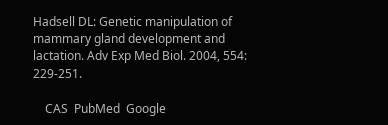Hadsell DL: Genetic manipulation of mammary gland development and lactation. Adv Exp Med Biol. 2004, 554: 229-251.

    CAS  PubMed  Google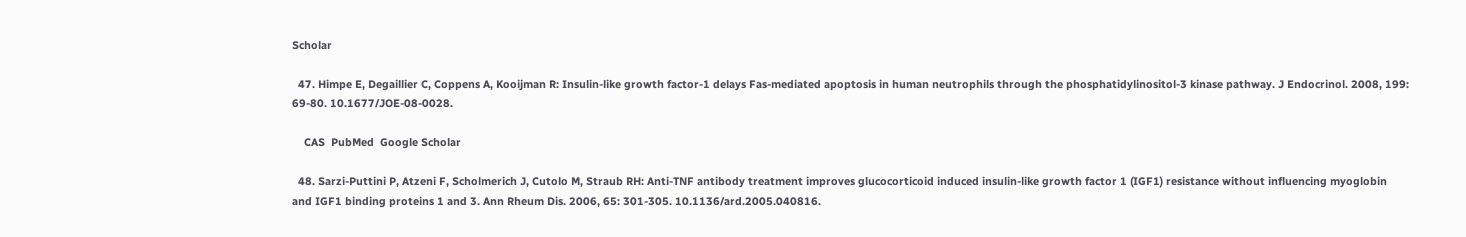Scholar

  47. Himpe E, Degaillier C, Coppens A, Kooijman R: Insulin-like growth factor-1 delays Fas-mediated apoptosis in human neutrophils through the phosphatidylinositol-3 kinase pathway. J Endocrinol. 2008, 199: 69-80. 10.1677/JOE-08-0028.

    CAS  PubMed  Google Scholar

  48. Sarzi-Puttini P, Atzeni F, Scholmerich J, Cutolo M, Straub RH: Anti-TNF antibody treatment improves glucocorticoid induced insulin-like growth factor 1 (IGF1) resistance without influencing myoglobin and IGF1 binding proteins 1 and 3. Ann Rheum Dis. 2006, 65: 301-305. 10.1136/ard.2005.040816.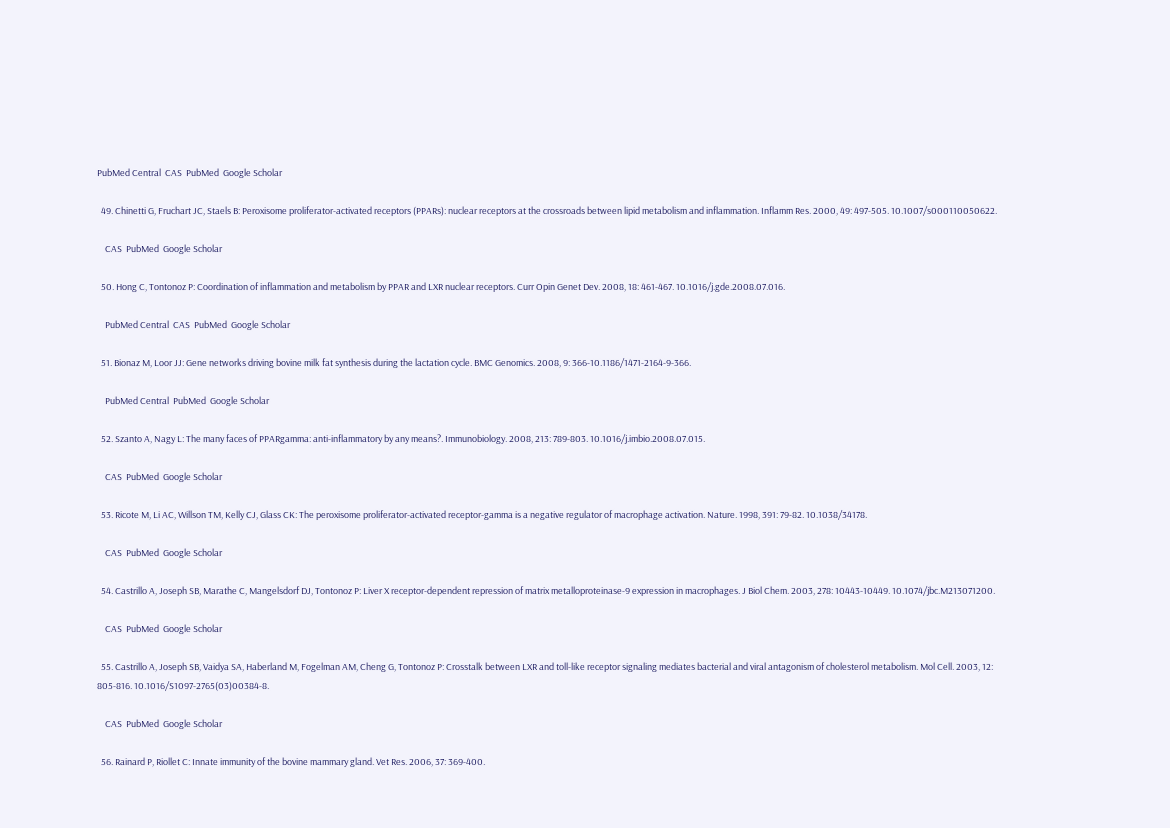PubMed Central  CAS  PubMed  Google Scholar

  49. Chinetti G, Fruchart JC, Staels B: Peroxisome proliferator-activated receptors (PPARs): nuclear receptors at the crossroads between lipid metabolism and inflammation. Inflamm Res. 2000, 49: 497-505. 10.1007/s000110050622.

    CAS  PubMed  Google Scholar

  50. Hong C, Tontonoz P: Coordination of inflammation and metabolism by PPAR and LXR nuclear receptors. Curr Opin Genet Dev. 2008, 18: 461-467. 10.1016/j.gde.2008.07.016.

    PubMed Central  CAS  PubMed  Google Scholar

  51. Bionaz M, Loor JJ: Gene networks driving bovine milk fat synthesis during the lactation cycle. BMC Genomics. 2008, 9: 366-10.1186/1471-2164-9-366.

    PubMed Central  PubMed  Google Scholar

  52. Szanto A, Nagy L: The many faces of PPARgamma: anti-inflammatory by any means?. Immunobiology. 2008, 213: 789-803. 10.1016/j.imbio.2008.07.015.

    CAS  PubMed  Google Scholar

  53. Ricote M, Li AC, Willson TM, Kelly CJ, Glass CK: The peroxisome proliferator-activated receptor-gamma is a negative regulator of macrophage activation. Nature. 1998, 391: 79-82. 10.1038/34178.

    CAS  PubMed  Google Scholar

  54. Castrillo A, Joseph SB, Marathe C, Mangelsdorf DJ, Tontonoz P: Liver X receptor-dependent repression of matrix metalloproteinase-9 expression in macrophages. J Biol Chem. 2003, 278: 10443-10449. 10.1074/jbc.M213071200.

    CAS  PubMed  Google Scholar

  55. Castrillo A, Joseph SB, Vaidya SA, Haberland M, Fogelman AM, Cheng G, Tontonoz P: Crosstalk between LXR and toll-like receptor signaling mediates bacterial and viral antagonism of cholesterol metabolism. Mol Cell. 2003, 12: 805-816. 10.1016/S1097-2765(03)00384-8.

    CAS  PubMed  Google Scholar

  56. Rainard P, Riollet C: Innate immunity of the bovine mammary gland. Vet Res. 2006, 37: 369-400.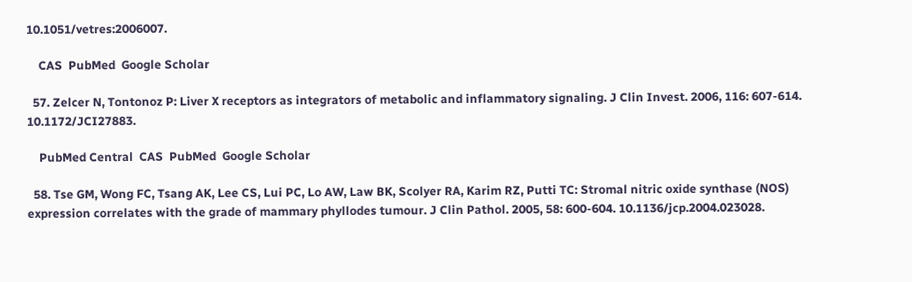10.1051/vetres:2006007.

    CAS  PubMed  Google Scholar

  57. Zelcer N, Tontonoz P: Liver X receptors as integrators of metabolic and inflammatory signaling. J Clin Invest. 2006, 116: 607-614. 10.1172/JCI27883.

    PubMed Central  CAS  PubMed  Google Scholar

  58. Tse GM, Wong FC, Tsang AK, Lee CS, Lui PC, Lo AW, Law BK, Scolyer RA, Karim RZ, Putti TC: Stromal nitric oxide synthase (NOS) expression correlates with the grade of mammary phyllodes tumour. J Clin Pathol. 2005, 58: 600-604. 10.1136/jcp.2004.023028.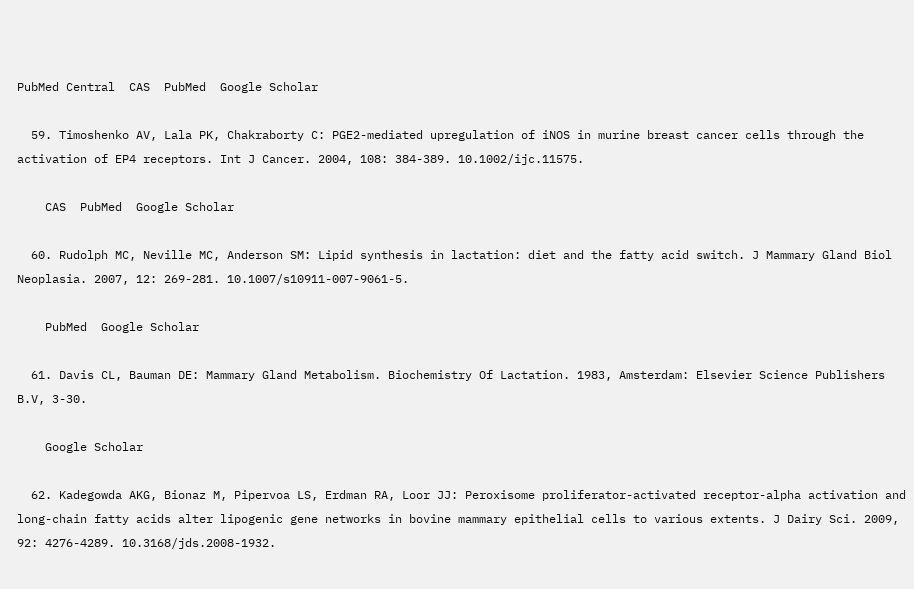PubMed Central  CAS  PubMed  Google Scholar

  59. Timoshenko AV, Lala PK, Chakraborty C: PGE2-mediated upregulation of iNOS in murine breast cancer cells through the activation of EP4 receptors. Int J Cancer. 2004, 108: 384-389. 10.1002/ijc.11575.

    CAS  PubMed  Google Scholar

  60. Rudolph MC, Neville MC, Anderson SM: Lipid synthesis in lactation: diet and the fatty acid switch. J Mammary Gland Biol Neoplasia. 2007, 12: 269-281. 10.1007/s10911-007-9061-5.

    PubMed  Google Scholar

  61. Davis CL, Bauman DE: Mammary Gland Metabolism. Biochemistry Of Lactation. 1983, Amsterdam: Elsevier Science Publishers B.V, 3-30.

    Google Scholar

  62. Kadegowda AKG, Bionaz M, Pipervoa LS, Erdman RA, Loor JJ: Peroxisome proliferator-activated receptor-alpha activation and long-chain fatty acids alter lipogenic gene networks in bovine mammary epithelial cells to various extents. J Dairy Sci. 2009, 92: 4276-4289. 10.3168/jds.2008-1932.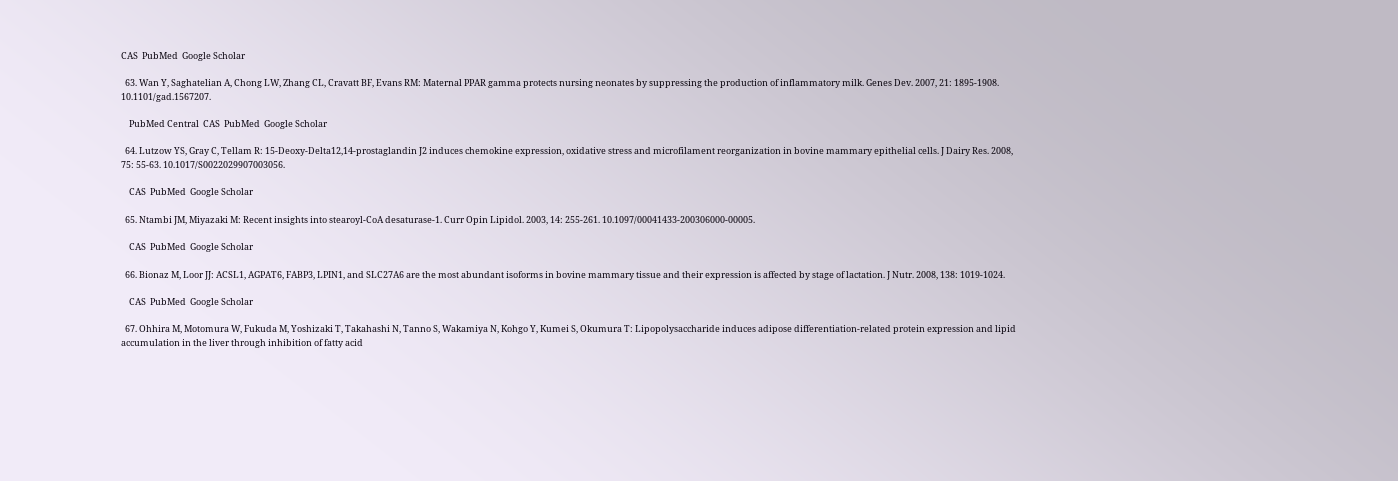CAS  PubMed  Google Scholar

  63. Wan Y, Saghatelian A, Chong LW, Zhang CL, Cravatt BF, Evans RM: Maternal PPAR gamma protects nursing neonates by suppressing the production of inflammatory milk. Genes Dev. 2007, 21: 1895-1908. 10.1101/gad.1567207.

    PubMed Central  CAS  PubMed  Google Scholar

  64. Lutzow YS, Gray C, Tellam R: 15-Deoxy-Delta12,14-prostaglandin J2 induces chemokine expression, oxidative stress and microfilament reorganization in bovine mammary epithelial cells. J Dairy Res. 2008, 75: 55-63. 10.1017/S0022029907003056.

    CAS  PubMed  Google Scholar

  65. Ntambi JM, Miyazaki M: Recent insights into stearoyl-CoA desaturase-1. Curr Opin Lipidol. 2003, 14: 255-261. 10.1097/00041433-200306000-00005.

    CAS  PubMed  Google Scholar

  66. Bionaz M, Loor JJ: ACSL1, AGPAT6, FABP3, LPIN1, and SLC27A6 are the most abundant isoforms in bovine mammary tissue and their expression is affected by stage of lactation. J Nutr. 2008, 138: 1019-1024.

    CAS  PubMed  Google Scholar

  67. Ohhira M, Motomura W, Fukuda M, Yoshizaki T, Takahashi N, Tanno S, Wakamiya N, Kohgo Y, Kumei S, Okumura T: Lipopolysaccharide induces adipose differentiation-related protein expression and lipid accumulation in the liver through inhibition of fatty acid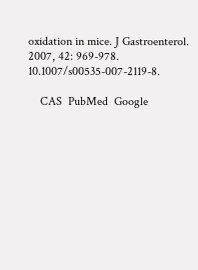oxidation in mice. J Gastroenterol. 2007, 42: 969-978. 10.1007/s00535-007-2119-8.

    CAS  PubMed  Google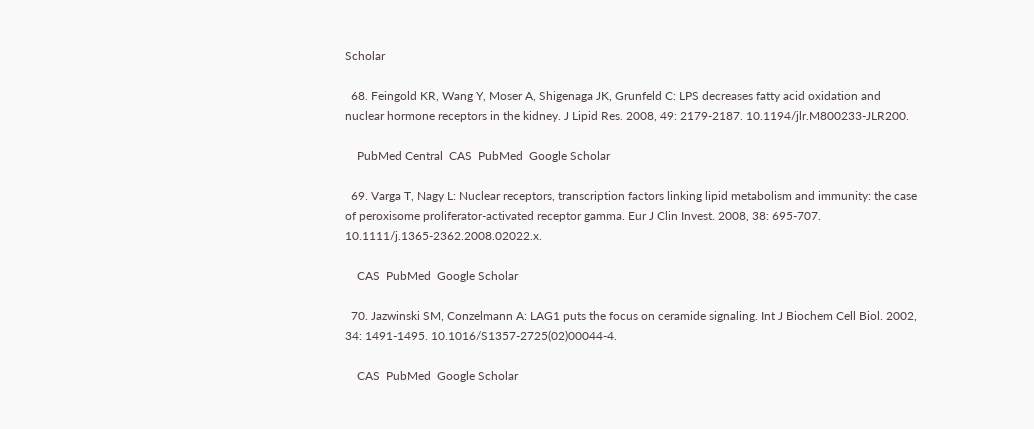Scholar

  68. Feingold KR, Wang Y, Moser A, Shigenaga JK, Grunfeld C: LPS decreases fatty acid oxidation and nuclear hormone receptors in the kidney. J Lipid Res. 2008, 49: 2179-2187. 10.1194/jlr.M800233-JLR200.

    PubMed Central  CAS  PubMed  Google Scholar

  69. Varga T, Nagy L: Nuclear receptors, transcription factors linking lipid metabolism and immunity: the case of peroxisome proliferator-activated receptor gamma. Eur J Clin Invest. 2008, 38: 695-707. 10.1111/j.1365-2362.2008.02022.x.

    CAS  PubMed  Google Scholar

  70. Jazwinski SM, Conzelmann A: LAG1 puts the focus on ceramide signaling. Int J Biochem Cell Biol. 2002, 34: 1491-1495. 10.1016/S1357-2725(02)00044-4.

    CAS  PubMed  Google Scholar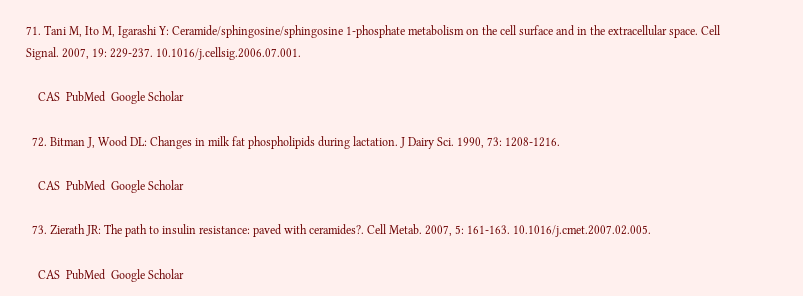71. Tani M, Ito M, Igarashi Y: Ceramide/sphingosine/sphingosine 1-phosphate metabolism on the cell surface and in the extracellular space. Cell Signal. 2007, 19: 229-237. 10.1016/j.cellsig.2006.07.001.

    CAS  PubMed  Google Scholar

  72. Bitman J, Wood DL: Changes in milk fat phospholipids during lactation. J Dairy Sci. 1990, 73: 1208-1216.

    CAS  PubMed  Google Scholar

  73. Zierath JR: The path to insulin resistance: paved with ceramides?. Cell Metab. 2007, 5: 161-163. 10.1016/j.cmet.2007.02.005.

    CAS  PubMed  Google Scholar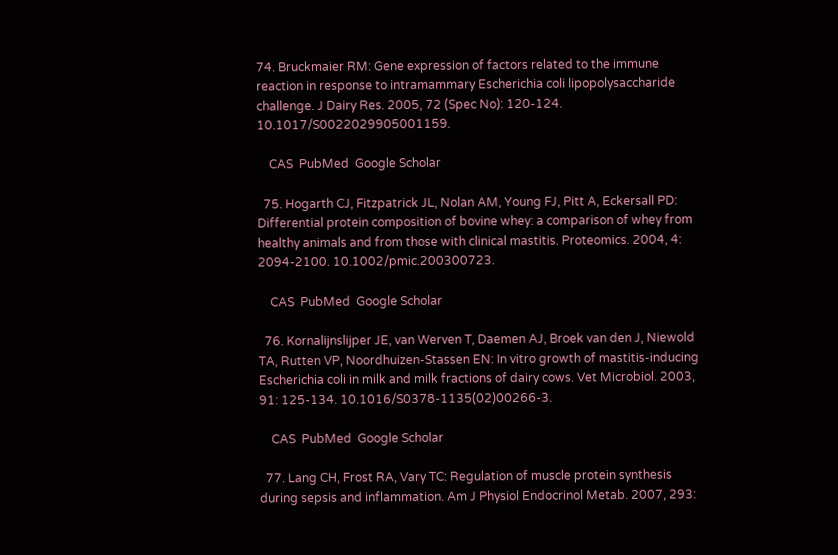74. Bruckmaier RM: Gene expression of factors related to the immune reaction in response to intramammary Escherichia coli lipopolysaccharide challenge. J Dairy Res. 2005, 72 (Spec No): 120-124. 10.1017/S0022029905001159.

    CAS  PubMed  Google Scholar

  75. Hogarth CJ, Fitzpatrick JL, Nolan AM, Young FJ, Pitt A, Eckersall PD: Differential protein composition of bovine whey: a comparison of whey from healthy animals and from those with clinical mastitis. Proteomics. 2004, 4: 2094-2100. 10.1002/pmic.200300723.

    CAS  PubMed  Google Scholar

  76. Kornalijnslijper JE, van Werven T, Daemen AJ, Broek van den J, Niewold TA, Rutten VP, Noordhuizen-Stassen EN: In vitro growth of mastitis-inducing Escherichia coli in milk and milk fractions of dairy cows. Vet Microbiol. 2003, 91: 125-134. 10.1016/S0378-1135(02)00266-3.

    CAS  PubMed  Google Scholar

  77. Lang CH, Frost RA, Vary TC: Regulation of muscle protein synthesis during sepsis and inflammation. Am J Physiol Endocrinol Metab. 2007, 293: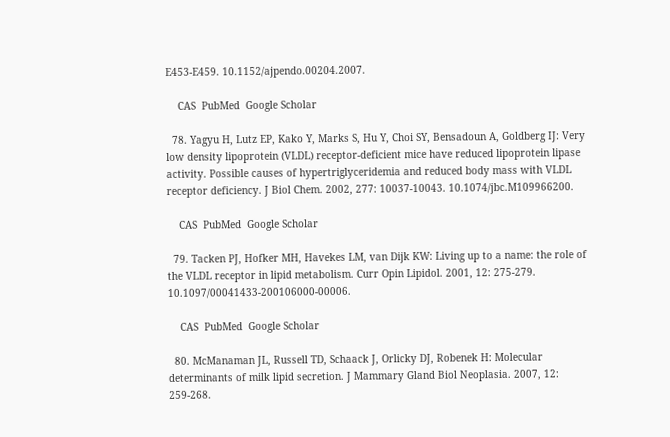E453-E459. 10.1152/ajpendo.00204.2007.

    CAS  PubMed  Google Scholar

  78. Yagyu H, Lutz EP, Kako Y, Marks S, Hu Y, Choi SY, Bensadoun A, Goldberg IJ: Very low density lipoprotein (VLDL) receptor-deficient mice have reduced lipoprotein lipase activity. Possible causes of hypertriglyceridemia and reduced body mass with VLDL receptor deficiency. J Biol Chem. 2002, 277: 10037-10043. 10.1074/jbc.M109966200.

    CAS  PubMed  Google Scholar

  79. Tacken PJ, Hofker MH, Havekes LM, van Dijk KW: Living up to a name: the role of the VLDL receptor in lipid metabolism. Curr Opin Lipidol. 2001, 12: 275-279. 10.1097/00041433-200106000-00006.

    CAS  PubMed  Google Scholar

  80. McManaman JL, Russell TD, Schaack J, Orlicky DJ, Robenek H: Molecular determinants of milk lipid secretion. J Mammary Gland Biol Neoplasia. 2007, 12: 259-268.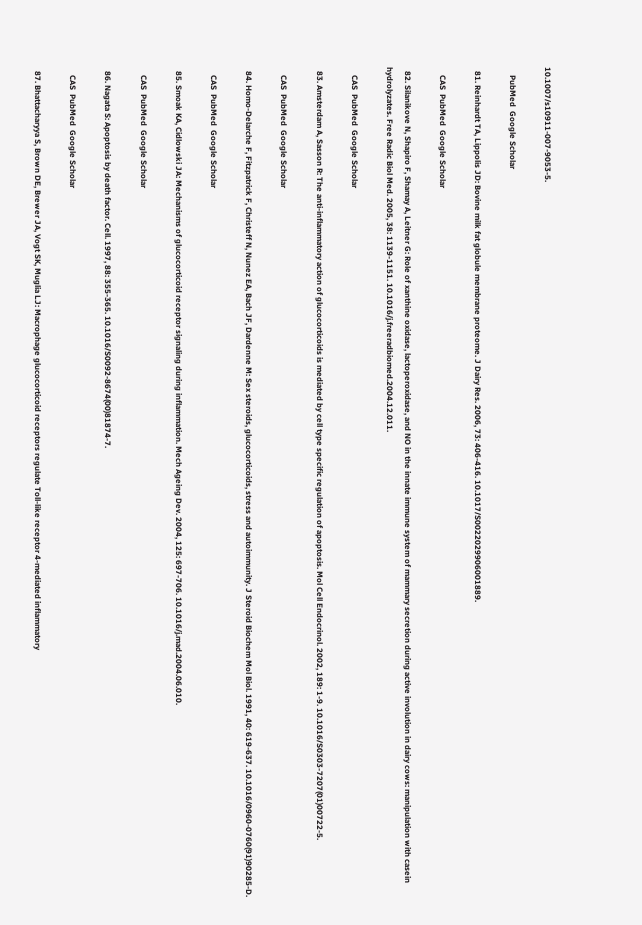10.1007/s10911-007-9053-5.

    PubMed  Google Scholar

  81. Reinhardt TA, Lippolis JD: Bovine milk fat globule membrane proteome. J Dairy Res. 2006, 73: 406-416. 10.1017/S0022029906001889.

    CAS  PubMed  Google Scholar

  82. Silanikove N, Shapiro F, Shamay A, Leitner G: Role of xanthine oxidase, lactoperoxidase, and NO in the innate immune system of mammary secretion during active involution in dairy cows: manipulation with casein hydrolyzates. Free Radic Biol Med. 2005, 38: 1139-1151. 10.1016/j.freeradbiomed.2004.12.011.

    CAS  PubMed  Google Scholar

  83. Amsterdam A, Sasson R: The anti-inflammatory action of glucocorticoids is mediated by cell type specific regulation of apoptosis. Mol Cell Endocrinol. 2002, 189: 1-9. 10.1016/S0303-7207(01)00722-5.

    CAS  PubMed  Google Scholar

  84. Homo-Delarche F, Fitzpatrick F, Christeff N, Nunez EA, Bach JF, Dardenne M: Sex steroids, glucocorticoids, stress and autoimmunity. J Steroid Biochem Mol Biol. 1991, 40: 619-637. 10.1016/0960-0760(91)90285-D.

    CAS  PubMed  Google Scholar

  85. Smoak KA, Cidlowski JA: Mechanisms of glucocorticoid receptor signaling during inflammation. Mech Ageing Dev. 2004, 125: 697-706. 10.1016/j.mad.2004.06.010.

    CAS  PubMed  Google Scholar

  86. Nagata S: Apoptosis by death factor. Cell. 1997, 88: 355-365. 10.1016/S0092-8674(00)81874-7.

    CAS  PubMed  Google Scholar

  87. Bhattacharyya S, Brown DE, Brewer JA, Vogt SK, Muglia LJ: Macrophage glucocorticoid receptors regulate Toll-like receptor 4-mediated inflammatory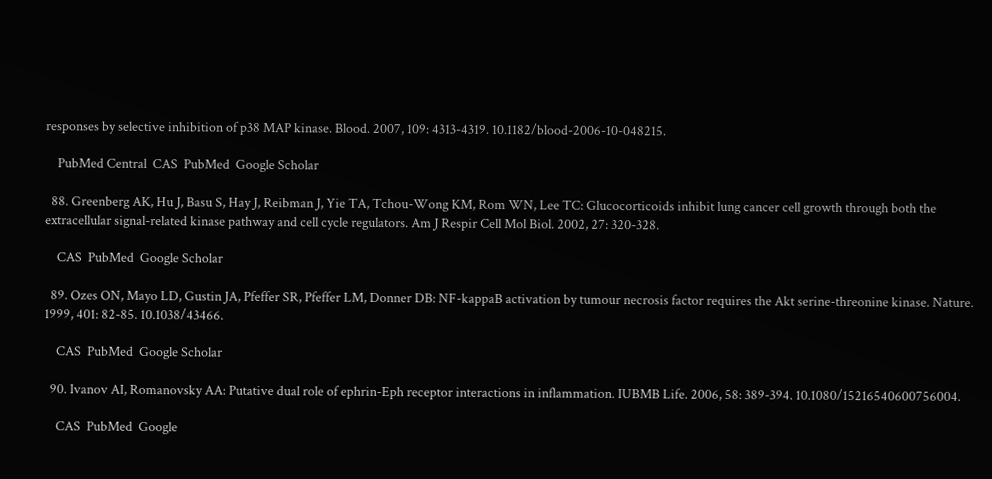responses by selective inhibition of p38 MAP kinase. Blood. 2007, 109: 4313-4319. 10.1182/blood-2006-10-048215.

    PubMed Central  CAS  PubMed  Google Scholar

  88. Greenberg AK, Hu J, Basu S, Hay J, Reibman J, Yie TA, Tchou-Wong KM, Rom WN, Lee TC: Glucocorticoids inhibit lung cancer cell growth through both the extracellular signal-related kinase pathway and cell cycle regulators. Am J Respir Cell Mol Biol. 2002, 27: 320-328.

    CAS  PubMed  Google Scholar

  89. Ozes ON, Mayo LD, Gustin JA, Pfeffer SR, Pfeffer LM, Donner DB: NF-kappaB activation by tumour necrosis factor requires the Akt serine-threonine kinase. Nature. 1999, 401: 82-85. 10.1038/43466.

    CAS  PubMed  Google Scholar

  90. Ivanov AI, Romanovsky AA: Putative dual role of ephrin-Eph receptor interactions in inflammation. IUBMB Life. 2006, 58: 389-394. 10.1080/15216540600756004.

    CAS  PubMed  Google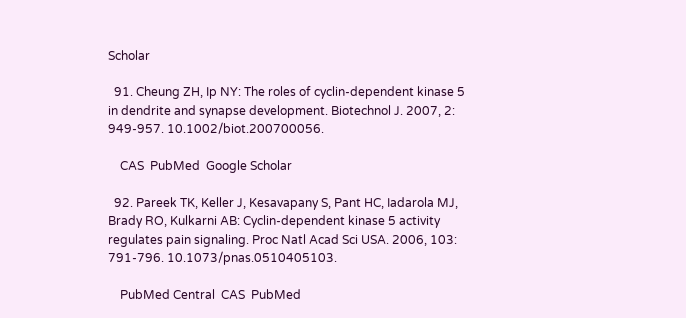Scholar

  91. Cheung ZH, Ip NY: The roles of cyclin-dependent kinase 5 in dendrite and synapse development. Biotechnol J. 2007, 2: 949-957. 10.1002/biot.200700056.

    CAS  PubMed  Google Scholar

  92. Pareek TK, Keller J, Kesavapany S, Pant HC, Iadarola MJ, Brady RO, Kulkarni AB: Cyclin-dependent kinase 5 activity regulates pain signaling. Proc Natl Acad Sci USA. 2006, 103: 791-796. 10.1073/pnas.0510405103.

    PubMed Central  CAS  PubMed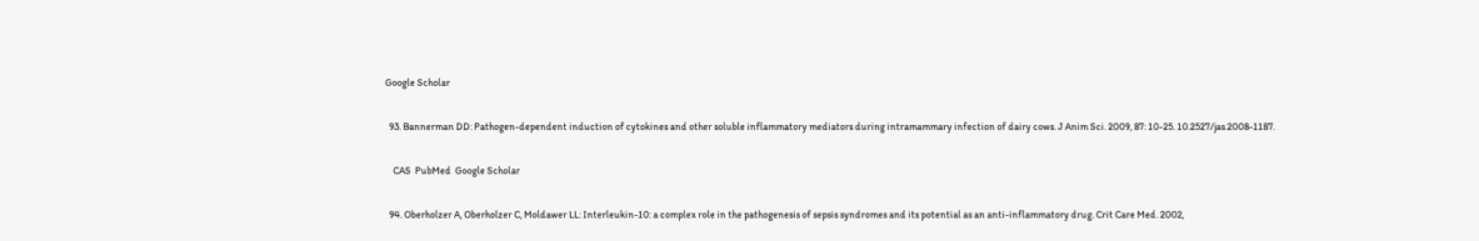Google Scholar

  93. Bannerman DD: Pathogen-dependent induction of cytokines and other soluble inflammatory mediators during intramammary infection of dairy cows. J Anim Sci. 2009, 87: 10-25. 10.2527/jas.2008-1187.

    CAS  PubMed  Google Scholar

  94. Oberholzer A, Oberholzer C, Moldawer LL: Interleukin-10: a complex role in the pathogenesis of sepsis syndromes and its potential as an anti-inflammatory drug. Crit Care Med. 2002,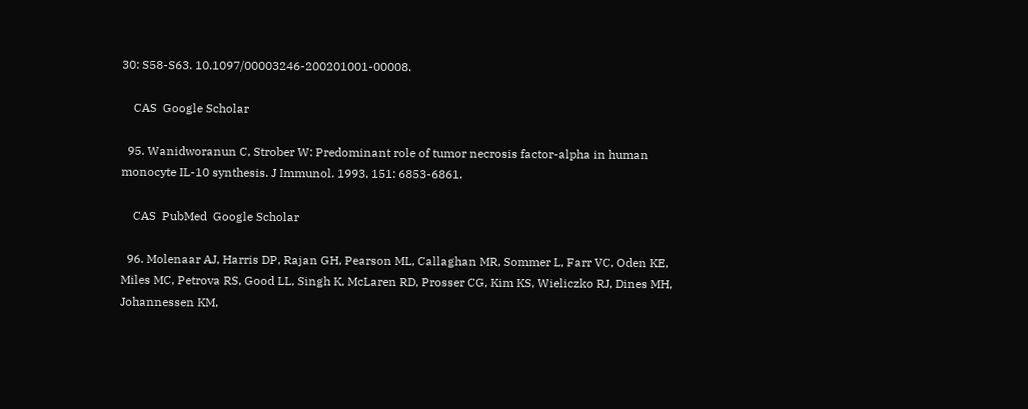30: S58-S63. 10.1097/00003246-200201001-00008.

    CAS  Google Scholar

  95. Wanidworanun C, Strober W: Predominant role of tumor necrosis factor-alpha in human monocyte IL-10 synthesis. J Immunol. 1993, 151: 6853-6861.

    CAS  PubMed  Google Scholar

  96. Molenaar AJ, Harris DP, Rajan GH, Pearson ML, Callaghan MR, Sommer L, Farr VC, Oden KE, Miles MC, Petrova RS, Good LL, Singh K, McLaren RD, Prosser CG, Kim KS, Wieliczko RJ, Dines MH, Johannessen KM,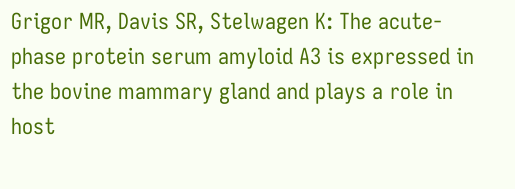Grigor MR, Davis SR, Stelwagen K: The acute-phase protein serum amyloid A3 is expressed in the bovine mammary gland and plays a role in host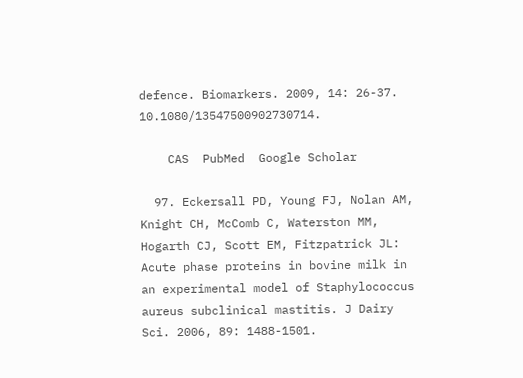defence. Biomarkers. 2009, 14: 26-37. 10.1080/13547500902730714.

    CAS  PubMed  Google Scholar

  97. Eckersall PD, Young FJ, Nolan AM, Knight CH, McComb C, Waterston MM, Hogarth CJ, Scott EM, Fitzpatrick JL: Acute phase proteins in bovine milk in an experimental model of Staphylococcus aureus subclinical mastitis. J Dairy Sci. 2006, 89: 1488-1501.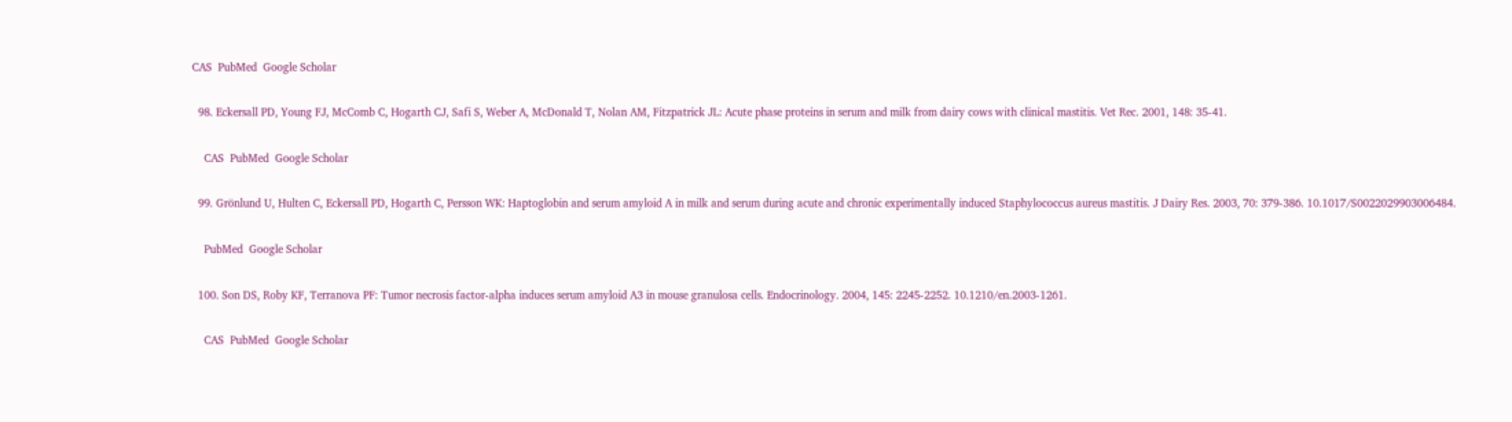CAS  PubMed  Google Scholar

  98. Eckersall PD, Young FJ, McComb C, Hogarth CJ, Safi S, Weber A, McDonald T, Nolan AM, Fitzpatrick JL: Acute phase proteins in serum and milk from dairy cows with clinical mastitis. Vet Rec. 2001, 148: 35-41.

    CAS  PubMed  Google Scholar

  99. Grönlund U, Hulten C, Eckersall PD, Hogarth C, Persson WK: Haptoglobin and serum amyloid A in milk and serum during acute and chronic experimentally induced Staphylococcus aureus mastitis. J Dairy Res. 2003, 70: 379-386. 10.1017/S0022029903006484.

    PubMed  Google Scholar

  100. Son DS, Roby KF, Terranova PF: Tumor necrosis factor-alpha induces serum amyloid A3 in mouse granulosa cells. Endocrinology. 2004, 145: 2245-2252. 10.1210/en.2003-1261.

    CAS  PubMed  Google Scholar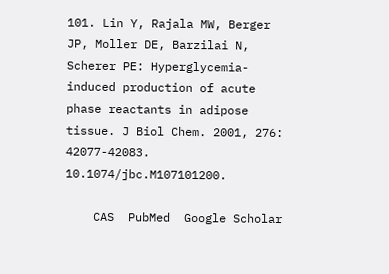101. Lin Y, Rajala MW, Berger JP, Moller DE, Barzilai N, Scherer PE: Hyperglycemia-induced production of acute phase reactants in adipose tissue. J Biol Chem. 2001, 276: 42077-42083. 10.1074/jbc.M107101200.

    CAS  PubMed  Google Scholar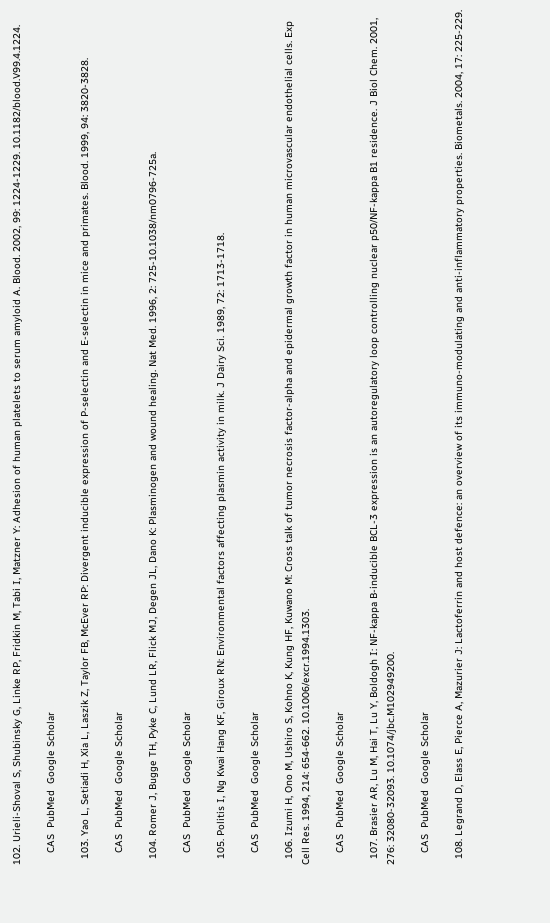102. Urieli-Shoval S, Shubinsky G, Linke RP, Fridkin M, Tabi I, Matzner Y: Adhesion of human platelets to serum amyloid A. Blood. 2002, 99: 1224-1229. 10.1182/blood.V99.4.1224.

    CAS  PubMed  Google Scholar

  103. Yao L, Setiadi H, Xia L, Laszik Z, Taylor FB, McEver RP: Divergent inducible expression of P-selectin and E-selectin in mice and primates. Blood. 1999, 94: 3820-3828.

    CAS  PubMed  Google Scholar

  104. Romer J, Bugge TH, Pyke C, Lund LR, Flick MJ, Degen JL, Dano K: Plasminogen and wound healing. Nat Med. 1996, 2: 725-10.1038/nm0796-725a.

    CAS  PubMed  Google Scholar

  105. Politis I, Ng Kwai Hang KF, Giroux RN: Environmental factors affecting plasmin activity in milk. J Dairy Sci. 1989, 72: 1713-1718.

    CAS  PubMed  Google Scholar

  106. Izumi H, Ono M, Ushiro S, Kohno K, Kung HF, Kuwano M: Cross talk of tumor necrosis factor-alpha and epidermal growth factor in human microvascular endothelial cells. Exp Cell Res. 1994, 214: 654-662. 10.1006/excr.1994.1303.

    CAS  PubMed  Google Scholar

  107. Brasier AR, Lu M, Hai T, Lu Y, Boldogh I: NF-kappa B-inducible BCL-3 expression is an autoregulatory loop controlling nuclear p50/NF-kappa B1 residence. J Biol Chem. 2001, 276: 32080-32093. 10.1074/jbc.M102949200.

    CAS  PubMed  Google Scholar

  108. Legrand D, Elass E, Pierce A, Mazurier J: Lactoferrin and host defence: an overview of its immuno-modulating and anti-inflammatory properties. Biometals. 2004, 17: 225-229.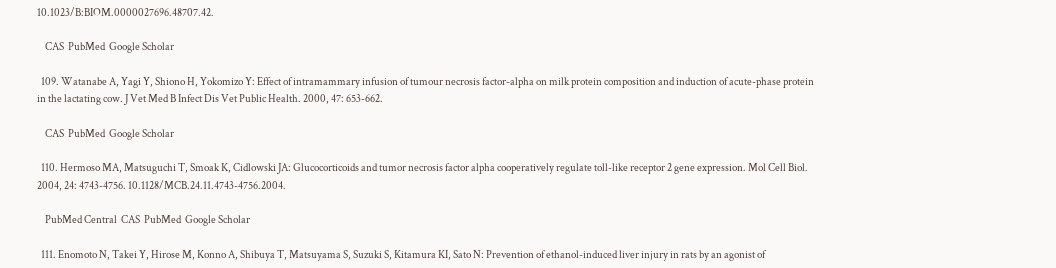10.1023/B:BIOM.0000027696.48707.42.

    CAS  PubMed  Google Scholar

  109. Watanabe A, Yagi Y, Shiono H, Yokomizo Y: Effect of intramammary infusion of tumour necrosis factor-alpha on milk protein composition and induction of acute-phase protein in the lactating cow. J Vet Med B Infect Dis Vet Public Health. 2000, 47: 653-662.

    CAS  PubMed  Google Scholar

  110. Hermoso MA, Matsuguchi T, Smoak K, Cidlowski JA: Glucocorticoids and tumor necrosis factor alpha cooperatively regulate toll-like receptor 2 gene expression. Mol Cell Biol. 2004, 24: 4743-4756. 10.1128/MCB.24.11.4743-4756.2004.

    PubMed Central  CAS  PubMed  Google Scholar

  111. Enomoto N, Takei Y, Hirose M, Konno A, Shibuya T, Matsuyama S, Suzuki S, Kitamura KI, Sato N: Prevention of ethanol-induced liver injury in rats by an agonist of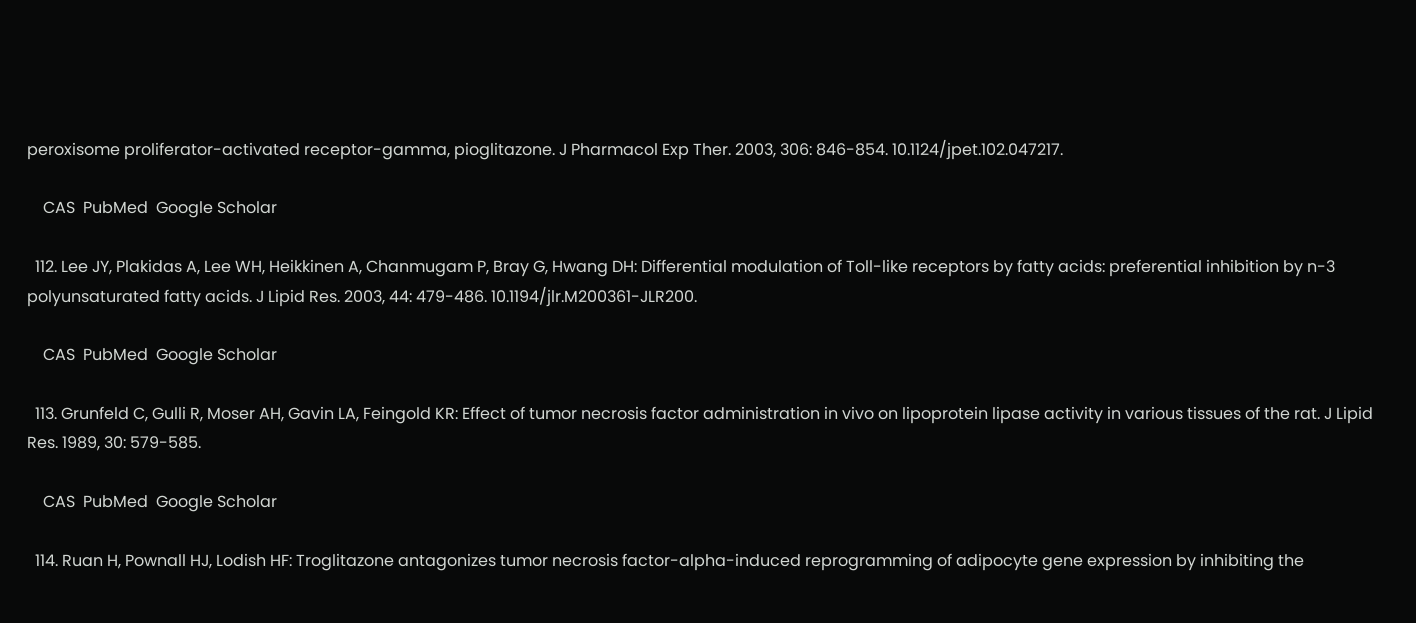peroxisome proliferator-activated receptor-gamma, pioglitazone. J Pharmacol Exp Ther. 2003, 306: 846-854. 10.1124/jpet.102.047217.

    CAS  PubMed  Google Scholar

  112. Lee JY, Plakidas A, Lee WH, Heikkinen A, Chanmugam P, Bray G, Hwang DH: Differential modulation of Toll-like receptors by fatty acids: preferential inhibition by n-3 polyunsaturated fatty acids. J Lipid Res. 2003, 44: 479-486. 10.1194/jlr.M200361-JLR200.

    CAS  PubMed  Google Scholar

  113. Grunfeld C, Gulli R, Moser AH, Gavin LA, Feingold KR: Effect of tumor necrosis factor administration in vivo on lipoprotein lipase activity in various tissues of the rat. J Lipid Res. 1989, 30: 579-585.

    CAS  PubMed  Google Scholar

  114. Ruan H, Pownall HJ, Lodish HF: Troglitazone antagonizes tumor necrosis factor-alpha-induced reprogramming of adipocyte gene expression by inhibiting the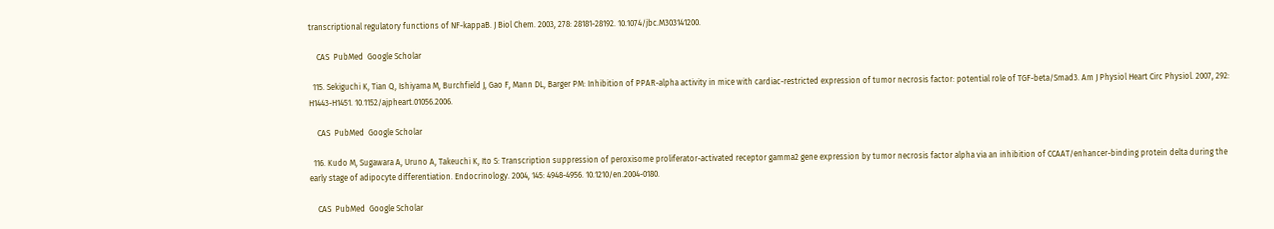transcriptional regulatory functions of NF-kappaB. J Biol Chem. 2003, 278: 28181-28192. 10.1074/jbc.M303141200.

    CAS  PubMed  Google Scholar

  115. Sekiguchi K, Tian Q, Ishiyama M, Burchfield J, Gao F, Mann DL, Barger PM: Inhibition of PPAR-alpha activity in mice with cardiac-restricted expression of tumor necrosis factor: potential role of TGF-beta/Smad3. Am J Physiol Heart Circ Physiol. 2007, 292: H1443-H1451. 10.1152/ajpheart.01056.2006.

    CAS  PubMed  Google Scholar

  116. Kudo M, Sugawara A, Uruno A, Takeuchi K, Ito S: Transcription suppression of peroxisome proliferator-activated receptor gamma2 gene expression by tumor necrosis factor alpha via an inhibition of CCAAT/enhancer-binding protein delta during the early stage of adipocyte differentiation. Endocrinology. 2004, 145: 4948-4956. 10.1210/en.2004-0180.

    CAS  PubMed  Google Scholar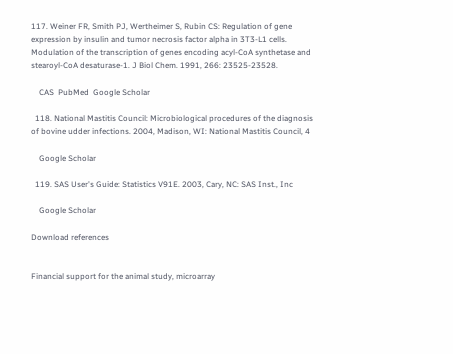117. Weiner FR, Smith PJ, Wertheimer S, Rubin CS: Regulation of gene expression by insulin and tumor necrosis factor alpha in 3T3-L1 cells. Modulation of the transcription of genes encoding acyl-CoA synthetase and stearoyl-CoA desaturase-1. J Biol Chem. 1991, 266: 23525-23528.

    CAS  PubMed  Google Scholar

  118. National Mastitis Council: Microbiological procedures of the diagnosis of bovine udder infections. 2004, Madison, WI: National Mastitis Council, 4

    Google Scholar

  119. SAS User's Guide: Statistics V91E. 2003, Cary, NC: SAS Inst., Inc

    Google Scholar

Download references


Financial support for the animal study, microarray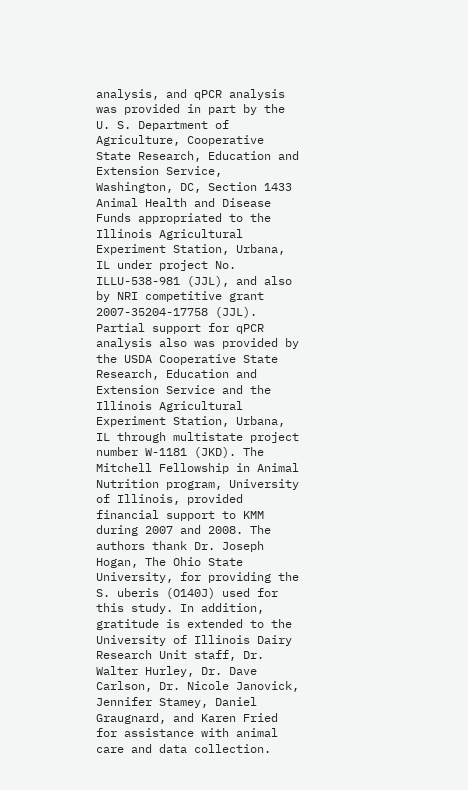analysis, and qPCR analysis was provided in part by the U. S. Department of Agriculture, Cooperative State Research, Education and Extension Service, Washington, DC, Section 1433 Animal Health and Disease Funds appropriated to the Illinois Agricultural Experiment Station, Urbana, IL under project No. ILLU-538-981 (JJL), and also by NRI competitive grant 2007-35204-17758 (JJL). Partial support for qPCR analysis also was provided by the USDA Cooperative State Research, Education and Extension Service and the Illinois Agricultural Experiment Station, Urbana, IL through multistate project number W-1181 (JKD). The Mitchell Fellowship in Animal Nutrition program, University of Illinois, provided financial support to KMM during 2007 and 2008. The authors thank Dr. Joseph Hogan, The Ohio State University, for providing the S. uberis (O140J) used for this study. In addition, gratitude is extended to the University of Illinois Dairy Research Unit staff, Dr. Walter Hurley, Dr. Dave Carlson, Dr. Nicole Janovick, Jennifer Stamey, Daniel Graugnard, and Karen Fried for assistance with animal care and data collection.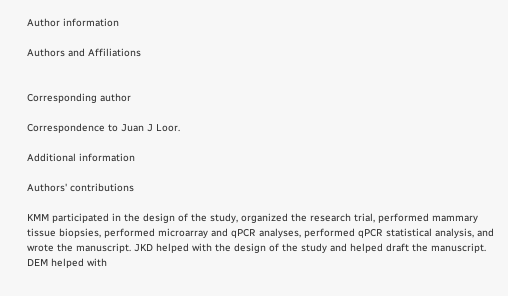Author information

Authors and Affiliations


Corresponding author

Correspondence to Juan J Loor.

Additional information

Authors' contributions

KMM participated in the design of the study, organized the research trial, performed mammary tissue biopsies, performed microarray and qPCR analyses, performed qPCR statistical analysis, and wrote the manuscript. JKD helped with the design of the study and helped draft the manuscript. DEM helped with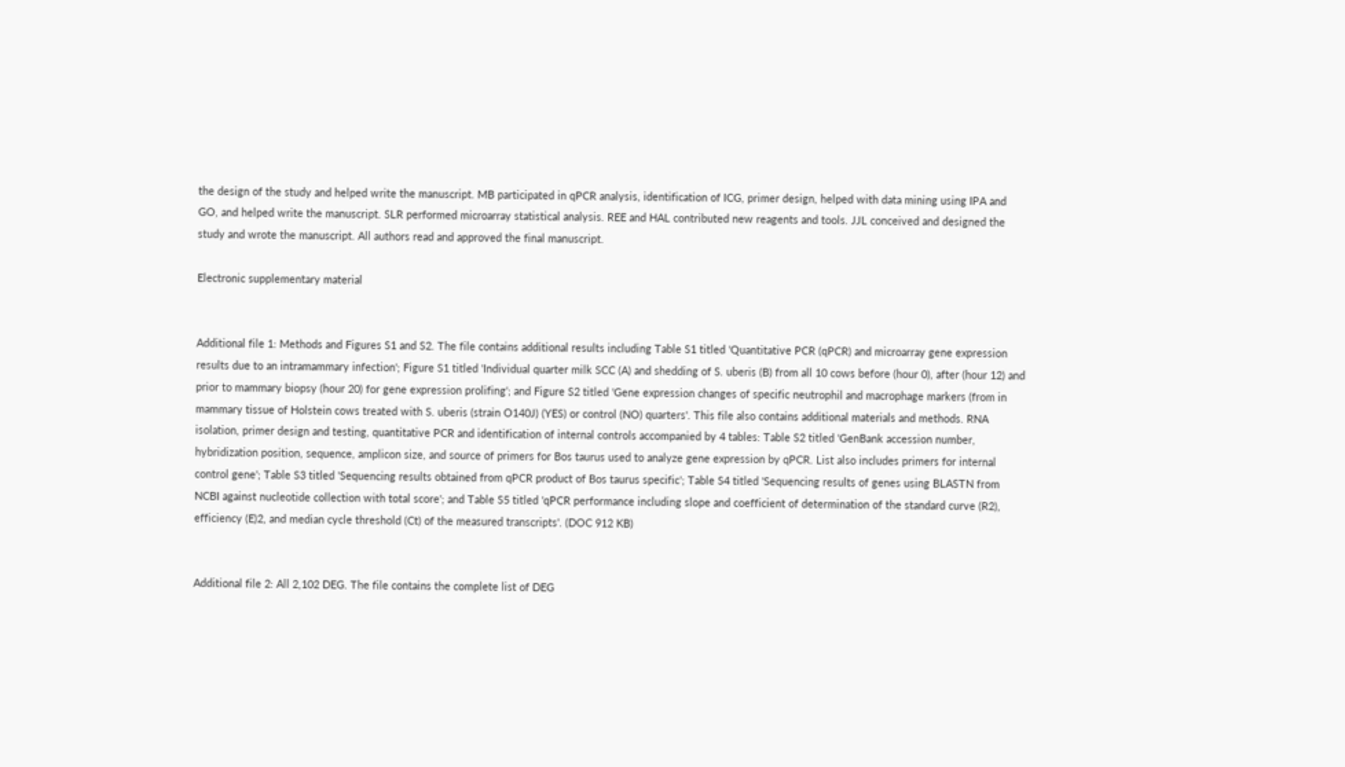the design of the study and helped write the manuscript. MB participated in qPCR analysis, identification of ICG, primer design, helped with data mining using IPA and GO, and helped write the manuscript. SLR performed microarray statistical analysis. REE and HAL contributed new reagents and tools. JJL conceived and designed the study and wrote the manuscript. All authors read and approved the final manuscript.

Electronic supplementary material


Additional file 1: Methods and Figures S1 and S2. The file contains additional results including Table S1 titled 'Quantitative PCR (qPCR) and microarray gene expression results due to an intramammary infection'; Figure S1 titled 'Individual quarter milk SCC (A) and shedding of S. uberis (B) from all 10 cows before (hour 0), after (hour 12) and prior to mammary biopsy (hour 20) for gene expression prolifing'; and Figure S2 titled 'Gene expression changes of specific neutrophil and macrophage markers (from in mammary tissue of Holstein cows treated with S. uberis (strain O140J) (YES) or control (NO) quarters'. This file also contains additional materials and methods. RNA isolation, primer design and testing, quantitative PCR and identification of internal controls accompanied by 4 tables: Table S2 titled 'GenBank accession number, hybridization position, sequence, amplicon size, and source of primers for Bos taurus used to analyze gene expression by qPCR. List also includes primers for internal control gene'; Table S3 titled 'Sequencing results obtained from qPCR product of Bos taurus specific'; Table S4 titled 'Sequencing results of genes using BLASTN from NCBI against nucleotide collection with total score'; and Table S5 titled 'qPCR performance including slope and coefficient of determination of the standard curve (R2), efficiency (E)2, and median cycle threshold (Ct) of the measured transcripts'. (DOC 912 KB)


Additional file 2: All 2,102 DEG. The file contains the complete list of DEG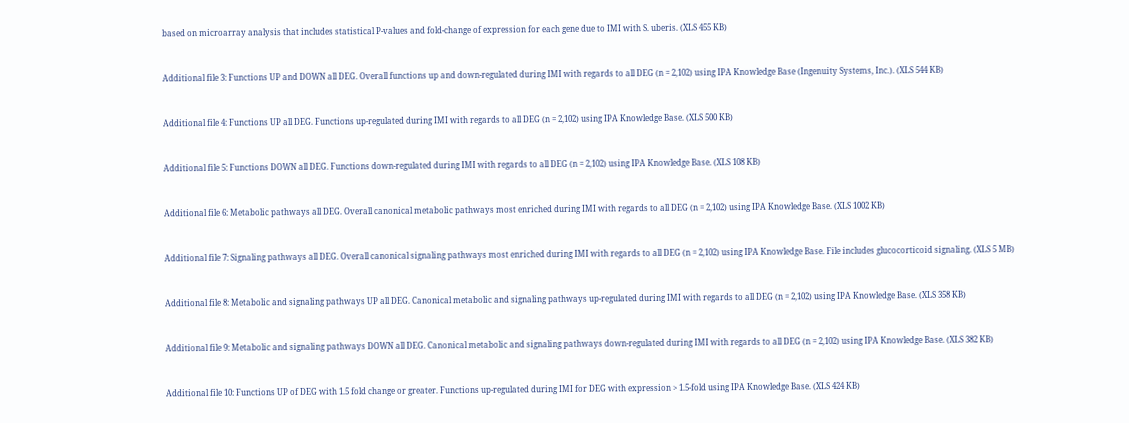based on microarray analysis that includes statistical P-values and fold-change of expression for each gene due to IMI with S. uberis. (XLS 455 KB)


Additional file 3: Functions UP and DOWN all DEG. Overall functions up and down-regulated during IMI with regards to all DEG (n = 2,102) using IPA Knowledge Base (Ingenuity Systems, Inc.). (XLS 544 KB)


Additional file 4: Functions UP all DEG. Functions up-regulated during IMI with regards to all DEG (n = 2,102) using IPA Knowledge Base. (XLS 500 KB)


Additional file 5: Functions DOWN all DEG. Functions down-regulated during IMI with regards to all DEG (n = 2,102) using IPA Knowledge Base. (XLS 108 KB)


Additional file 6: Metabolic pathways all DEG. Overall canonical metabolic pathways most enriched during IMI with regards to all DEG (n = 2,102) using IPA Knowledge Base. (XLS 1002 KB)


Additional file 7: Signaling pathways all DEG. Overall canonical signaling pathways most enriched during IMI with regards to all DEG (n = 2,102) using IPA Knowledge Base. File includes glucocorticoid signaling. (XLS 5 MB)


Additional file 8: Metabolic and signaling pathways UP all DEG. Canonical metabolic and signaling pathways up-regulated during IMI with regards to all DEG (n = 2,102) using IPA Knowledge Base. (XLS 358 KB)


Additional file 9: Metabolic and signaling pathways DOWN all DEG. Canonical metabolic and signaling pathways down-regulated during IMI with regards to all DEG (n = 2,102) using IPA Knowledge Base. (XLS 382 KB)


Additional file 10: Functions UP of DEG with 1.5 fold change or greater. Functions up-regulated during IMI for DEG with expression > 1.5-fold using IPA Knowledge Base. (XLS 424 KB)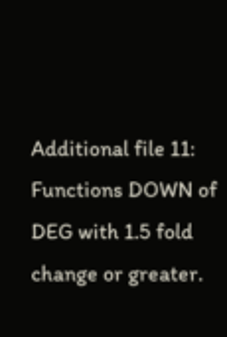Additional file 11: Functions DOWN of DEG with 1.5 fold change or greater.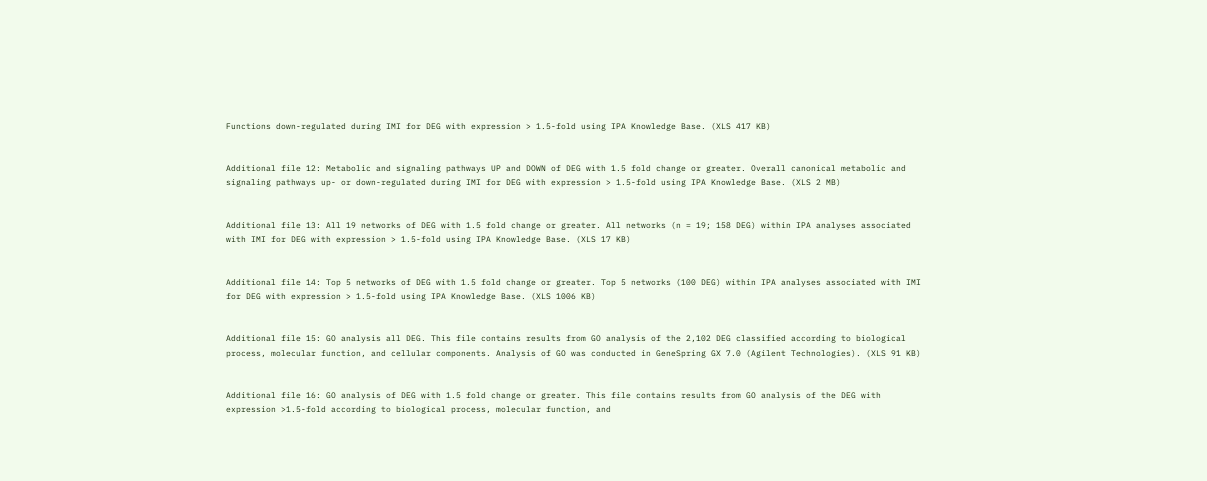Functions down-regulated during IMI for DEG with expression > 1.5-fold using IPA Knowledge Base. (XLS 417 KB)


Additional file 12: Metabolic and signaling pathways UP and DOWN of DEG with 1.5 fold change or greater. Overall canonical metabolic and signaling pathways up- or down-regulated during IMI for DEG with expression > 1.5-fold using IPA Knowledge Base. (XLS 2 MB)


Additional file 13: All 19 networks of DEG with 1.5 fold change or greater. All networks (n = 19; 158 DEG) within IPA analyses associated with IMI for DEG with expression > 1.5-fold using IPA Knowledge Base. (XLS 17 KB)


Additional file 14: Top 5 networks of DEG with 1.5 fold change or greater. Top 5 networks (100 DEG) within IPA analyses associated with IMI for DEG with expression > 1.5-fold using IPA Knowledge Base. (XLS 1006 KB)


Additional file 15: GO analysis all DEG. This file contains results from GO analysis of the 2,102 DEG classified according to biological process, molecular function, and cellular components. Analysis of GO was conducted in GeneSpring GX 7.0 (Agilent Technologies). (XLS 91 KB)


Additional file 16: GO analysis of DEG with 1.5 fold change or greater. This file contains results from GO analysis of the DEG with expression >1.5-fold according to biological process, molecular function, and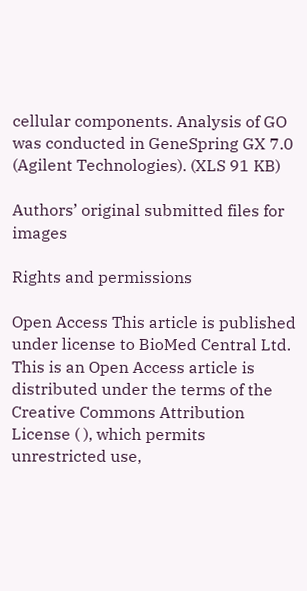cellular components. Analysis of GO was conducted in GeneSpring GX 7.0 (Agilent Technologies). (XLS 91 KB)

Authors’ original submitted files for images

Rights and permissions

Open Access This article is published under license to BioMed Central Ltd. This is an Open Access article is distributed under the terms of the Creative Commons Attribution License ( ), which permits unrestricted use,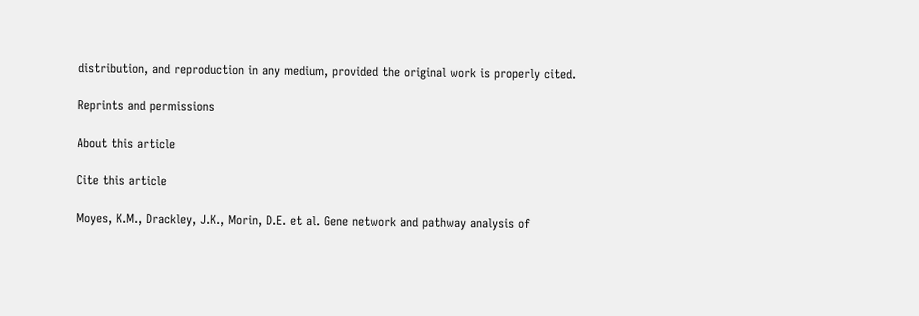distribution, and reproduction in any medium, provided the original work is properly cited.

Reprints and permissions

About this article

Cite this article

Moyes, K.M., Drackley, J.K., Morin, D.E. et al. Gene network and pathway analysis of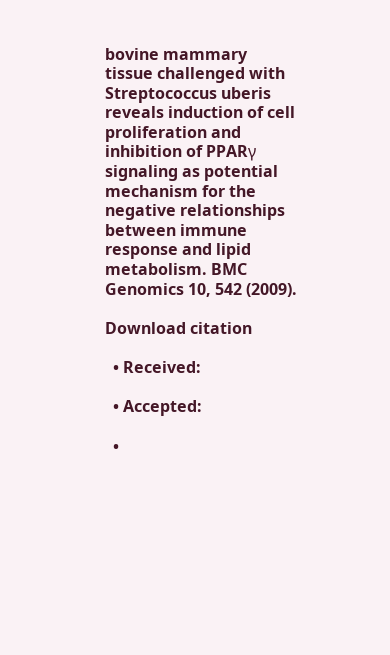bovine mammary tissue challenged with Streptococcus uberis reveals induction of cell proliferation and inhibition of PPARγ signaling as potential mechanism for the negative relationships between immune response and lipid metabolism. BMC Genomics 10, 542 (2009).

Download citation

  • Received:

  • Accepted:

  •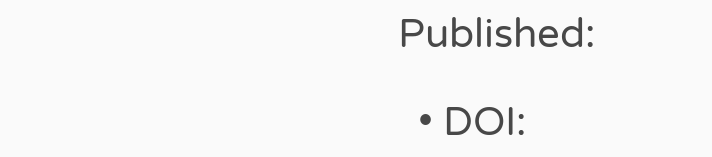Published:

  • DOI: